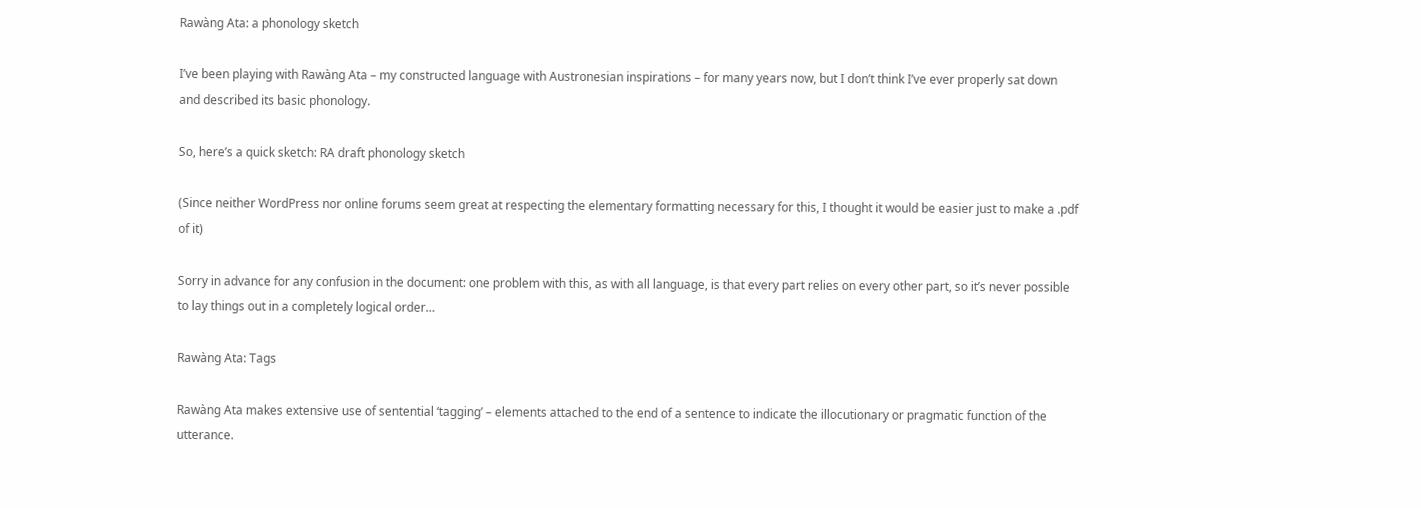Rawàng Ata: a phonology sketch

I’ve been playing with Rawàng Ata – my constructed language with Austronesian inspirations – for many years now, but I don’t think I’ve ever properly sat down and described its basic phonology.

So, here’s a quick sketch: RA draft phonology sketch

(Since neither WordPress nor online forums seem great at respecting the elementary formatting necessary for this, I thought it would be easier just to make a .pdf of it)

Sorry in advance for any confusion in the document: one problem with this, as with all language, is that every part relies on every other part, so it’s never possible to lay things out in a completely logical order…

Rawàng Ata: Tags

Rawàng Ata makes extensive use of sentential ‘tagging’ – elements attached to the end of a sentence to indicate the illocutionary or pragmatic function of the utterance.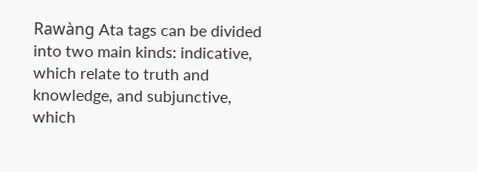Rawàng Ata tags can be divided into two main kinds: indicative, which relate to truth and knowledge, and subjunctive, which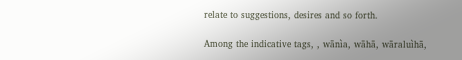relate to suggestions, desires and so forth.

Among the indicative tags, , wānìa, wāhā, wāraluìhā,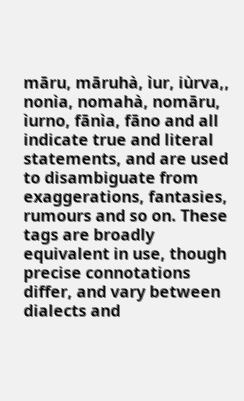māru, māruhà, ìur, iùrva,, nonìa, nomahà, nomāru, ìurno, fānìa, fāno and all indicate true and literal statements, and are used to disambiguate from exaggerations, fantasies, rumours and so on. These tags are broadly equivalent in use, though precise connotations differ, and vary between dialects and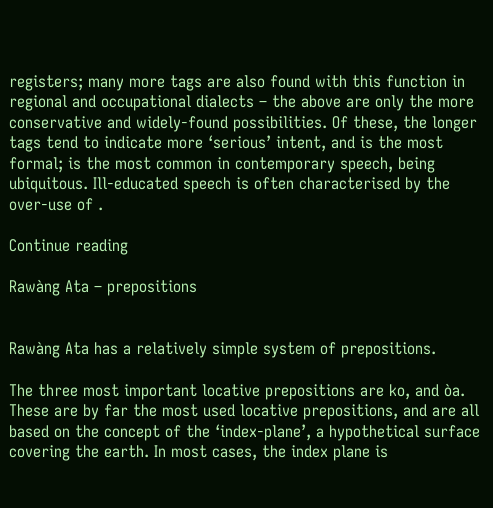registers; many more tags are also found with this function in regional and occupational dialects – the above are only the more conservative and widely-found possibilities. Of these, the longer tags tend to indicate more ‘serious’ intent, and is the most formal; is the most common in contemporary speech, being ubiquitous. Ill-educated speech is often characterised by the over-use of .

Continue reading

Rawàng Ata – prepositions


Rawàng Ata has a relatively simple system of prepositions.

The three most important locative prepositions are ko, and òa. These are by far the most used locative prepositions, and are all based on the concept of the ‘index-plane’, a hypothetical surface covering the earth. In most cases, the index plane is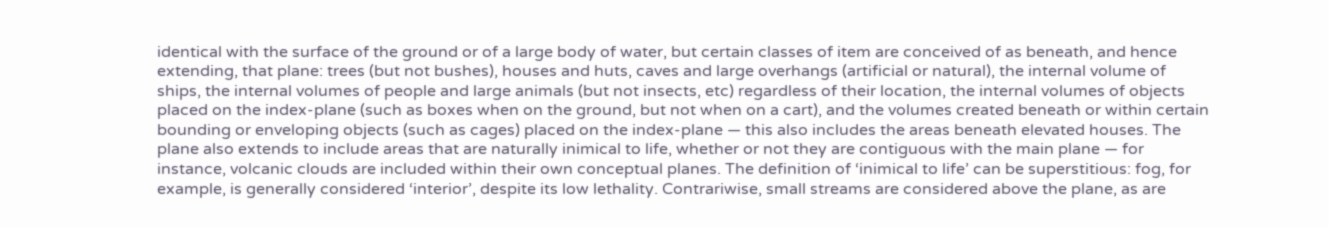identical with the surface of the ground or of a large body of water, but certain classes of item are conceived of as beneath, and hence extending, that plane: trees (but not bushes), houses and huts, caves and large overhangs (artificial or natural), the internal volume of ships, the internal volumes of people and large animals (but not insects, etc) regardless of their location, the internal volumes of objects placed on the index-plane (such as boxes when on the ground, but not when on a cart), and the volumes created beneath or within certain bounding or enveloping objects (such as cages) placed on the index-plane — this also includes the areas beneath elevated houses. The plane also extends to include areas that are naturally inimical to life, whether or not they are contiguous with the main plane — for instance, volcanic clouds are included within their own conceptual planes. The definition of ‘inimical to life’ can be superstitious: fog, for example, is generally considered ‘interior’, despite its low lethality. Contrariwise, small streams are considered above the plane, as are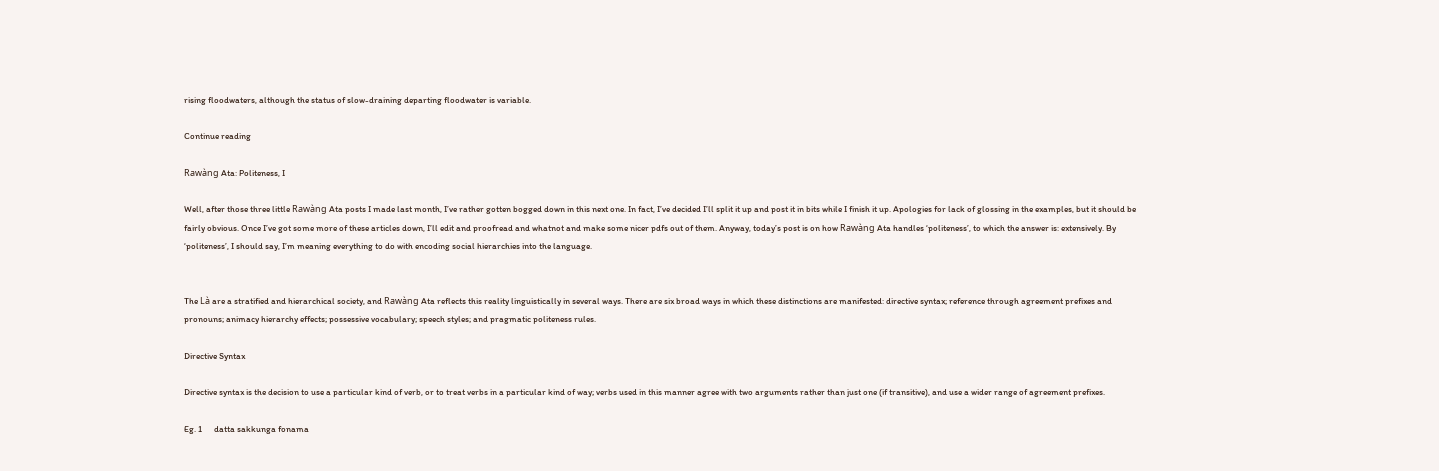rising floodwaters, although the status of slow-draining departing floodwater is variable.

Continue reading

Rawàng Ata: Politeness, I

Well, after those three little Rawàng Ata posts I made last month, I’ve rather gotten bogged down in this next one. In fact, I’ve decided I’ll split it up and post it in bits while I finish it up. Apologies for lack of glossing in the examples, but it should be fairly obvious. Once I’ve got some more of these articles down, I’ll edit and proofread and whatnot and make some nicer pdfs out of them. Anyway, today’s post is on how Rawàng Ata handles ‘politeness’, to which the answer is: extensively. By ‘politeness’, I should say, I’m meaning everything to do with encoding social hierarchies into the language.


The Là are a stratified and hierarchical society, and Rawàng Ata reflects this reality linguistically in several ways. There are six broad ways in which these distinctions are manifested: directive syntax; reference through agreement prefixes and pronouns; animacy hierarchy effects; possessive vocabulary; speech styles; and pragmatic politeness rules.

Directive Syntax

Directive syntax is the decision to use a particular kind of verb, or to treat verbs in a particular kind of way; verbs used in this manner agree with two arguments rather than just one (if transitive), and use a wider range of agreement prefixes.

Eg. 1      datta sakkunga fonama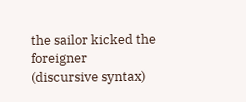the sailor kicked the foreigner
(discursive syntax)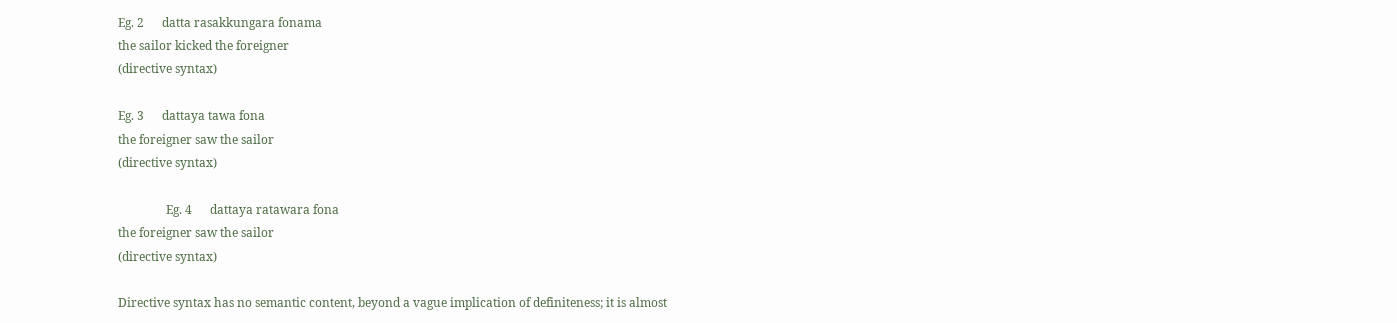Eg. 2      datta rasakkungara fonama
the sailor kicked the foreigner
(directive syntax)

Eg. 3      dattaya tawa fona
the foreigner saw the sailor
(directive syntax)

                Eg. 4      dattaya ratawara fona
the foreigner saw the sailor
(directive syntax)

Directive syntax has no semantic content, beyond a vague implication of definiteness; it is almost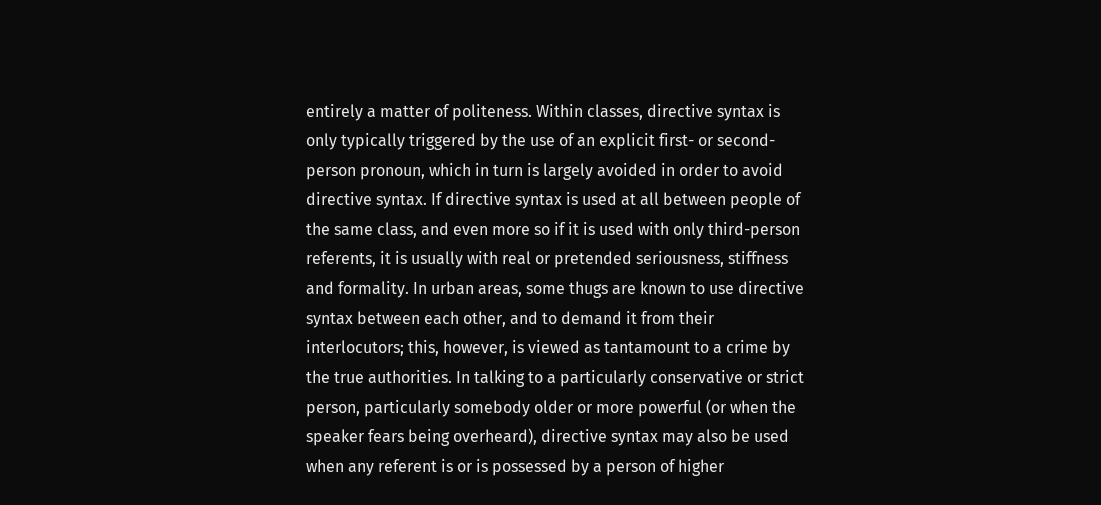entirely a matter of politeness. Within classes, directive syntax is only typically triggered by the use of an explicit first- or second-person pronoun, which in turn is largely avoided in order to avoid directive syntax. If directive syntax is used at all between people of the same class, and even more so if it is used with only third-person referents, it is usually with real or pretended seriousness, stiffness and formality. In urban areas, some thugs are known to use directive syntax between each other, and to demand it from their interlocutors; this, however, is viewed as tantamount to a crime by the true authorities. In talking to a particularly conservative or strict person, particularly somebody older or more powerful (or when the speaker fears being overheard), directive syntax may also be used when any referent is or is possessed by a person of higher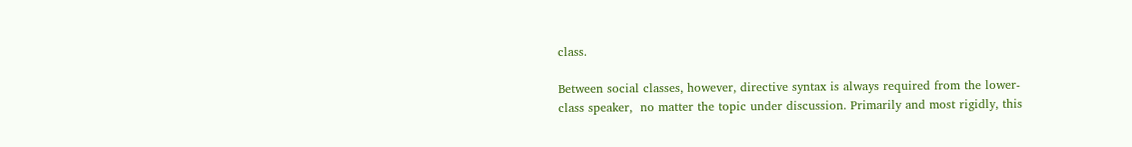class.

Between social classes, however, directive syntax is always required from the lower-class speaker,  no matter the topic under discussion. Primarily and most rigidly, this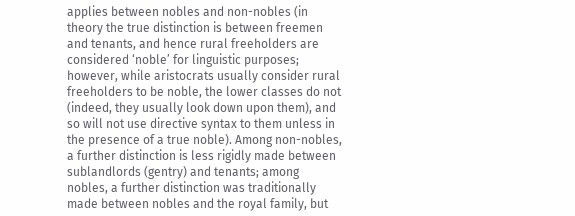applies between nobles and non-nobles (in theory the true distinction is between freemen and tenants, and hence rural freeholders are considered ‘noble’ for linguistic purposes; however, while aristocrats usually consider rural freeholders to be noble, the lower classes do not (indeed, they usually look down upon them), and so will not use directive syntax to them unless in the presence of a true noble). Among non-nobles, a further distinction is less rigidly made between sublandlords (gentry) and tenants; among nobles, a further distinction was traditionally made between nobles and the royal family, but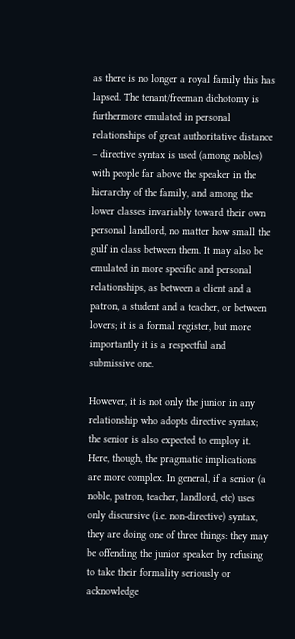as there is no longer a royal family this has lapsed. The tenant/freeman dichotomy is furthermore emulated in personal relationships of great authoritative distance – directive syntax is used (among nobles) with people far above the speaker in the hierarchy of the family, and among the lower classes invariably toward their own personal landlord, no matter how small the gulf in class between them. It may also be emulated in more specific and personal relationships, as between a client and a patron, a student and a teacher, or between lovers; it is a formal register, but more importantly it is a respectful and submissive one.

However, it is not only the junior in any relationship who adopts directive syntax; the senior is also expected to employ it. Here, though, the pragmatic implications are more complex. In general, if a senior (a noble, patron, teacher, landlord, etc) uses only discursive (i.e. non-directive) syntax, they are doing one of three things: they may be offending the junior speaker by refusing to take their formality seriously or acknowledge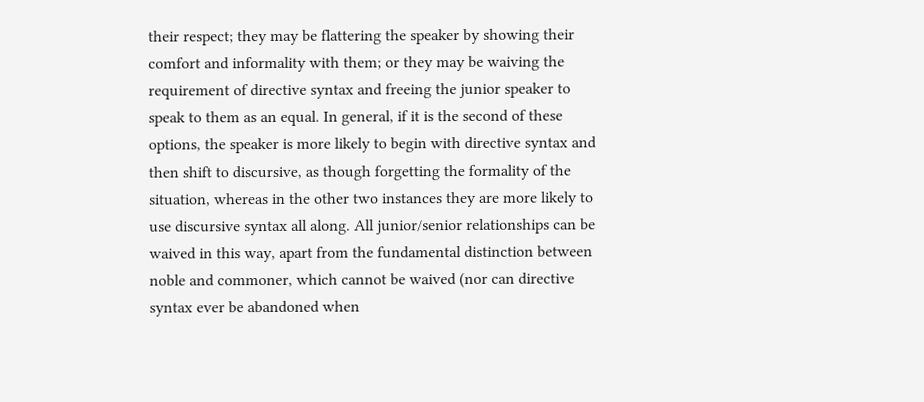their respect; they may be flattering the speaker by showing their comfort and informality with them; or they may be waiving the requirement of directive syntax and freeing the junior speaker to speak to them as an equal. In general, if it is the second of these options, the speaker is more likely to begin with directive syntax and then shift to discursive, as though forgetting the formality of the situation, whereas in the other two instances they are more likely to use discursive syntax all along. All junior/senior relationships can be waived in this way, apart from the fundamental distinction between noble and commoner, which cannot be waived (nor can directive syntax ever be abandoned when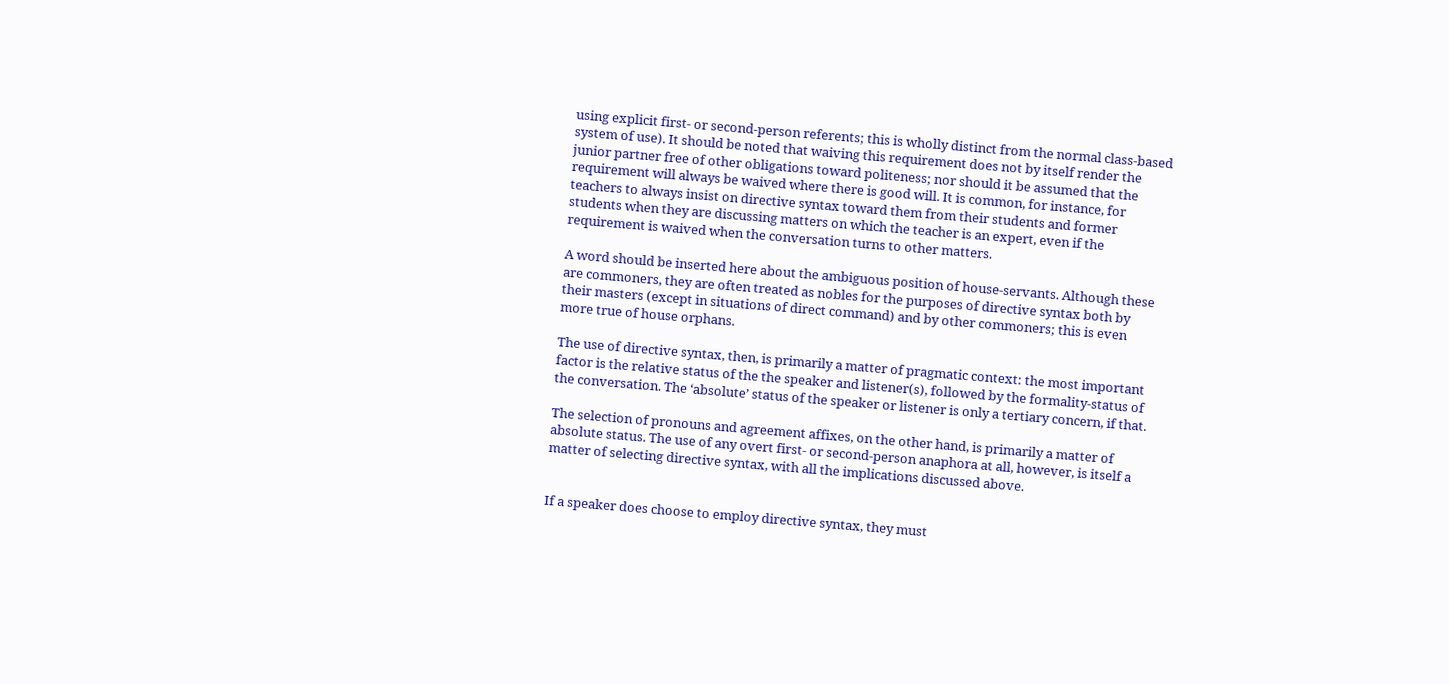using explicit first- or second-person referents; this is wholly distinct from the normal class-based system of use). It should be noted that waiving this requirement does not by itself render the junior partner free of other obligations toward politeness; nor should it be assumed that the requirement will always be waived where there is good will. It is common, for instance, for teachers to always insist on directive syntax toward them from their students and former students when they are discussing matters on which the teacher is an expert, even if the requirement is waived when the conversation turns to other matters.

A word should be inserted here about the ambiguous position of house-servants. Although these are commoners, they are often treated as nobles for the purposes of directive syntax both by their masters (except in situations of direct command) and by other commoners; this is even more true of house orphans.

The use of directive syntax, then, is primarily a matter of pragmatic context: the most important factor is the relative status of the the speaker and listener(s), followed by the formality-status of the conversation. The ‘absolute’ status of the speaker or listener is only a tertiary concern, if that.

The selection of pronouns and agreement affixes, on the other hand, is primarily a matter of absolute status. The use of any overt first- or second-person anaphora at all, however, is itself a matter of selecting directive syntax, with all the implications discussed above.


If a speaker does choose to employ directive syntax, they must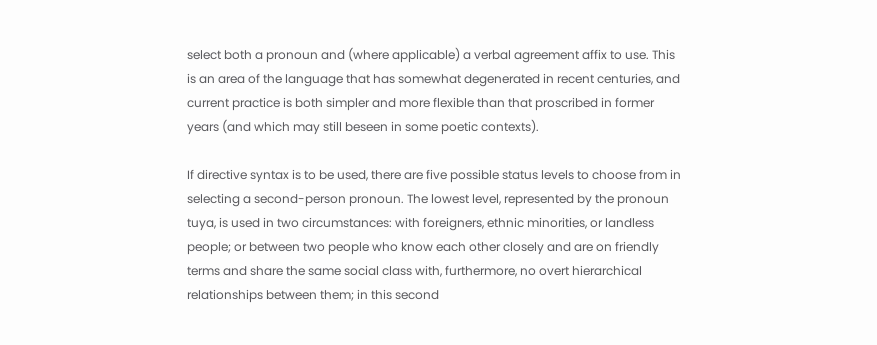select both a pronoun and (where applicable) a verbal agreement affix to use. This is an area of the language that has somewhat degenerated in recent centuries, and current practice is both simpler and more flexible than that proscribed in former years (and which may still beseen in some poetic contexts).

If directive syntax is to be used, there are five possible status levels to choose from in selecting a second-person pronoun. The lowest level, represented by the pronoun tuya, is used in two circumstances: with foreigners, ethnic minorities, or landless people; or between two people who know each other closely and are on friendly terms and share the same social class with, furthermore, no overt hierarchical relationships between them; in this second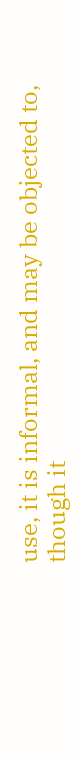use, it is informal, and may be objected to, though it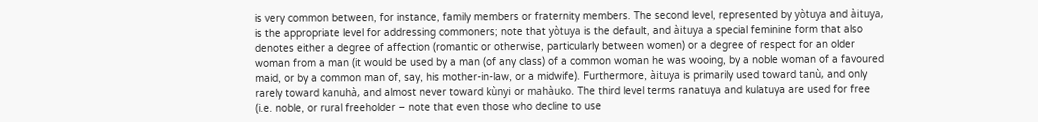is very common between, for instance, family members or fraternity members. The second level, represented by yòtuya and àituya, is the appropriate level for addressing commoners; note that yòtuya is the default, and àituya a special feminine form that also denotes either a degree of affection (romantic or otherwise, particularly between women) or a degree of respect for an older woman from a man (it would be used by a man (of any class) of a common woman he was wooing, by a noble woman of a favoured maid, or by a common man of, say, his mother-in-law, or a midwife). Furthermore, àituya is primarily used toward tanù, and only rarely toward kanuhà, and almost never toward kùnyi or mahàuko. The third level terms ranatuya and kulatuya are used for free (i.e. noble, or rural freeholder – note that even those who decline to use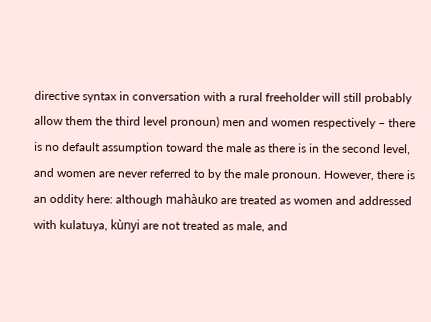directive syntax in conversation with a rural freeholder will still probably allow them the third level pronoun) men and women respectively – there is no default assumption toward the male as there is in the second level, and women are never referred to by the male pronoun. However, there is an oddity here: although mahàuko are treated as women and addressed with kulatuya, kùnyi are not treated as male, and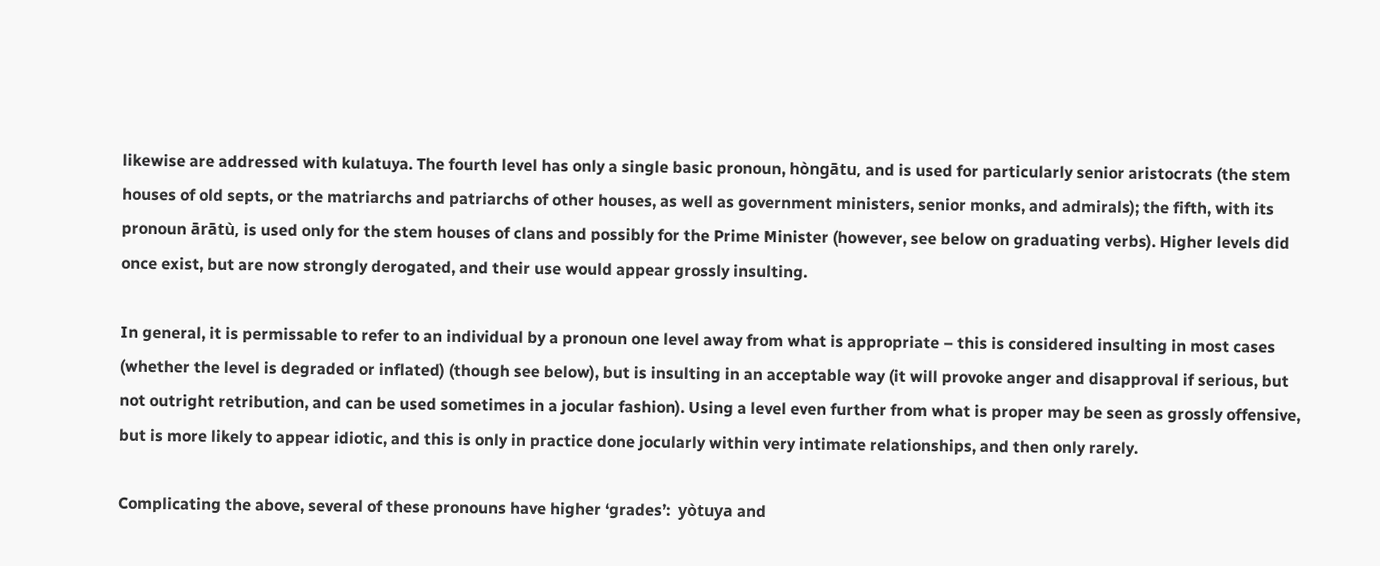likewise are addressed with kulatuya. The fourth level has only a single basic pronoun, hòngātu, and is used for particularly senior aristocrats (the stem houses of old septs, or the matriarchs and patriarchs of other houses, as well as government ministers, senior monks, and admirals); the fifth, with its pronoun ārātù, is used only for the stem houses of clans and possibly for the Prime Minister (however, see below on graduating verbs). Higher levels did once exist, but are now strongly derogated, and their use would appear grossly insulting.

In general, it is permissable to refer to an individual by a pronoun one level away from what is appropriate – this is considered insulting in most cases (whether the level is degraded or inflated) (though see below), but is insulting in an acceptable way (it will provoke anger and disapproval if serious, but not outright retribution, and can be used sometimes in a jocular fashion). Using a level even further from what is proper may be seen as grossly offensive, but is more likely to appear idiotic, and this is only in practice done jocularly within very intimate relationships, and then only rarely.

Complicating the above, several of these pronouns have higher ‘grades’:  yòtuya and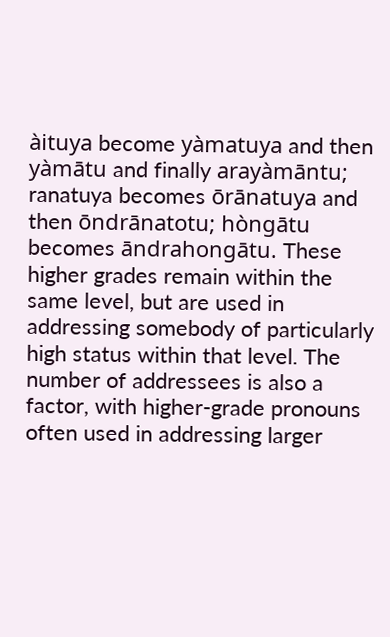àituya become yàmatuya and then yàmātu and finally arayàmāntu; ranatuya becomes ōrānatuya and then ōndrānatotu; hòngātu becomes āndrahongātu. These higher grades remain within the same level, but are used in addressing somebody of particularly high status within that level. The number of addressees is also a factor, with higher-grade pronouns often used in addressing larger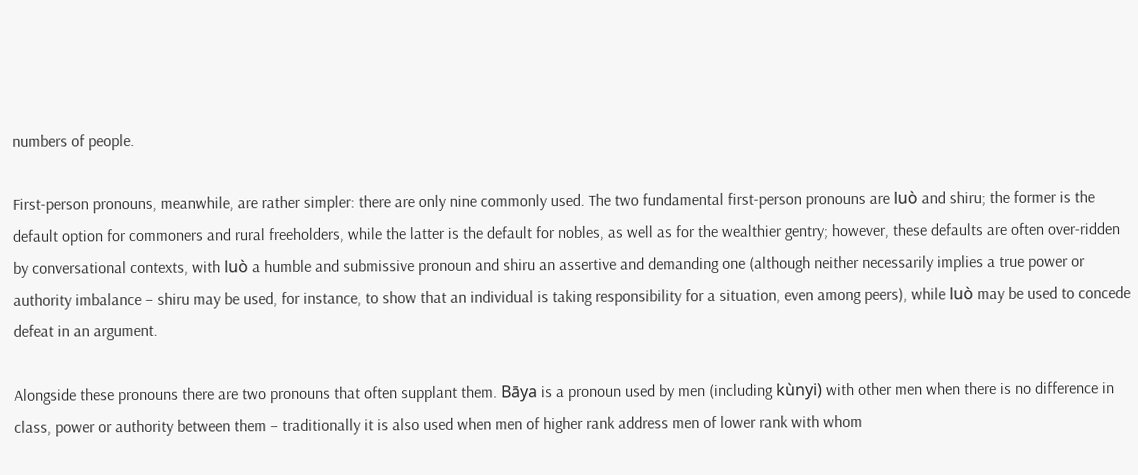numbers of people.

First-person pronouns, meanwhile, are rather simpler: there are only nine commonly used. The two fundamental first-person pronouns are luò and shiru; the former is the default option for commoners and rural freeholders, while the latter is the default for nobles, as well as for the wealthier gentry; however, these defaults are often over-ridden by conversational contexts, with luò a humble and submissive pronoun and shiru an assertive and demanding one (although neither necessarily implies a true power or authority imbalance – shiru may be used, for instance, to show that an individual is taking responsibility for a situation, even among peers), while luò may be used to concede defeat in an argument.

Alongside these pronouns there are two pronouns that often supplant them. Bāya is a pronoun used by men (including kùnyi) with other men when there is no difference in class, power or authority between them – traditionally it is also used when men of higher rank address men of lower rank with whom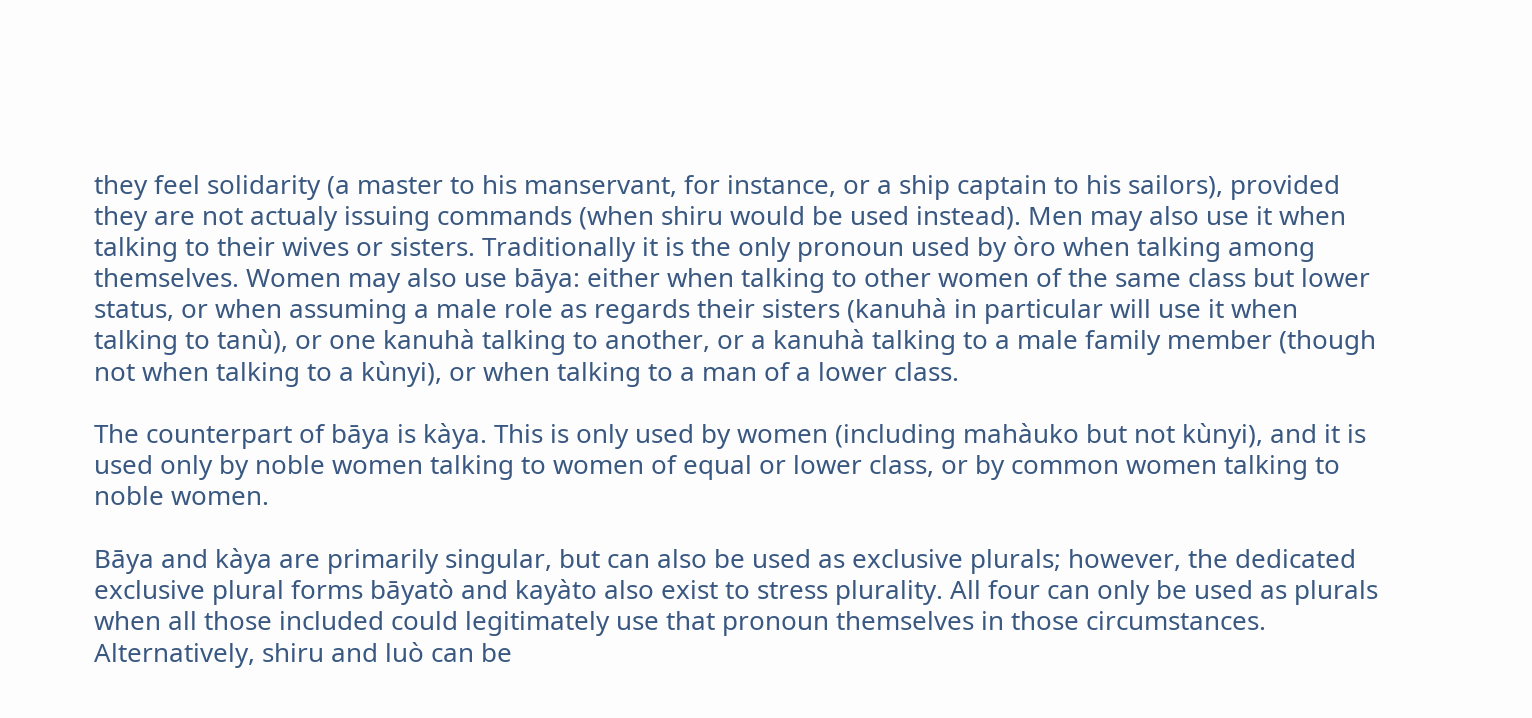they feel solidarity (a master to his manservant, for instance, or a ship captain to his sailors), provided they are not actualy issuing commands (when shiru would be used instead). Men may also use it when talking to their wives or sisters. Traditionally it is the only pronoun used by òro when talking among themselves. Women may also use bāya: either when talking to other women of the same class but lower status, or when assuming a male role as regards their sisters (kanuhà in particular will use it when talking to tanù), or one kanuhà talking to another, or a kanuhà talking to a male family member (though not when talking to a kùnyi), or when talking to a man of a lower class.

The counterpart of bāya is kàya. This is only used by women (including mahàuko but not kùnyi), and it is used only by noble women talking to women of equal or lower class, or by common women talking to noble women.

Bāya and kàya are primarily singular, but can also be used as exclusive plurals; however, the dedicated exclusive plural forms bāyatò and kayàto also exist to stress plurality. All four can only be used as plurals when all those included could legitimately use that pronoun themselves in those circumstances. Alternatively, shiru and luò can be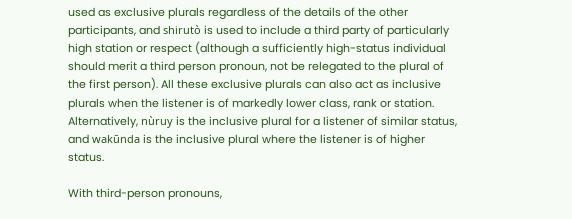used as exclusive plurals regardless of the details of the other participants, and shirutò is used to include a third party of particularly high station or respect (although a sufficiently high-status individual should merit a third person pronoun, not be relegated to the plural of the first person). All these exclusive plurals can also act as inclusive plurals when the listener is of markedly lower class, rank or station. Alternatively, nùruy is the inclusive plural for a listener of similar status, and wakūnda is the inclusive plural where the listener is of higher status.

With third-person pronouns,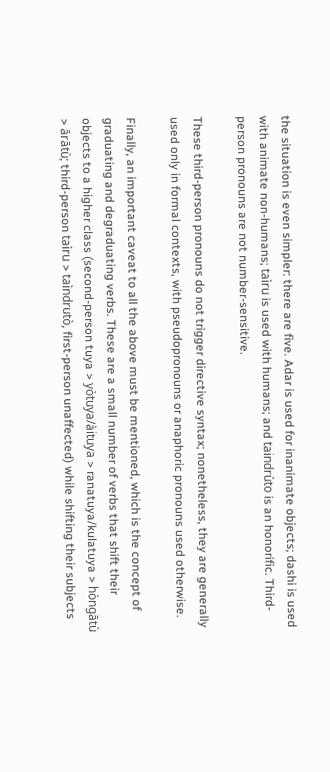the situation is even simpler: there are five. Adar is used for inanimate objects; dashi is used with animate non-humans; taìru is used with humans; and taindrùto is an honorific. Third-person pronouns are not number-sensitive.

These third-person pronouns do not trigger directive syntax; nonetheless, they are generally used only in formal contexts, with pseudopronouns or anaphoric pronouns used otherwise.

Finally, an important caveat to all the above must be mentioned, which is the concept of graduating and degraduating verbs. These are a small number of verbs that shift their objects to a higher class (second-person tuya > yòtuya/àituya > ranatuya/kulatuya > hòngātù > ārātù; third-person taìru > taìndrutò, first-person unaffected) while shifting their subjects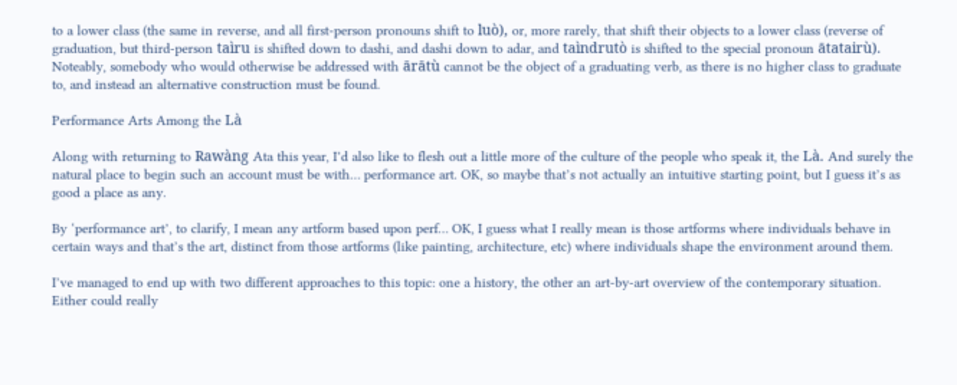to a lower class (the same in reverse, and all first-person pronouns shift to luò), or, more rarely, that shift their objects to a lower class (reverse of graduation, but third-person taìru is shifted down to dashi, and dashi down to adar, and taìndrutò is shifted to the special pronoun ātatairù). Noteably, somebody who would otherwise be addressed with ārātù cannot be the object of a graduating verb, as there is no higher class to graduate to, and instead an alternative construction must be found.

Performance Arts Among the Là

Along with returning to Rawàng Ata this year, I’d also like to flesh out a little more of the culture of the people who speak it, the Là. And surely the natural place to begin such an account must be with… performance art. OK, so maybe that’s not actually an intuitive starting point, but I guess it’s as good a place as any.

By ‘performance art’, to clarify, I mean any artform based upon perf… OK, I guess what I really mean is those artforms where individuals behave in certain ways and that’s the art, distinct from those artforms (like painting, architecture, etc) where individuals shape the environment around them.

I’ve managed to end up with two different approaches to this topic: one a history, the other an art-by-art overview of the contemporary situation. Either could really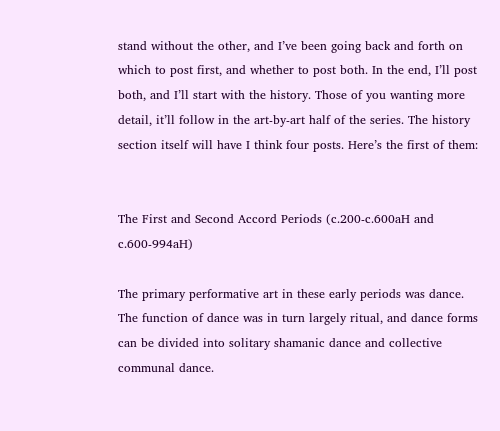stand without the other, and I’ve been going back and forth on which to post first, and whether to post both. In the end, I’ll post both, and I’ll start with the history. Those of you wanting more detail, it’ll follow in the art-by-art half of the series. The history section itself will have I think four posts. Here’s the first of them:


The First and Second Accord Periods (c.200-c.600aH and c.600-994aH)

The primary performative art in these early periods was dance. The function of dance was in turn largely ritual, and dance forms can be divided into solitary shamanic dance and collective communal dance.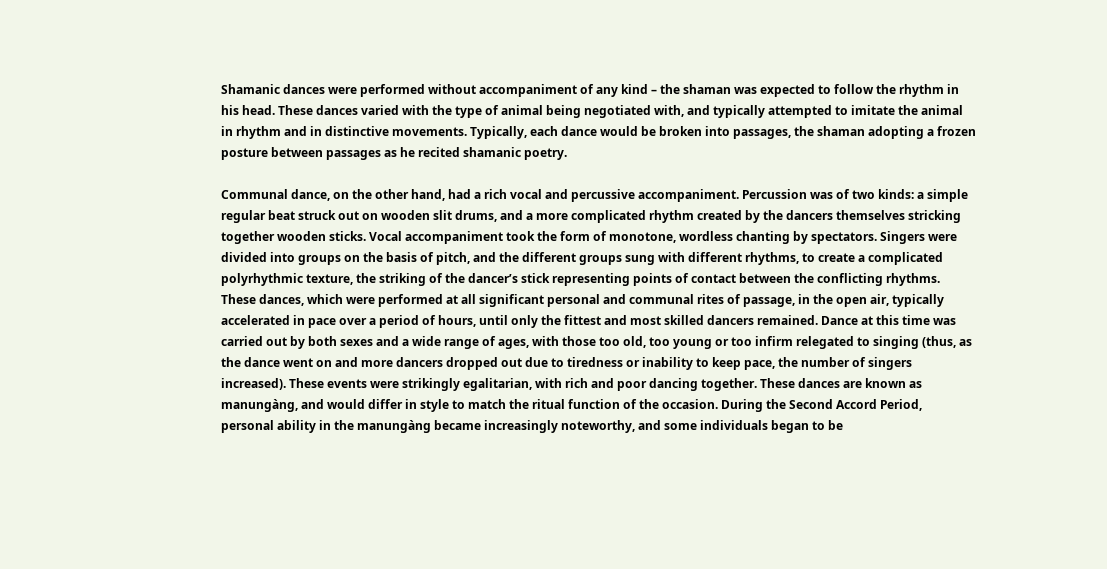Shamanic dances were performed without accompaniment of any kind – the shaman was expected to follow the rhythm in his head. These dances varied with the type of animal being negotiated with, and typically attempted to imitate the animal in rhythm and in distinctive movements. Typically, each dance would be broken into passages, the shaman adopting a frozen posture between passages as he recited shamanic poetry.

Communal dance, on the other hand, had a rich vocal and percussive accompaniment. Percussion was of two kinds: a simple regular beat struck out on wooden slit drums, and a more complicated rhythm created by the dancers themselves stricking together wooden sticks. Vocal accompaniment took the form of monotone, wordless chanting by spectators. Singers were divided into groups on the basis of pitch, and the different groups sung with different rhythms, to create a complicated polyrhythmic texture, the striking of the dancer’s stick representing points of contact between the conflicting rhythms. These dances, which were performed at all significant personal and communal rites of passage, in the open air, typically accelerated in pace over a period of hours, until only the fittest and most skilled dancers remained. Dance at this time was carried out by both sexes and a wide range of ages, with those too old, too young or too infirm relegated to singing (thus, as the dance went on and more dancers dropped out due to tiredness or inability to keep pace, the number of singers increased). These events were strikingly egalitarian, with rich and poor dancing together. These dances are known as manungàng, and would differ in style to match the ritual function of the occasion. During the Second Accord Period, personal ability in the manungàng became increasingly noteworthy, and some individuals began to be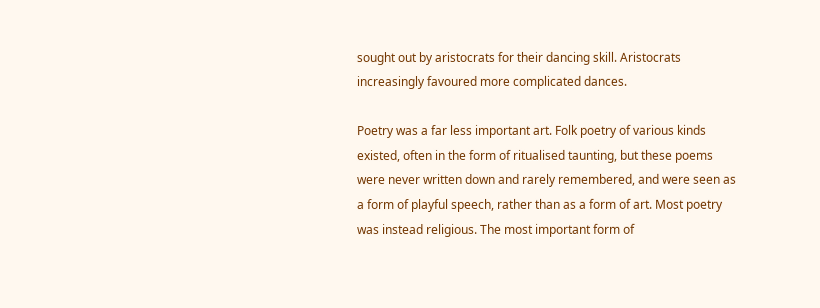sought out by aristocrats for their dancing skill. Aristocrats increasingly favoured more complicated dances.

Poetry was a far less important art. Folk poetry of various kinds existed, often in the form of ritualised taunting, but these poems were never written down and rarely remembered, and were seen as a form of playful speech, rather than as a form of art. Most poetry was instead religious. The most important form of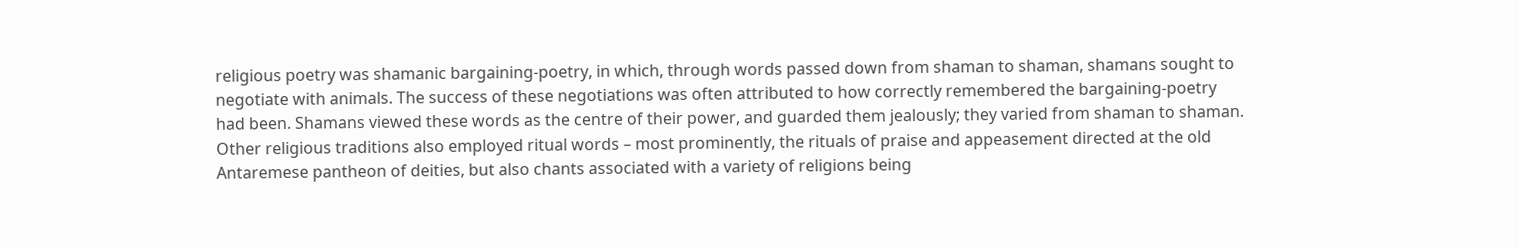religious poetry was shamanic bargaining-poetry, in which, through words passed down from shaman to shaman, shamans sought to negotiate with animals. The success of these negotiations was often attributed to how correctly remembered the bargaining-poetry had been. Shamans viewed these words as the centre of their power, and guarded them jealously; they varied from shaman to shaman. Other religious traditions also employed ritual words – most prominently, the rituals of praise and appeasement directed at the old Antaremese pantheon of deities, but also chants associated with a variety of religions being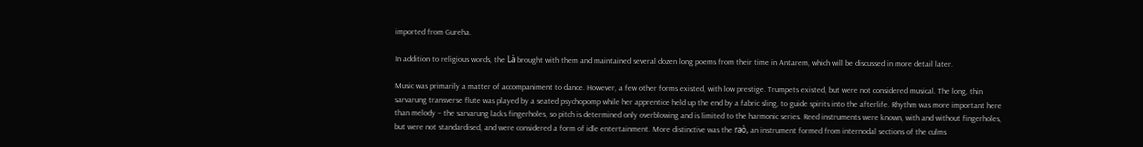imported from Gureha.

In addition to religious words, the Là brought with them and maintained several dozen long poems from their time in Antarem, which will be discussed in more detail later.

Music was primarily a matter of accompaniment to dance. However, a few other forms existed, with low prestige. Trumpets existed, but were not considered musical. The long, thin sarvarung transverse flute was played by a seated psychopomp while her apprentice held up the end by a fabric sling, to guide spirits into the afterlife. Rhythm was more important here than melody – the sarvarung lacks fingerholes, so pitch is determined only overblowing and is limited to the harmonic series. Reed instruments were known, with and without fingerholes, but were not standardised, and were considered a form of idle entertainment. More distinctive was the raò, an instrument formed from internodal sections of the culms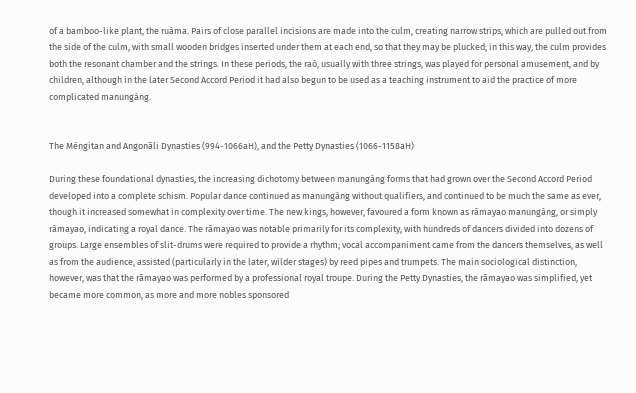of a bamboo-like plant, the ruàma. Pairs of close parallel incisions are made into the culm, creating narrow strips, which are pulled out from the side of the culm, with small wooden bridges inserted under them at each end, so that they may be plucked; in this way, the culm provides both the resonant chamber and the strings. In these periods, the raò, usually with three strings, was played for personal amusement, and by children, although in the later Second Accord Period it had also begun to be used as a teaching instrument to aid the practice of more complicated manungàng.


The Mèngitan and Angonāli Dynasties (994-1066aH), and the Petty Dynasties (1066-1158aH)

During these foundational dynasties, the increasing dichotomy between manungàng forms that had grown over the Second Accord Period developed into a complete schism. Popular dance continued as manungàng without qualifiers, and continued to be much the same as ever, though it increased somewhat in complexity over time. The new kings, however, favoured a form known as rāmayao manungàng, or simply rāmayao, indicating a royal dance. The rāmayao was notable primarily for its complexity, with hundreds of dancers divided into dozens of groups. Large ensembles of slit-drums were required to provide a rhythm; vocal accompaniment came from the dancers themselves, as well as from the audience, assisted (particularly in the later, wilder stages) by reed pipes and trumpets. The main sociological distinction, however, was that the rāmayao was performed by a professional royal troupe. During the Petty Dynasties, the rāmayao was simplified, yet became more common, as more and more nobles sponsored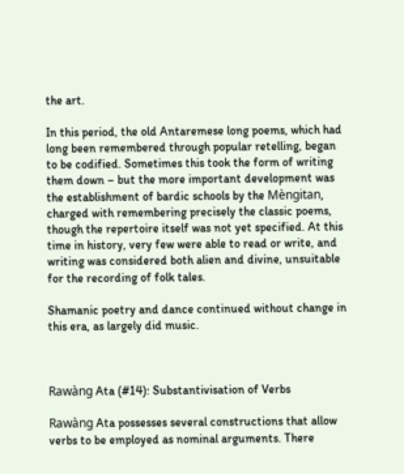the art.

In this period, the old Antaremese long poems, which had long been remembered through popular retelling, began to be codified. Sometimes this took the form of writing them down – but the more important development was the establishment of bardic schools by the Mèngitan, charged with remembering precisely the classic poems, though the repertoire itself was not yet specified. At this time in history, very few were able to read or write, and writing was considered both alien and divine, unsuitable for the recording of folk tales.

Shamanic poetry and dance continued without change in this era, as largely did music.



Rawàng Ata (#14): Substantivisation of Verbs

Rawàng Ata possesses several constructions that allow verbs to be employed as nominal arguments. There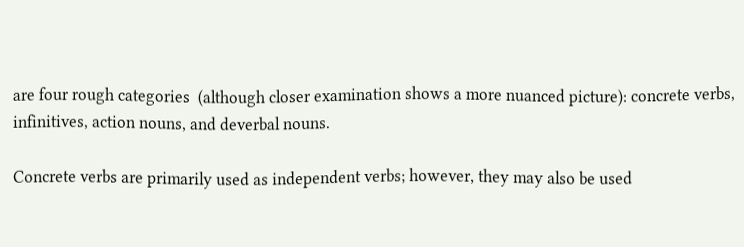are four rough categories  (although closer examination shows a more nuanced picture): concrete verbs, infinitives, action nouns, and deverbal nouns.

Concrete verbs are primarily used as independent verbs; however, they may also be used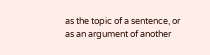as the topic of a sentence, or as an argument of another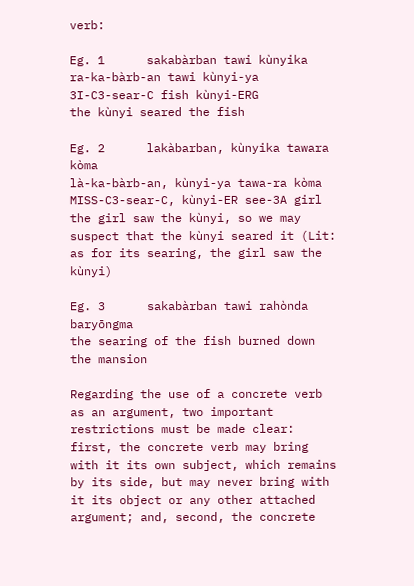verb:

Eg. 1      sakabàrban tawi kùnyika
ra-ka-bàrb-an tawi kùnyi-ya
3I-C3-sear-C fish kùnyi-ERG
the kùnyi seared the fish

Eg. 2      lakàbarban, kùnyika tawara kòma
là-ka-bàrb-an, kùnyi-ya tawa-ra kòma
MISS-C3-sear-C, kùnyi-ER see-3A girl
the girl saw the kùnyi, so we may suspect that the kùnyi seared it (Lit: as for its searing, the girl saw the kùnyi)

Eg. 3      sakabàrban tawi rahònda baryōngma
the searing of the fish burned down the mansion

Regarding the use of a concrete verb as an argument, two important restrictions must be made clear: first, the concrete verb may bring with it its own subject, which remains by its side, but may never bring with it its object or any other attached argument; and, second, the concrete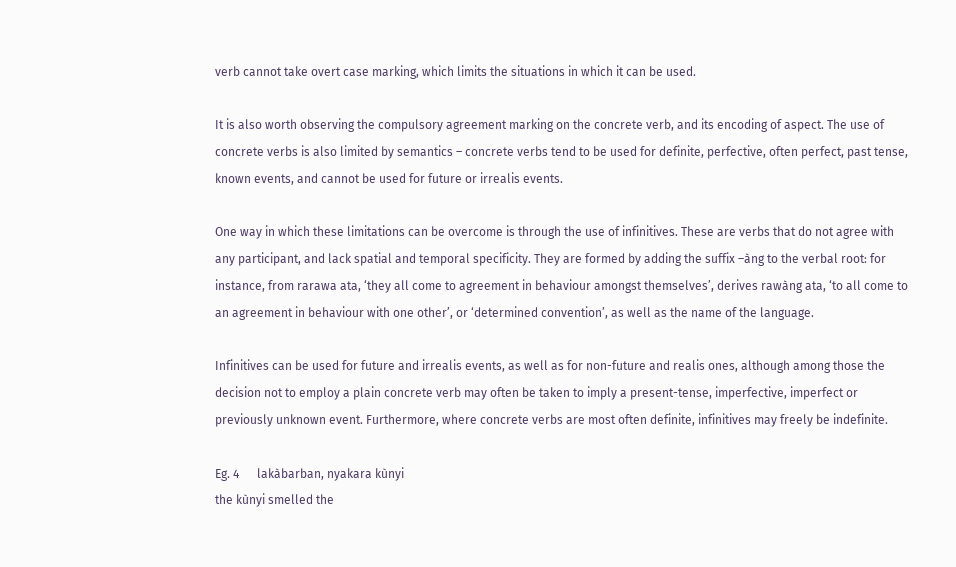verb cannot take overt case marking, which limits the situations in which it can be used.

It is also worth observing the compulsory agreement marking on the concrete verb, and its encoding of aspect. The use of concrete verbs is also limited by semantics – concrete verbs tend to be used for definite, perfective, often perfect, past tense, known events, and cannot be used for future or irrealis events.

One way in which these limitations can be overcome is through the use of infinitives. These are verbs that do not agree with any participant, and lack spatial and temporal specificity. They are formed by adding the suffix –àng to the verbal root: for instance, from rarawa ata, ‘they all come to agreement in behaviour amongst themselves’, derives rawàng ata, ‘to all come to an agreement in behaviour with one other’, or ‘determined convention’, as well as the name of the language.

Infinitives can be used for future and irrealis events, as well as for non-future and realis ones, although among those the decision not to employ a plain concrete verb may often be taken to imply a present-tense, imperfective, imperfect or previously unknown event. Furthermore, where concrete verbs are most often definite, infinitives may freely be indefinite.

Eg. 4      lakàbarban, nyakara kùnyi
the kùnyi smelled the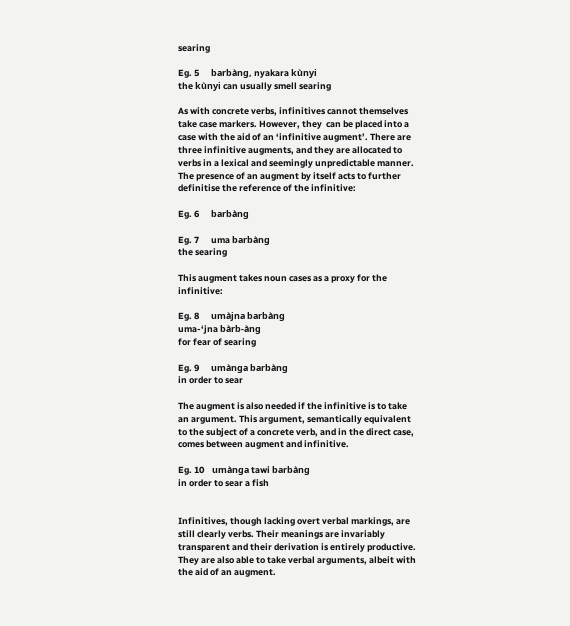searing

Eg. 5      barbàng, nyakara kùnyi
the kùnyi can usually smell searing

As with concrete verbs, infinitives cannot themselves take case markers. However, they  can be placed into a case with the aid of an ‘infinitive augment’. There are three infinitive augments, and they are allocated to verbs in a lexical and seemingly unpredictable manner. The presence of an augment by itself acts to further definitise the reference of the infinitive:

Eg. 6      barbàng

Eg. 7      uma barbàng
the searing

This augment takes noun cases as a proxy for the infinitive:

Eg. 8      umàjna barbàng
uma-‘jna bàrb-àng
for fear of searing

Eg. 9      umànga barbàng
in order to sear

The augment is also needed if the infinitive is to take an argument. This argument, semantically equivalent to the subject of a concrete verb, and in the direct case, comes between augment and infinitive.

Eg. 10    umànga tawi barbàng
in order to sear a fish


Infinitives, though lacking overt verbal markings, are still clearly verbs. Their meanings are invariably transparent and their derivation is entirely productive. They are also able to take verbal arguments, albeit with the aid of an augment.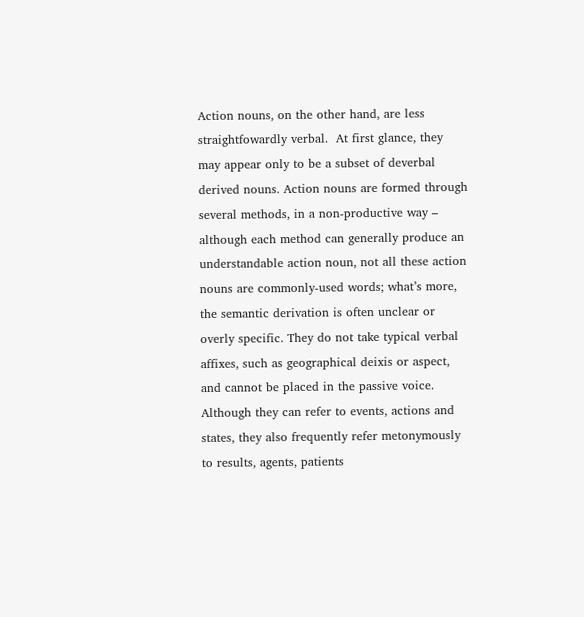Action nouns, on the other hand, are less straightfowardly verbal.  At first glance, they may appear only to be a subset of deverbal derived nouns. Action nouns are formed through several methods, in a non-productive way – although each method can generally produce an understandable action noun, not all these action nouns are commonly-used words; what’s more, the semantic derivation is often unclear or overly specific. They do not take typical verbal affixes, such as geographical deixis or aspect, and cannot be placed in the passive voice. Although they can refer to events, actions and states, they also frequently refer metonymously to results, agents, patients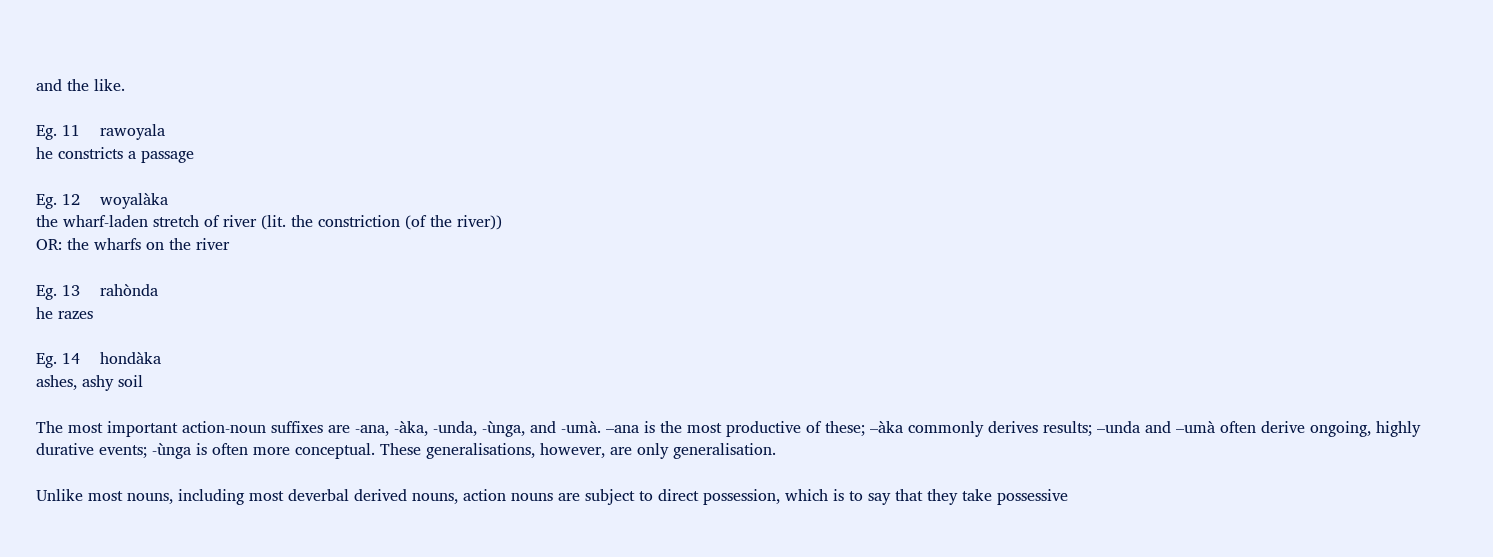and the like.

Eg. 11    rawoyala
he constricts a passage

Eg. 12    woyalàka
the wharf-laden stretch of river (lit. the constriction (of the river))
OR: the wharfs on the river

Eg. 13    rahònda
he razes

Eg. 14    hondàka
ashes, ashy soil

The most important action-noun suffixes are -ana, -àka, -unda, -ùnga, and -umà. –ana is the most productive of these; –àka commonly derives results; –unda and –umà often derive ongoing, highly durative events; -ùnga is often more conceptual. These generalisations, however, are only generalisation.

Unlike most nouns, including most deverbal derived nouns, action nouns are subject to direct possession, which is to say that they take possessive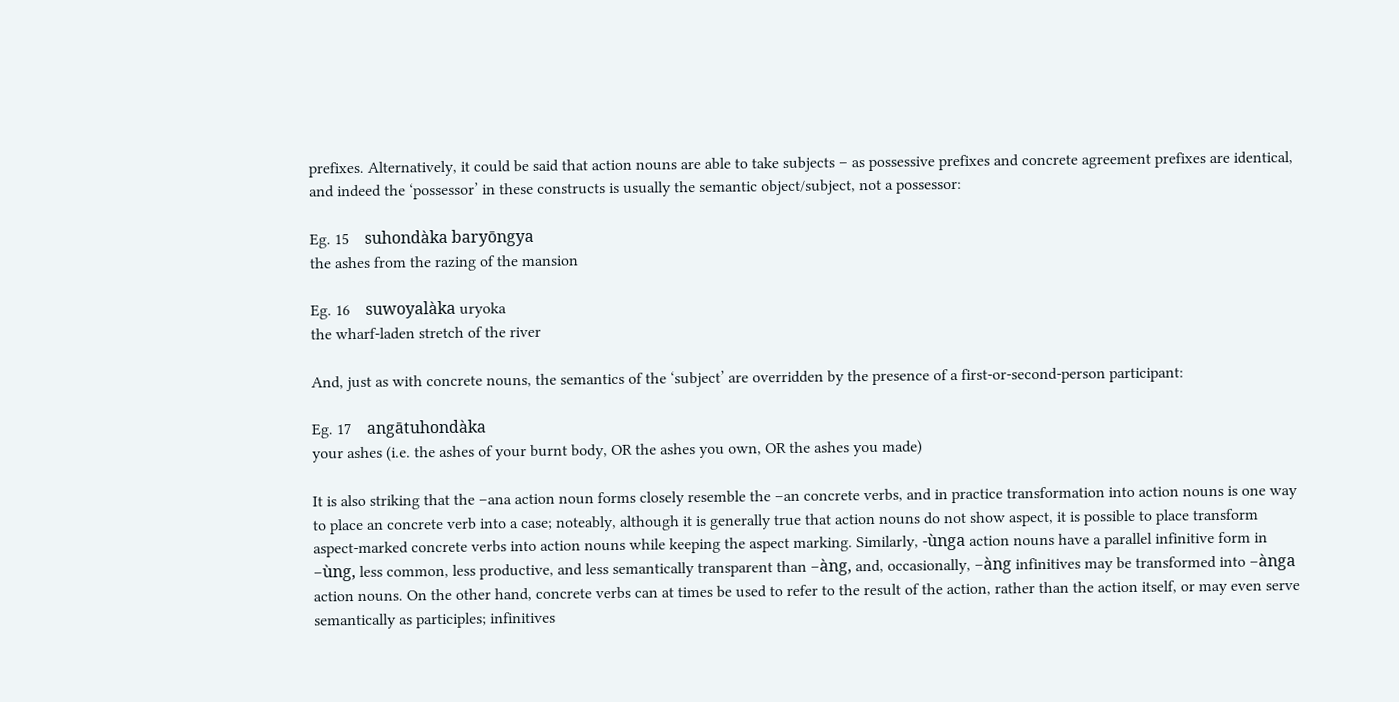prefixes. Alternatively, it could be said that action nouns are able to take subjects – as possessive prefixes and concrete agreement prefixes are identical, and indeed the ‘possessor’ in these constructs is usually the semantic object/subject, not a possessor:

Eg. 15    suhondàka baryōngya
the ashes from the razing of the mansion

Eg. 16    suwoyalàka uryoka
the wharf-laden stretch of the river

And, just as with concrete nouns, the semantics of the ‘subject’ are overridden by the presence of a first-or-second-person participant:

Eg. 17    angātuhondàka
your ashes (i.e. the ashes of your burnt body, OR the ashes you own, OR the ashes you made)

It is also striking that the –ana action noun forms closely resemble the –an concrete verbs, and in practice transformation into action nouns is one way to place an concrete verb into a case; noteably, although it is generally true that action nouns do not show aspect, it is possible to place transform aspect-marked concrete verbs into action nouns while keeping the aspect marking. Similarly, -ùnga action nouns have a parallel infinitive form in –ùng, less common, less productive, and less semantically transparent than –àng, and, occasionally, –àng infinitives may be transformed into –ànga action nouns. On the other hand, concrete verbs can at times be used to refer to the result of the action, rather than the action itself, or may even serve semantically as participles; infinitives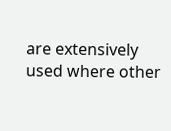are extensively used where other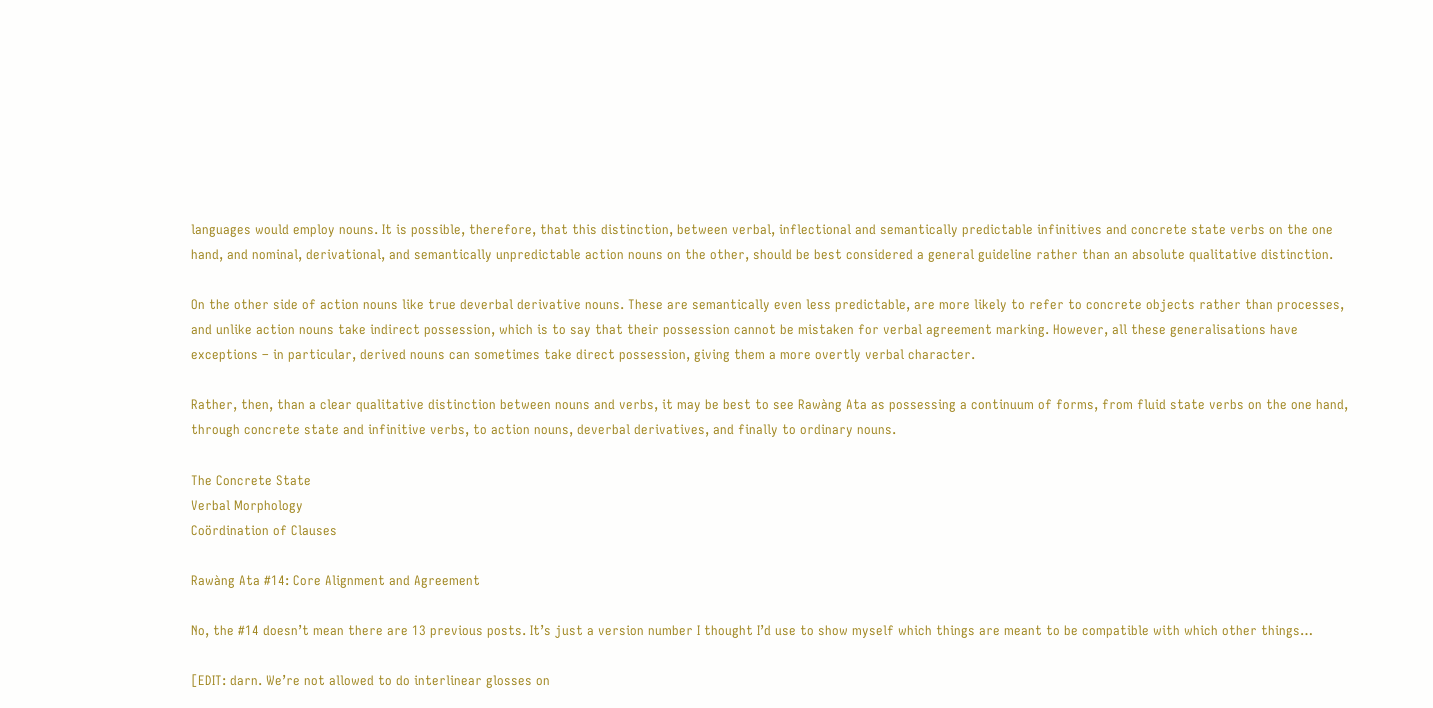languages would employ nouns. It is possible, therefore, that this distinction, between verbal, inflectional and semantically predictable infinitives and concrete state verbs on the one hand, and nominal, derivational, and semantically unpredictable action nouns on the other, should be best considered a general guideline rather than an absolute qualitative distinction.

On the other side of action nouns like true deverbal derivative nouns. These are semantically even less predictable, are more likely to refer to concrete objects rather than processes, and unlike action nouns take indirect possession, which is to say that their possession cannot be mistaken for verbal agreement marking. However, all these generalisations have exceptions – in particular, derived nouns can sometimes take direct possession, giving them a more overtly verbal character.

Rather, then, than a clear qualitative distinction between nouns and verbs, it may be best to see Rawàng Ata as possessing a continuum of forms, from fluid state verbs on the one hand, through concrete state and infinitive verbs, to action nouns, deverbal derivatives, and finally to ordinary nouns.

The Concrete State
Verbal Morphology
Coördination of Clauses

Rawàng Ata #14: Core Alignment and Agreement

No, the #14 doesn’t mean there are 13 previous posts. It’s just a version number I thought I’d use to show myself which things are meant to be compatible with which other things…

[EDIT: darn. We’re not allowed to do interlinear glosses on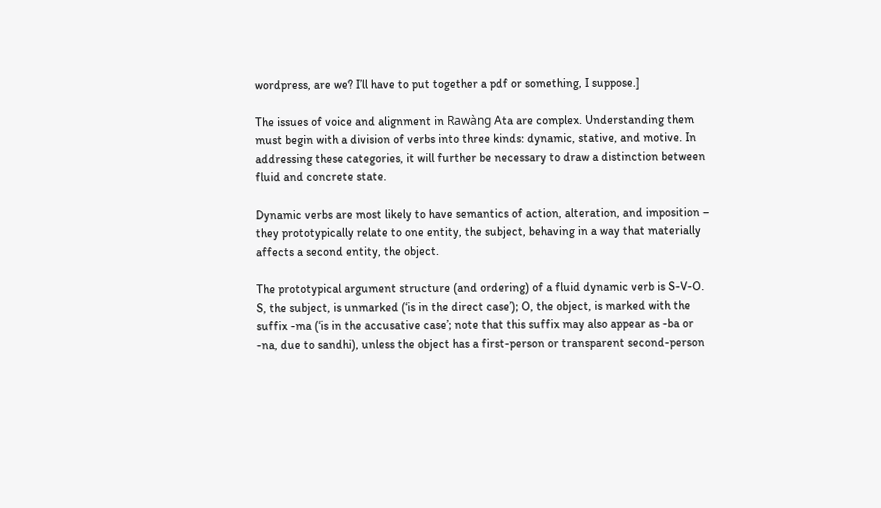wordpress, are we? I’ll have to put together a pdf or something, I suppose.]

The issues of voice and alignment in Rawàng Ata are complex. Understanding them must begin with a division of verbs into three kinds: dynamic, stative, and motive. In addressing these categories, it will further be necessary to draw a distinction between fluid and concrete state.

Dynamic verbs are most likely to have semantics of action, alteration, and imposition – they prototypically relate to one entity, the subject, behaving in a way that materially affects a second entity, the object.

The prototypical argument structure (and ordering) of a fluid dynamic verb is S-V-O. S, the subject, is unmarked (‘is in the direct case’); O, the object, is marked with the suffix -ma (‘is in the accusative case’; note that this suffix may also appear as -ba or -na, due to sandhi), unless the object has a first-person or transparent second-person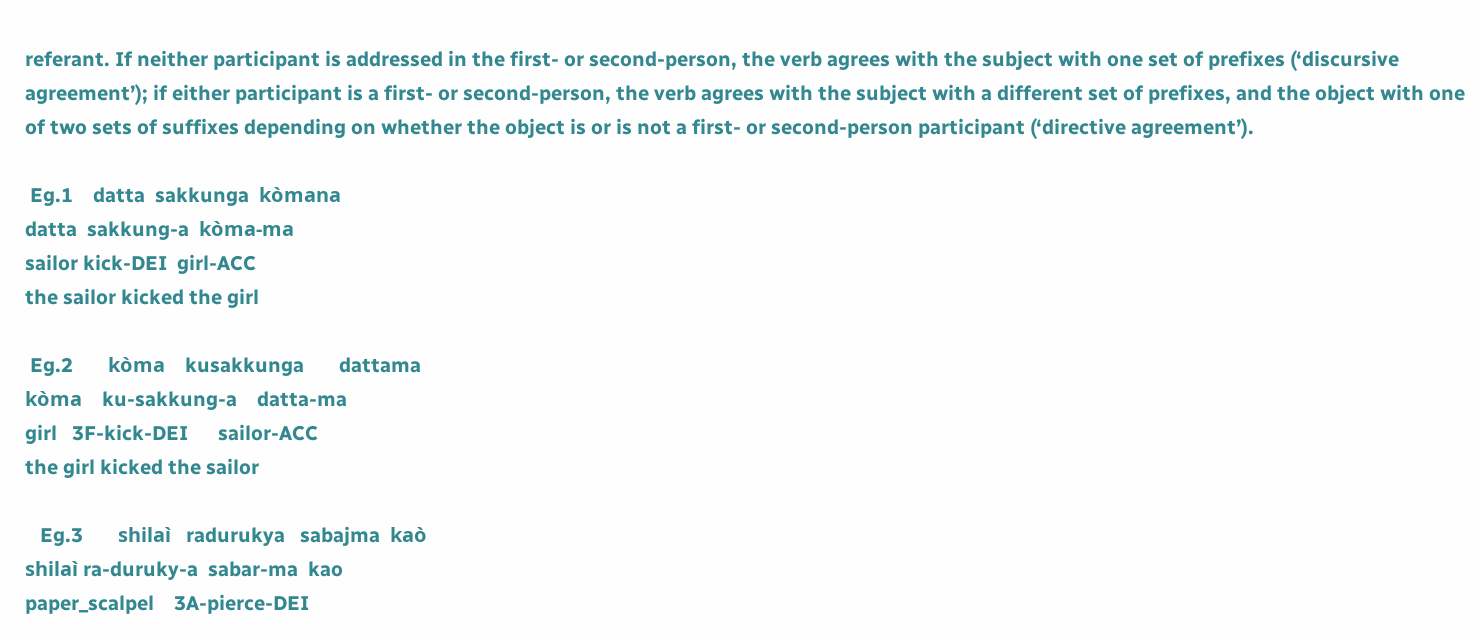referant. If neither participant is addressed in the first- or second-person, the verb agrees with the subject with one set of prefixes (‘discursive agreement’); if either participant is a first- or second-person, the verb agrees with the subject with a different set of prefixes, and the object with one of two sets of suffixes depending on whether the object is or is not a first- or second-person participant (‘directive agreement’).

 Eg.1    datta  sakkunga  kòmana
datta  sakkung-a  kòma-ma
sailor kick-DEI  girl-ACC
the sailor kicked the girl

 Eg.2       kòma    kusakkunga       dattama
kòma    ku-sakkung-a    datta-ma
girl   3F-kick-DEI      sailor-ACC
the girl kicked the sailor

   Eg.3       shilaì   radurukya   sabajma  kaò
shilaì ra-duruky-a  sabar-ma  kao
paper_scalpel    3A-pierce-DEI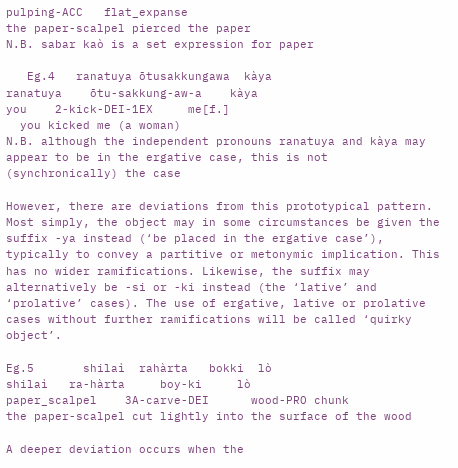pulping-ACC   flat_expanse
the paper-scalpel pierced the paper
N.B. sabar kaò is a set expression for paper

   Eg.4   ranatuya ōtusakkungawa  kàya
ranatuya    ōtu-sakkung-aw-a    kàya
you    2-kick-DEI-1EX     me[f.]
  you kicked me (a woman)
N.B. although the independent pronouns ranatuya and kàya may appear to be in the ergative case, this is not (synchronically) the case

However, there are deviations from this prototypical pattern. Most simply, the object may in some circumstances be given the suffix -ya instead (‘be placed in the ergative case’), typically to convey a partitive or metonymic implication. This has no wider ramifications. Likewise, the suffix may alternatively be -si or -ki instead (the ‘lative’ and ‘prolative’ cases). The use of ergative, lative or prolative cases without further ramifications will be called ‘quirky object’.

Eg.5       shilaì  rahàrta   bokki  lò
shilaì   ra-hàrta     boy-ki     lò
paper_scalpel    3A-carve-DEI      wood-PRO chunk
the paper-scalpel cut lightly into the surface of the wood

A deeper deviation occurs when the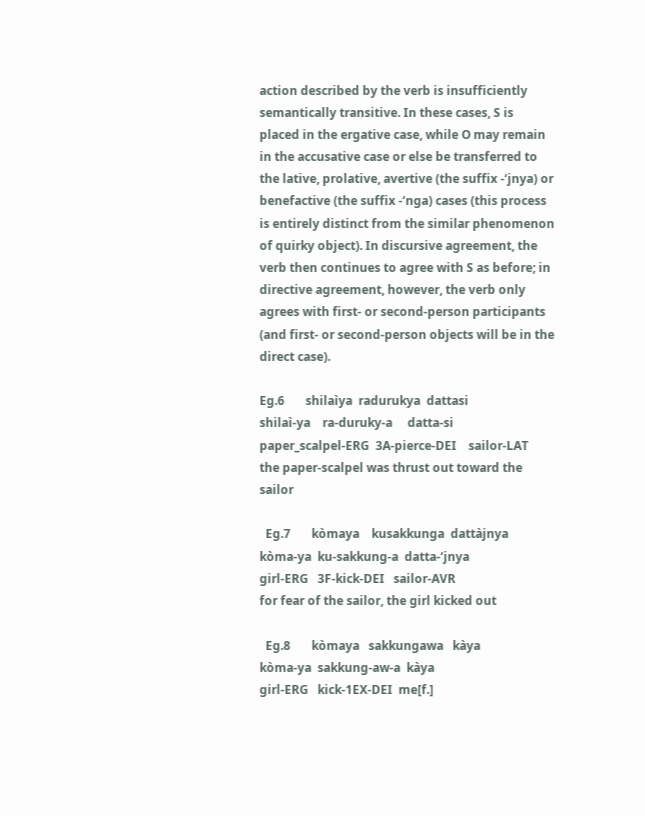action described by the verb is insufficiently semantically transitive. In these cases, S is placed in the ergative case, while O may remain in the accusative case or else be transferred to the lative, prolative, avertive (the suffix -‘jnya) or benefactive (the suffix -‘nga) cases (this process is entirely distinct from the similar phenomenon of quirky object). In discursive agreement, the verb then continues to agree with S as before; in directive agreement, however, the verb only agrees with first- or second-person participants (and first- or second-person objects will be in the direct case).

Eg.6       shilaìya  radurukya  dattasi
shilaì-ya    ra-duruky-a     datta-si
paper_scalpel-ERG  3A-pierce-DEI    sailor-LAT
the paper-scalpel was thrust out toward the sailor

  Eg.7       kòmaya    kusakkunga  dattàjnya
kòma-ya  ku-sakkung-a  datta-‘jnya
girl-ERG   3F-kick-DEI   sailor-AVR
for fear of the sailor, the girl kicked out

  Eg.8       kòmaya   sakkungawa   kàya
kòma-ya  sakkung-aw-a  kàya
girl-ERG   kick-1EX-DEI  me[f.]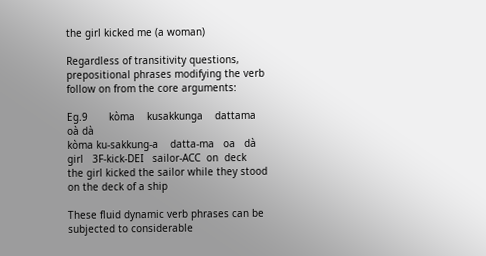the girl kicked me (a woman)

Regardless of transitivity questions, prepositional phrases modifying the verb follow on from the core arguments:

Eg.9       kòma    kusakkunga    dattama   oà dà
kòma ku-sakkung-a    datta-ma   oa   dà
girl   3F-kick-DEI   sailor-ACC  on  deck
the girl kicked the sailor while they stood on the deck of a ship

These fluid dynamic verb phrases can be subjected to considerable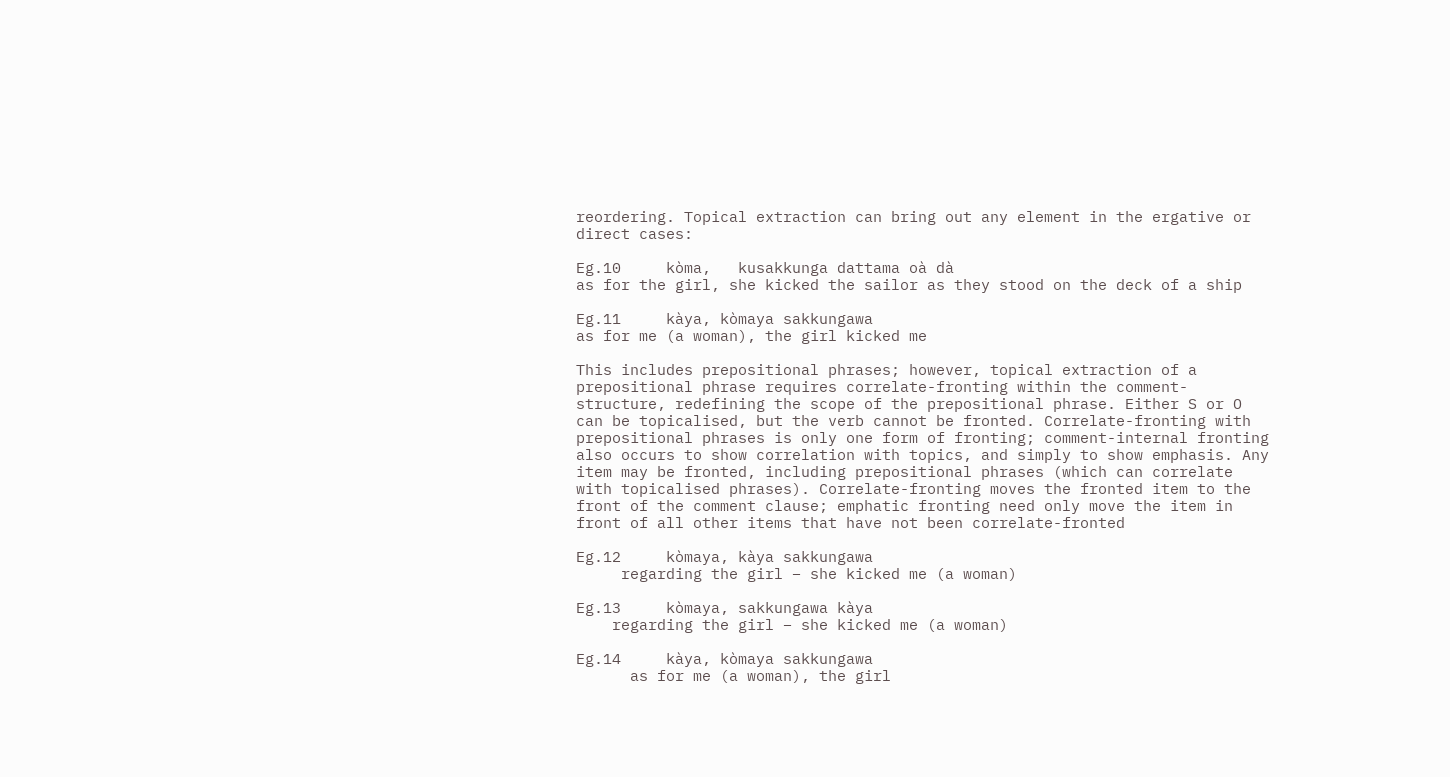reordering. Topical extraction can bring out any element in the ergative or direct cases:

Eg.10     kòma,   kusakkunga dattama oà dà
as for the girl, she kicked the sailor as they stood on the deck of a ship

Eg.11     kàya, kòmaya sakkungawa
as for me (a woman), the girl kicked me

This includes prepositional phrases; however, topical extraction of a prepositional phrase requires correlate-fronting within the comment-structure, redefining the scope of the prepositional phrase. Either S or O can be topicalised, but the verb cannot be fronted. Correlate-fronting with prepositional phrases is only one form of fronting; comment-internal fronting also occurs to show correlation with topics, and simply to show emphasis. Any item may be fronted, including prepositional phrases (which can correlate with topicalised phrases). Correlate-fronting moves the fronted item to the front of the comment clause; emphatic fronting need only move the item in front of all other items that have not been correlate-fronted

Eg.12     kòmaya, kàya sakkungawa
     regarding the girl – she kicked me (a woman)

Eg.13     kòmaya, sakkungawa kàya
    regarding the girl – she kicked me (a woman)

Eg.14     kàya, kòmaya sakkungawa
      as for me (a woman), the girl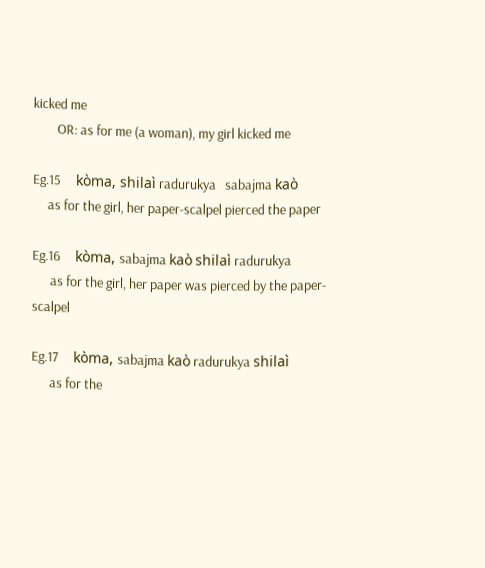kicked me
        OR: as for me (a woman), my girl kicked me

Eg.15     kòma, shilaì radurukya   sabajma kaò
     as for the girl, her paper-scalpel pierced the paper

Eg.16     kòma, sabajma kaò shilaì radurukya
      as for the girl, her paper was pierced by the paper-scalpel

Eg.17     kòma, sabajma kaò radurukya shilaì
      as for the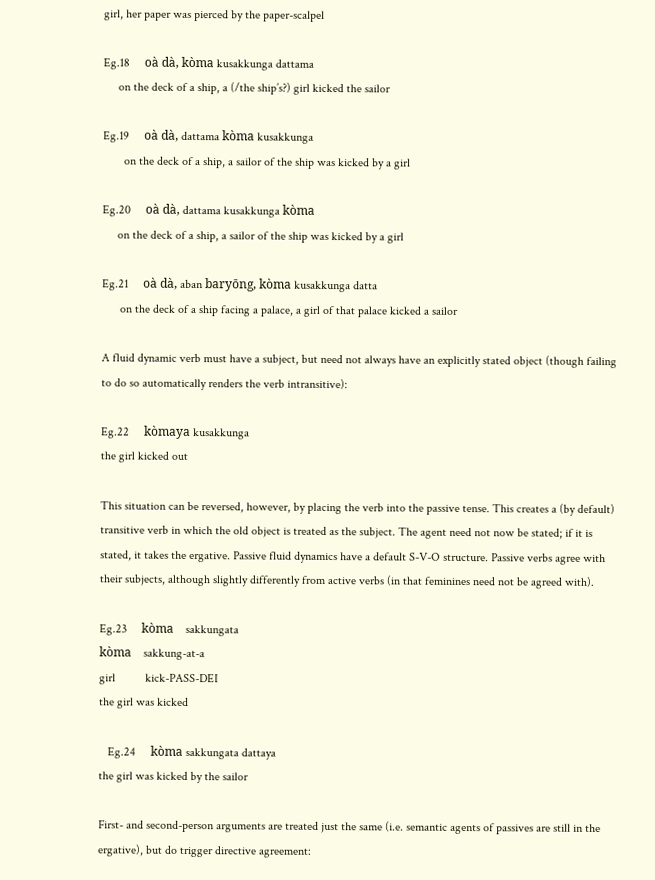girl, her paper was pierced by the paper-scalpel

Eg.18     oà dà, kòma kusakkunga dattama
     on the deck of a ship, a (/the ship’s?) girl kicked the sailor

Eg.19     oà dà, dattama kòma kusakkunga
       on the deck of a ship, a sailor of the ship was kicked by a girl

Eg.20     oà dà, dattama kusakkunga kòma
     on the deck of a ship, a sailor of the ship was kicked by a girl

Eg.21     oà dà, aban baryōng, kòma kusakkunga datta
      on the deck of a ship facing a palace, a girl of that palace kicked a sailor

A fluid dynamic verb must have a subject, but need not always have an explicitly stated object (though failing to do so automatically renders the verb intransitive):

Eg.22     kòmaya kusakkunga
the girl kicked out

This situation can be reversed, however, by placing the verb into the passive tense. This creates a (by default) transitive verb in which the old object is treated as the subject. The agent need not now be stated; if it is stated, it takes the ergative. Passive fluid dynamics have a default S-V-O structure. Passive verbs agree with their subjects, although slightly differently from active verbs (in that feminines need not be agreed with).

Eg.23     kòma    sakkungata
kòma    sakkung-at-a
girl          kick-PASS-DEI
the girl was kicked

   Eg.24     kòma sakkungata dattaya
the girl was kicked by the sailor

First- and second-person arguments are treated just the same (i.e. semantic agents of passives are still in the ergative), but do trigger directive agreement: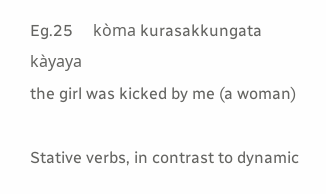Eg.25     kòma kurasakkungata kàyaya
the girl was kicked by me (a woman)

Stative verbs, in contrast to dynamic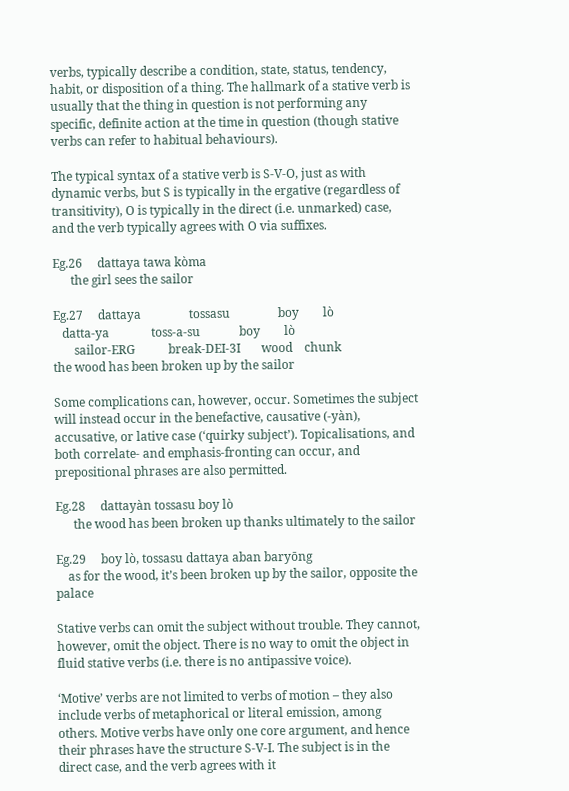verbs, typically describe a condition, state, status, tendency, habit, or disposition of a thing. The hallmark of a stative verb is usually that the thing in question is not performing any specific, definite action at the time in question (though stative verbs can refer to habitual behaviours).

The typical syntax of a stative verb is S-V-O, just as with dynamic verbs, but S is typically in the ergative (regardless of transitivity), O is typically in the direct (i.e. unmarked) case, and the verb typically agrees with O via suffixes.

Eg.26     dattaya tawa kòma
      the girl sees the sailor

Eg.27     dattaya                tossasu                boy        lò
   datta-ya              toss-a-su             boy        lò
       sailor-ERG           break-DEI-3I       wood    chunk
the wood has been broken up by the sailor

Some complications can, however, occur. Sometimes the subject will instead occur in the benefactive, causative (-yàn), accusative, or lative case (‘quirky subject’). Topicalisations, and both correlate- and emphasis-fronting can occur, and prepositional phrases are also permitted.

Eg.28     dattayàn tossasu boy lò
      the wood has been broken up thanks ultimately to the sailor

Eg.29     boy lò, tossasu dattaya aban baryōng
    as for the wood, it’s been broken up by the sailor, opposite the palace

Stative verbs can omit the subject without trouble. They cannot, however, omit the object. There is no way to omit the object in fluid stative verbs (i.e. there is no antipassive voice).

‘Motive’ verbs are not limited to verbs of motion – they also include verbs of metaphorical or literal emission, among others. Motive verbs have only one core argument, and hence their phrases have the structure S-V-I. The subject is in the direct case, and the verb agrees with it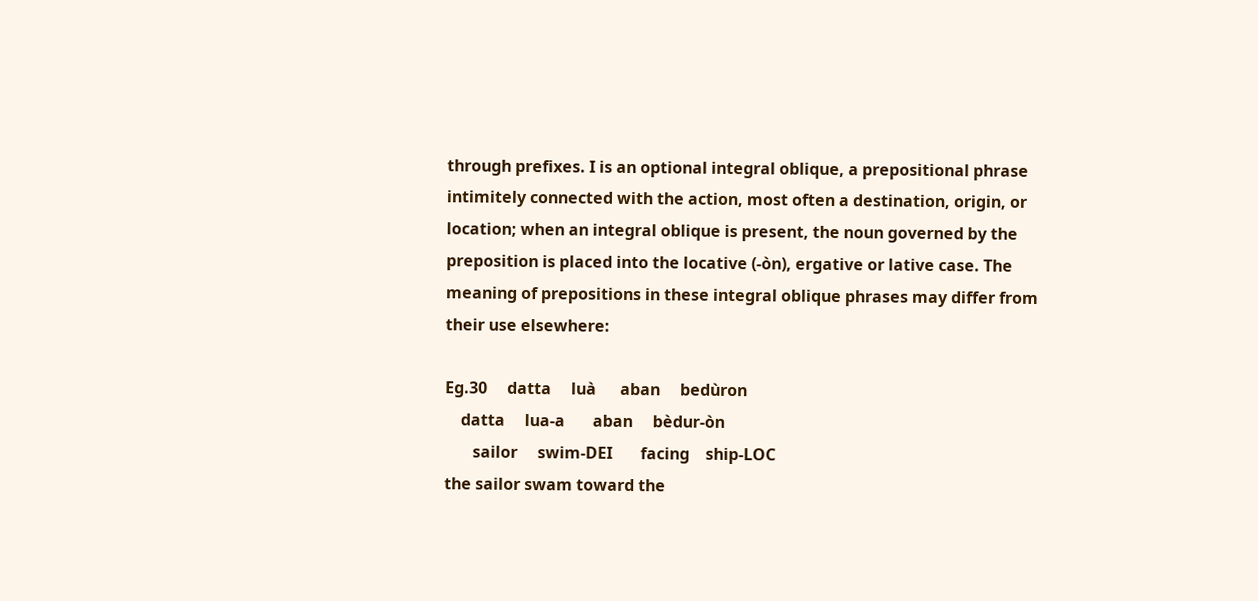through prefixes. I is an optional integral oblique, a prepositional phrase intimitely connected with the action, most often a destination, origin, or location; when an integral oblique is present, the noun governed by the preposition is placed into the locative (-òn), ergative or lative case. The meaning of prepositions in these integral oblique phrases may differ from their use elsewhere:

Eg.30     datta     luà      aban     bedùron
    datta     lua-a       aban     bèdur-òn
       sailor     swim-DEI       facing    ship-LOC
the sailor swam toward the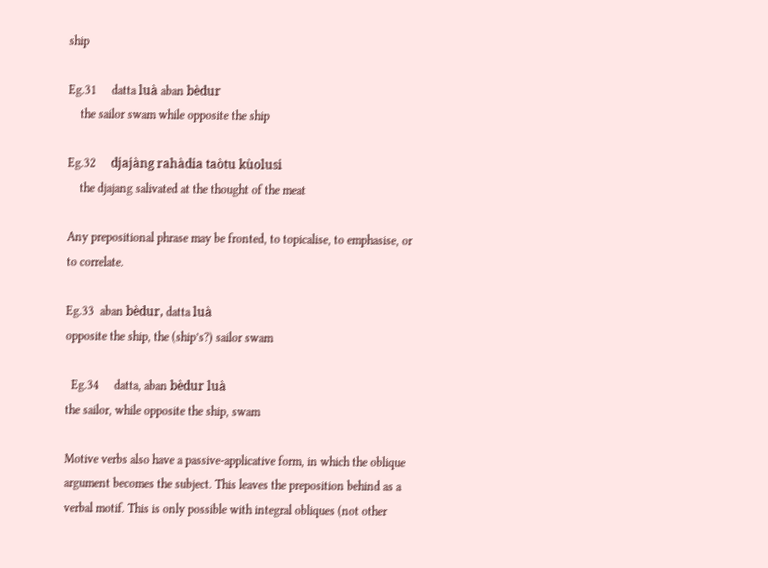ship

Eg.31     datta luà aban bèdur
    the sailor swam while opposite the ship

Eg.32     djajàng rahàdia taòtu kùolusi
    the djajang salivated at the thought of the meat

Any prepositional phrase may be fronted, to topicalise, to emphasise, or to correlate.

Eg.33  aban bèdur, datta luà
opposite the ship, the (ship’s?) sailor swam

  Eg.34     datta, aban bèdur luà
the sailor, while opposite the ship, swam

Motive verbs also have a passive-applicative form, in which the oblique argument becomes the subject. This leaves the preposition behind as a verbal motif. This is only possible with integral obliques (not other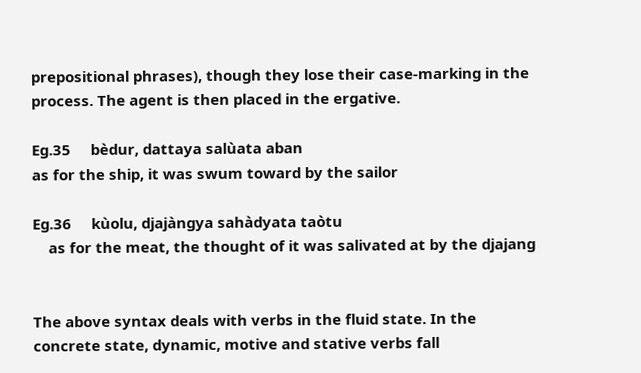prepositional phrases), though they lose their case-marking in the process. The agent is then placed in the ergative.

Eg.35     bèdur, dattaya salùata aban
as for the ship, it was swum toward by the sailor

Eg.36     kùolu, djajàngya sahàdyata taòtu
    as for the meat, the thought of it was salivated at by the djajang


The above syntax deals with verbs in the fluid state. In the concrete state, dynamic, motive and stative verbs fall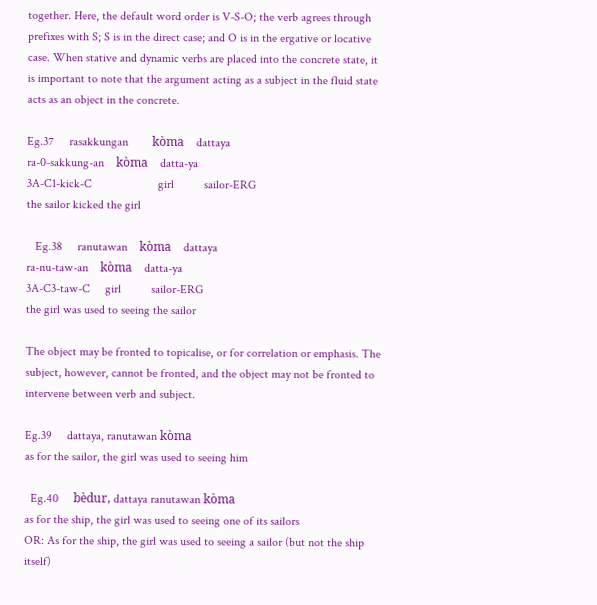together. Here, the default word order is V-S-O; the verb agrees through prefixes with S; S is in the direct case; and O is in the ergative or locative case. When stative and dynamic verbs are placed into the concrete state, it is important to note that the argument acting as a subject in the fluid state acts as an object in the concrete.

Eg.37     rasakkungan        kòma    dattaya
ra-0-sakkung-an    kòma    datta-ya
3A-C1-kick-C                      girl          sailor-ERG
the sailor kicked the girl

   Eg.38     ranutawan    kòma    dattaya
ra-nu-taw-an    kòma    datta-ya
3A-C3-taw-C     girl          sailor-ERG
the girl was used to seeing the sailor

The object may be fronted to topicalise, or for correlation or emphasis. The subject, however, cannot be fronted, and the object may not be fronted to intervene between verb and subject.

Eg.39     dattaya, ranutawan kòma
as for the sailor, the girl was used to seeing him

  Eg.40     bèdur, dattaya ranutawan kòma
as for the ship, the girl was used to seeing one of its sailors
OR: As for the ship, the girl was used to seeing a sailor (but not the ship itself)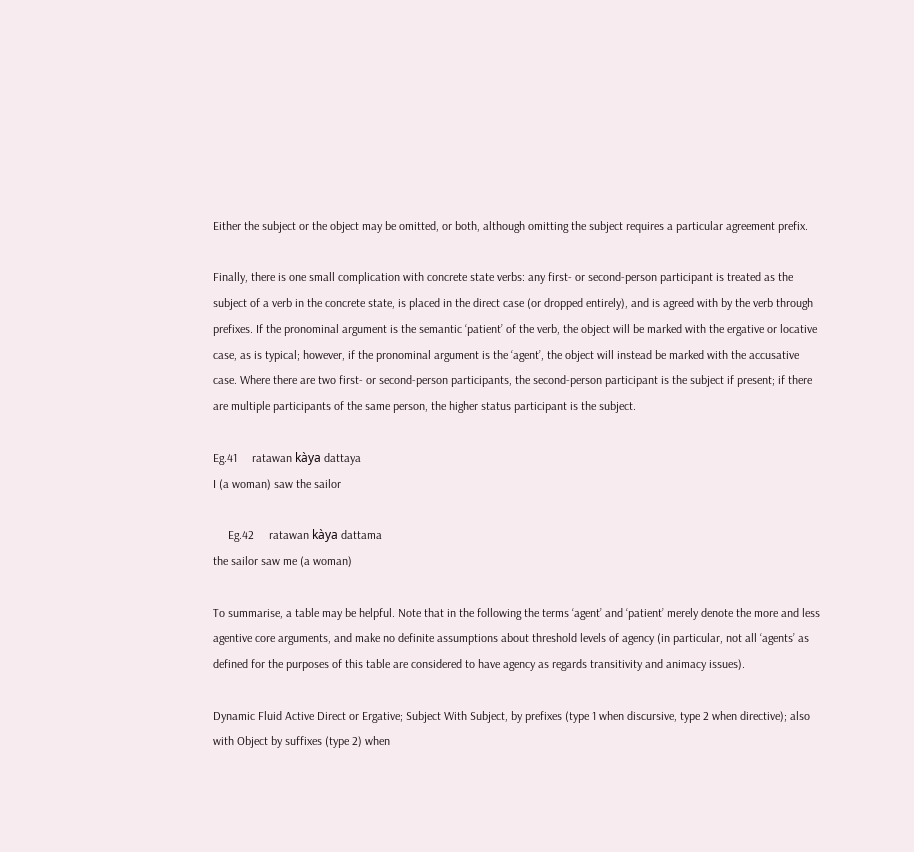Either the subject or the object may be omitted, or both, although omitting the subject requires a particular agreement prefix.

Finally, there is one small complication with concrete state verbs: any first- or second-person participant is treated as the subject of a verb in the concrete state, is placed in the direct case (or dropped entirely), and is agreed with by the verb through prefixes. If the pronominal argument is the semantic ‘patient’ of the verb, the object will be marked with the ergative or locative case, as is typical; however, if the pronominal argument is the ‘agent’, the object will instead be marked with the accusative case. Where there are two first- or second-person participants, the second-person participant is the subject if present; if there are multiple participants of the same person, the higher status participant is the subject.

Eg.41     ratawan kàya dattaya
I (a woman) saw the sailor

     Eg.42     ratawan kàya dattama
the sailor saw me (a woman)

To summarise, a table may be helpful. Note that in the following the terms ‘agent’ and ‘patient’ merely denote the more and less agentive core arguments, and make no definite assumptions about threshold levels of agency (in particular, not all ‘agents’ as defined for the purposes of this table are considered to have agency as regards transitivity and animacy issues).

Dynamic Fluid Active Direct or Ergative; Subject With Subject, by prefixes (type 1 when discursive, type 2 when directive); also with Object by suffixes (type 2) when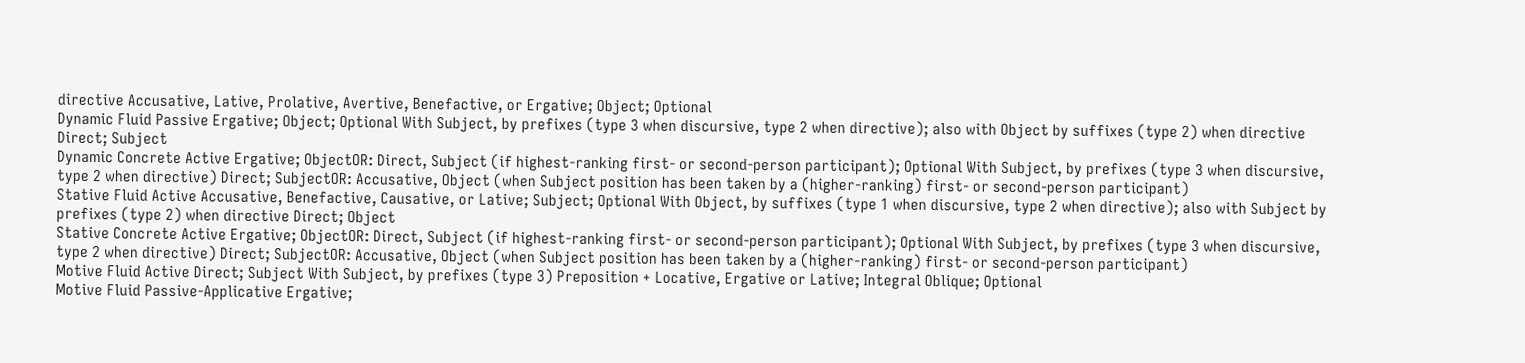directive Accusative, Lative, Prolative, Avertive, Benefactive, or Ergative; Object; Optional
Dynamic Fluid Passive Ergative; Object; Optional With Subject, by prefixes (type 3 when discursive, type 2 when directive); also with Object by suffixes (type 2) when directive Direct; Subject
Dynamic Concrete Active Ergative; ObjectOR: Direct, Subject (if highest-ranking first- or second-person participant); Optional With Subject, by prefixes (type 3 when discursive, type 2 when directive) Direct; SubjectOR: Accusative, Object (when Subject position has been taken by a (higher-ranking) first- or second-person participant)
Stative Fluid Active Accusative, Benefactive, Causative, or Lative; Subject; Optional With Object, by suffixes (type 1 when discursive, type 2 when directive); also with Subject by prefixes (type 2) when directive Direct; Object
Stative Concrete Active Ergative; ObjectOR: Direct, Subject (if highest-ranking first- or second-person participant); Optional With Subject, by prefixes (type 3 when discursive, type 2 when directive) Direct; SubjectOR: Accusative, Object (when Subject position has been taken by a (higher-ranking) first- or second-person participant)
Motive Fluid Active Direct; Subject With Subject, by prefixes (type 3) Preposition + Locative, Ergative or Lative; Integral Oblique; Optional
Motive Fluid Passive-Applicative Ergative;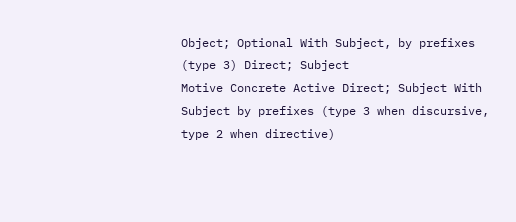Object; Optional With Subject, by prefixes (type 3) Direct; Subject
Motive Concrete Active Direct; Subject With Subject by prefixes (type 3 when discursive, type 2 when directive)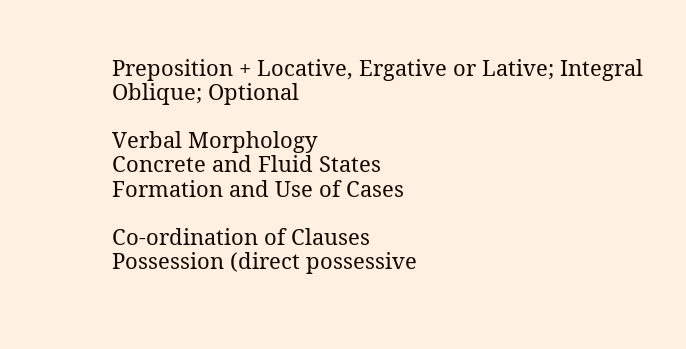Preposition + Locative, Ergative or Lative; Integral Oblique; Optional

Verbal Morphology
Concrete and Fluid States
Formation and Use of Cases

Co-ordination of Clauses
Possession (direct possessive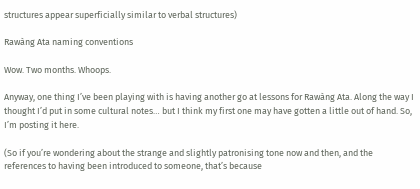structures appear superficially similar to verbal structures)

Rawàng Ata naming conventions

Wow. Two months. Whoops.

Anyway, one thing I’ve been playing with is having another go at lessons for Rawàng Ata. Along the way I thought I’d put in some cultural notes… but I think my first one may have gotten a little out of hand. So, I’m posting it here.

(So if you’re wondering about the strange and slightly patronising tone now and then, and the references to having been introduced to someone, that’s because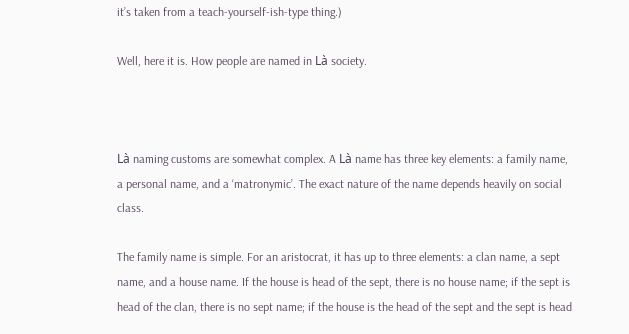it’s taken from a teach-yourself-ish-type thing.)

Well, here it is. How people are named in Là society.



Là naming customs are somewhat complex. A Là name has three key elements: a family name, a personal name, and a ‘matronymic’. The exact nature of the name depends heavily on social class.

The family name is simple. For an aristocrat, it has up to three elements: a clan name, a sept name, and a house name. If the house is head of the sept, there is no house name; if the sept is head of the clan, there is no sept name; if the house is the head of the sept and the sept is head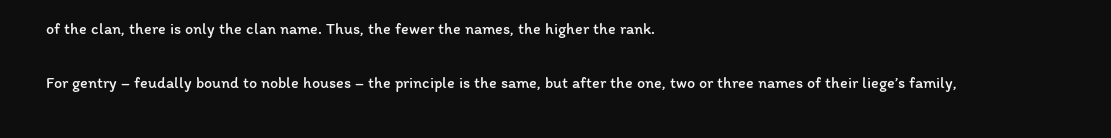of the clan, there is only the clan name. Thus, the fewer the names, the higher the rank.

For gentry – feudally bound to noble houses – the principle is the same, but after the one, two or three names of their liege’s family,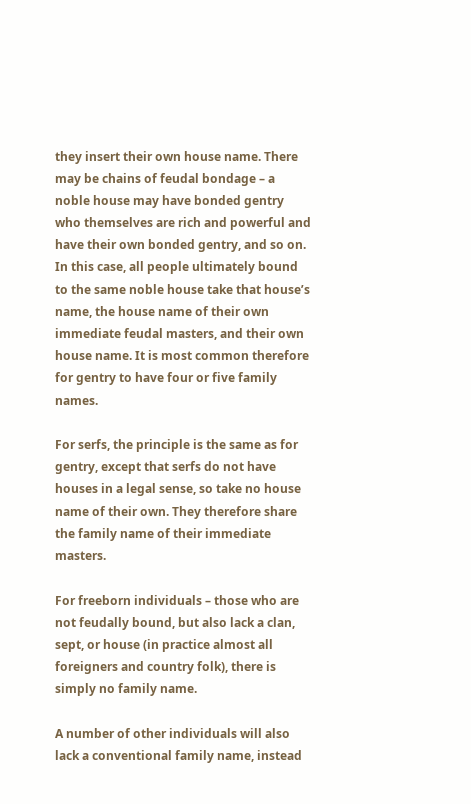they insert their own house name. There may be chains of feudal bondage – a noble house may have bonded gentry who themselves are rich and powerful and have their own bonded gentry, and so on. In this case, all people ultimately bound to the same noble house take that house’s name, the house name of their own immediate feudal masters, and their own house name. It is most common therefore for gentry to have four or five family names.

For serfs, the principle is the same as for gentry, except that serfs do not have houses in a legal sense, so take no house name of their own. They therefore share the family name of their immediate masters.

For freeborn individuals – those who are not feudally bound, but also lack a clan, sept, or house (in practice almost all foreigners and country folk), there is simply no family name.

A number of other individuals will also lack a conventional family name, instead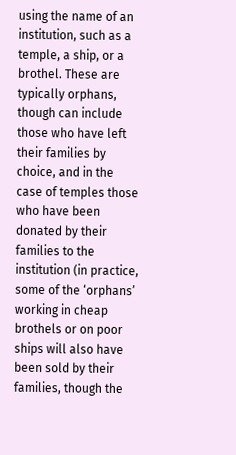using the name of an institution, such as a temple, a ship, or a brothel. These are typically orphans, though can include those who have left their families by choice, and in the case of temples those who have been donated by their families to the institution (in practice, some of the ‘orphans’ working in cheap brothels or on poor ships will also have been sold by their families, though the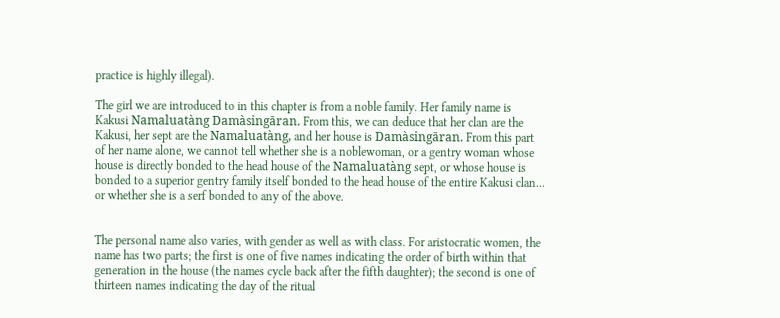practice is highly illegal).

The girl we are introduced to in this chapter is from a noble family. Her family name is Kakusi Namaluatàng Damàsingāran. From this, we can deduce that her clan are the Kakusi, her sept are the Namaluatàng, and her house is Damàsingāran. From this part of her name alone, we cannot tell whether she is a noblewoman, or a gentry woman whose house is directly bonded to the head house of the Namaluatàng sept, or whose house is bonded to a superior gentry family itself bonded to the head house of the entire Kakusi clan… or whether she is a serf bonded to any of the above.


The personal name also varies, with gender as well as with class. For aristocratic women, the name has two parts; the first is one of five names indicating the order of birth within that generation in the house (the names cycle back after the fifth daughter); the second is one of thirteen names indicating the day of the ritual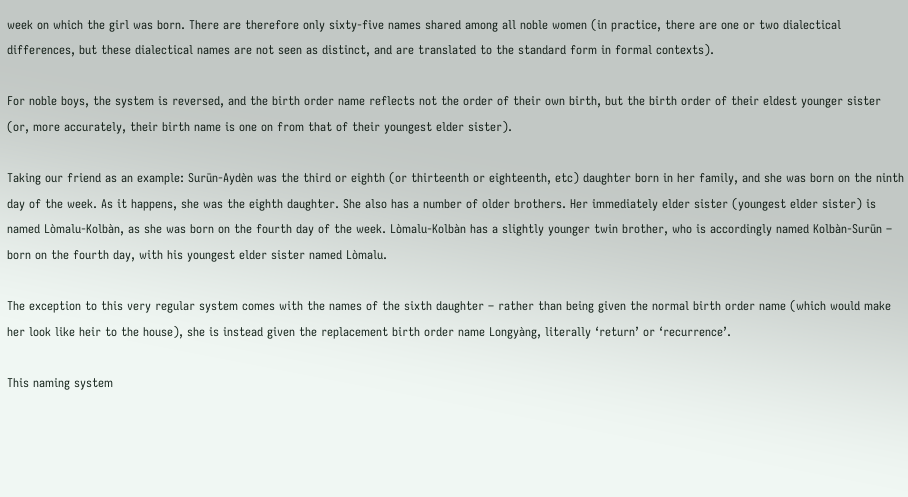week on which the girl was born. There are therefore only sixty-five names shared among all noble women (in practice, there are one or two dialectical differences, but these dialectical names are not seen as distinct, and are translated to the standard form in formal contexts).

For noble boys, the system is reversed, and the birth order name reflects not the order of their own birth, but the birth order of their eldest younger sister (or, more accurately, their birth name is one on from that of their youngest elder sister).

Taking our friend as an example: Surūn-Aydèn was the third or eighth (or thirteenth or eighteenth, etc) daughter born in her family, and she was born on the ninth day of the week. As it happens, she was the eighth daughter. She also has a number of older brothers. Her immediately elder sister (youngest elder sister) is named Lòmalu-Kolbàn, as she was born on the fourth day of the week. Lòmalu-Kolbàn has a slightly younger twin brother, who is accordingly named Kolbàn-Surūn – born on the fourth day, with his youngest elder sister named Lòmalu.

The exception to this very regular system comes with the names of the sixth daughter – rather than being given the normal birth order name (which would make her look like heir to the house), she is instead given the replacement birth order name Longyàng, literally ‘return’ or ‘recurrence’.

This naming system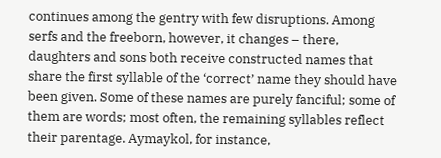continues among the gentry with few disruptions. Among serfs and the freeborn, however, it changes – there, daughters and sons both receive constructed names that share the first syllable of the ‘correct’ name they should have been given. Some of these names are purely fanciful; some of them are words; most often, the remaining syllables reflect their parentage. Aymaykol, for instance,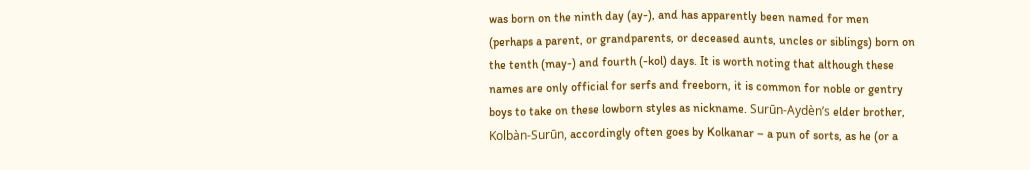was born on the ninth day (ay-), and has apparently been named for men (perhaps a parent, or grandparents, or deceased aunts, uncles or siblings) born on the tenth (may-) and fourth (-kol) days. It is worth noting that although these names are only official for serfs and freeborn, it is common for noble or gentry boys to take on these lowborn styles as nickname. Surūn-Aydèn’s elder brother, Kolbàn-Surūn, accordingly often goes by Kolkanar – a pun of sorts, as he (or a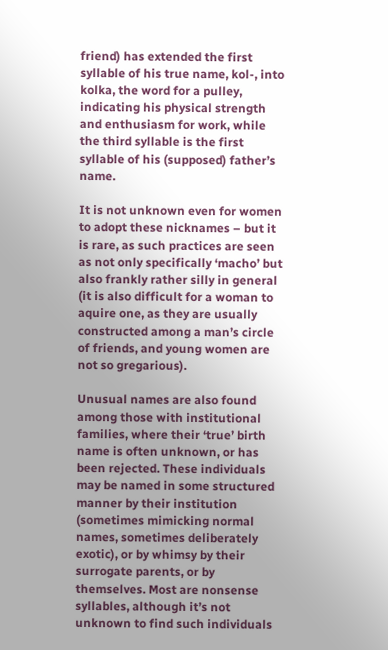friend) has extended the first syllable of his true name, kol-, into kolka, the word for a pulley, indicating his physical strength and enthusiasm for work, while the third syllable is the first syllable of his (supposed) father’s name.

It is not unknown even for women to adopt these nicknames – but it is rare, as such practices are seen as not only specifically ‘macho’ but also frankly rather silly in general (it is also difficult for a woman to aquire one, as they are usually constructed among a man’s circle of friends, and young women are not so gregarious).

Unusual names are also found among those with institutional families, where their ‘true’ birth name is often unknown, or has been rejected. These individuals may be named in some structured manner by their institution (sometimes mimicking normal names, sometimes deliberately exotic), or by whimsy by their surrogate parents, or by themselves. Most are nonsense syllables, although it’s not unknown to find such individuals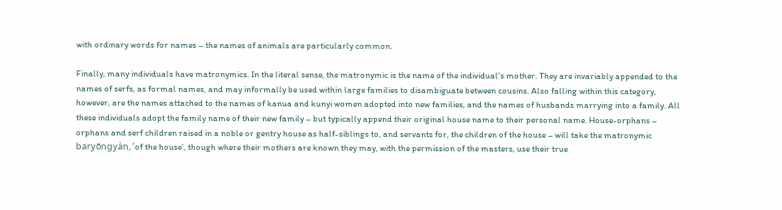with ordinary words for names – the names of animals are particularly common.

Finally, many individuals have matronymics. In the literal sense, the matronymic is the name of the individual’s mother. They are invariably appended to the names of serfs, as formal names, and may informally be used within large families to disambiguate between cousins. Also falling within this category, however, are the names attached to the names of kanua and kunyi women adopted into new families, and the names of husbands marrying into a family. All these individuals adopt the family name of their new family – but typically append their original house name to their personal name. House-orphans – orphans and serf children raised in a noble or gentry house as half-siblings to, and servants for, the children of the house – will take the matronymic baryōngyàn, ‘of the house’, though where their mothers are known they may, with the permission of the masters, use their true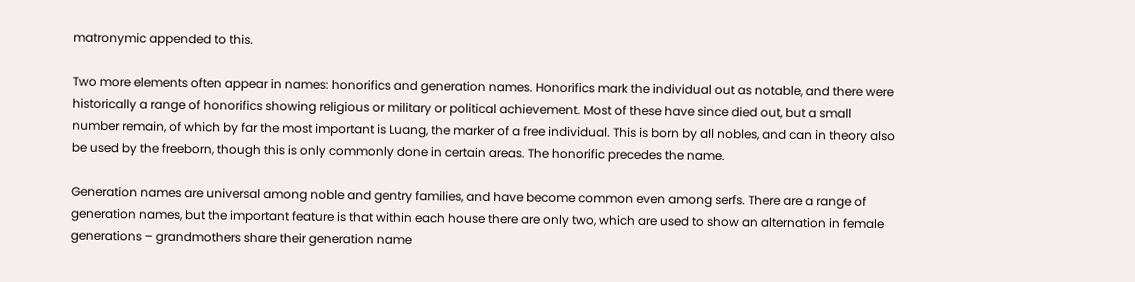matronymic appended to this.

Two more elements often appear in names: honorifics and generation names. Honorifics mark the individual out as notable, and there were historically a range of honorifics showing religious or military or political achievement. Most of these have since died out, but a small number remain, of which by far the most important is Luang, the marker of a free individual. This is born by all nobles, and can in theory also be used by the freeborn, though this is only commonly done in certain areas. The honorific precedes the name.

Generation names are universal among noble and gentry families, and have become common even among serfs. There are a range of generation names, but the important feature is that within each house there are only two, which are used to show an alternation in female generations – grandmothers share their generation name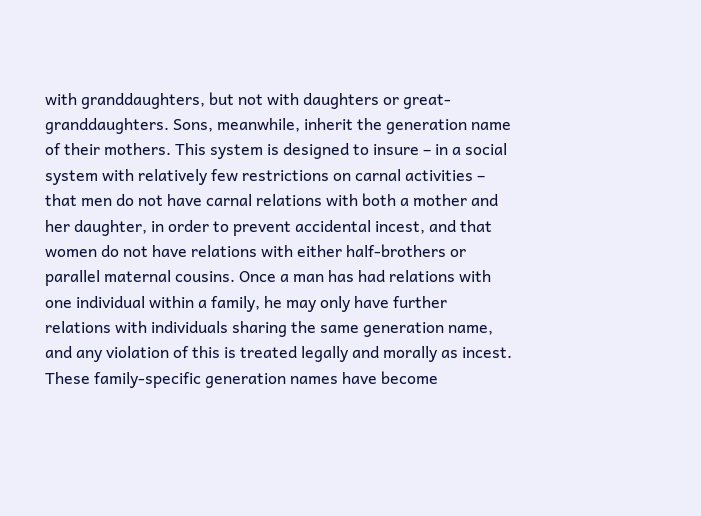with granddaughters, but not with daughters or great-granddaughters. Sons, meanwhile, inherit the generation name of their mothers. This system is designed to insure – in a social system with relatively few restrictions on carnal activities – that men do not have carnal relations with both a mother and her daughter, in order to prevent accidental incest, and that women do not have relations with either half-brothers or parallel maternal cousins. Once a man has had relations with one individual within a family, he may only have further relations with individuals sharing the same generation name, and any violation of this is treated legally and morally as incest. These family-specific generation names have become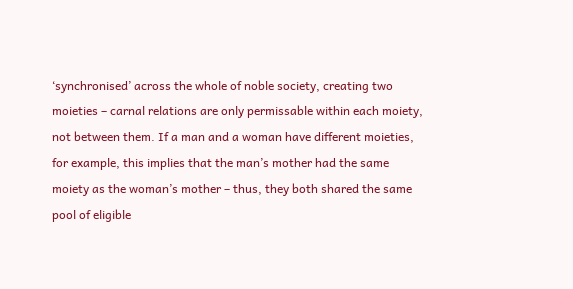‘synchronised’ across the whole of noble society, creating two moieties – carnal relations are only permissable within each moiety, not between them. If a man and a woman have different moieties, for example, this implies that the man’s mother had the same moiety as the woman’s mother – thus, they both shared the same pool of eligible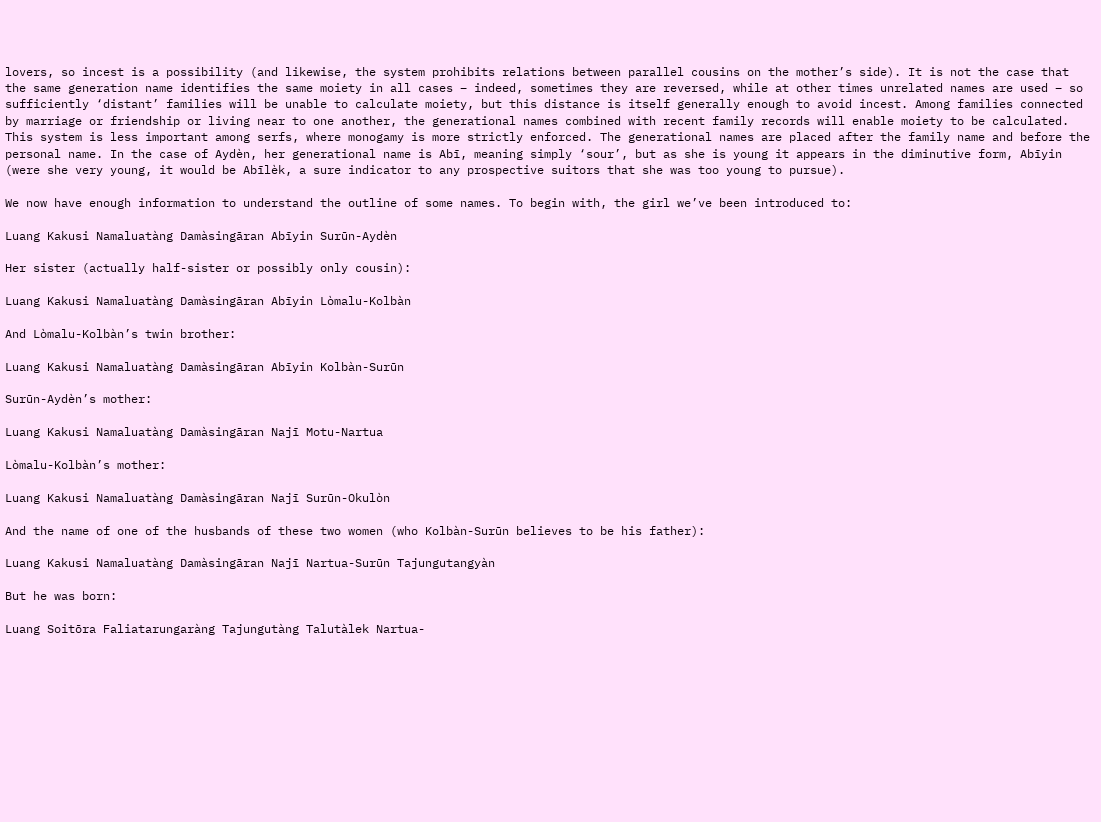lovers, so incest is a possibility (and likewise, the system prohibits relations between parallel cousins on the mother’s side). It is not the case that the same generation name identifies the same moiety in all cases – indeed, sometimes they are reversed, while at other times unrelated names are used – so sufficiently ‘distant’ families will be unable to calculate moiety, but this distance is itself generally enough to avoid incest. Among families connected by marriage or friendship or living near to one another, the generational names combined with recent family records will enable moiety to be calculated. This system is less important among serfs, where monogamy is more strictly enforced. The generational names are placed after the family name and before the personal name. In the case of Aydèn, her generational name is Abī, meaning simply ‘sour’, but as she is young it appears in the diminutive form, Abīyin (were she very young, it would be Abīlèk, a sure indicator to any prospective suitors that she was too young to pursue).

We now have enough information to understand the outline of some names. To begin with, the girl we’ve been introduced to:

Luang Kakusi Namaluatàng Damàsingāran Abīyin Surūn-Aydèn

Her sister (actually half-sister or possibly only cousin):

Luang Kakusi Namaluatàng Damàsingāran Abīyin Lòmalu-Kolbàn

And Lòmalu-Kolbàn’s twin brother:

Luang Kakusi Namaluatàng Damàsingāran Abīyin Kolbàn-Surūn

Surūn-Aydèn’s mother:

Luang Kakusi Namaluatàng Damàsingāran Najī Motu-Nartua

Lòmalu-Kolbàn’s mother:

Luang Kakusi Namaluatàng Damàsingāran Najī Surūn-Okulòn

And the name of one of the husbands of these two women (who Kolbàn-Surūn believes to be his father):

Luang Kakusi Namaluatàng Damàsingāran Najī Nartua-Surūn Tajungutangyàn

But he was born:

Luang Soitōra Faliatarungaràng Tajungutàng Talutàlek Nartua-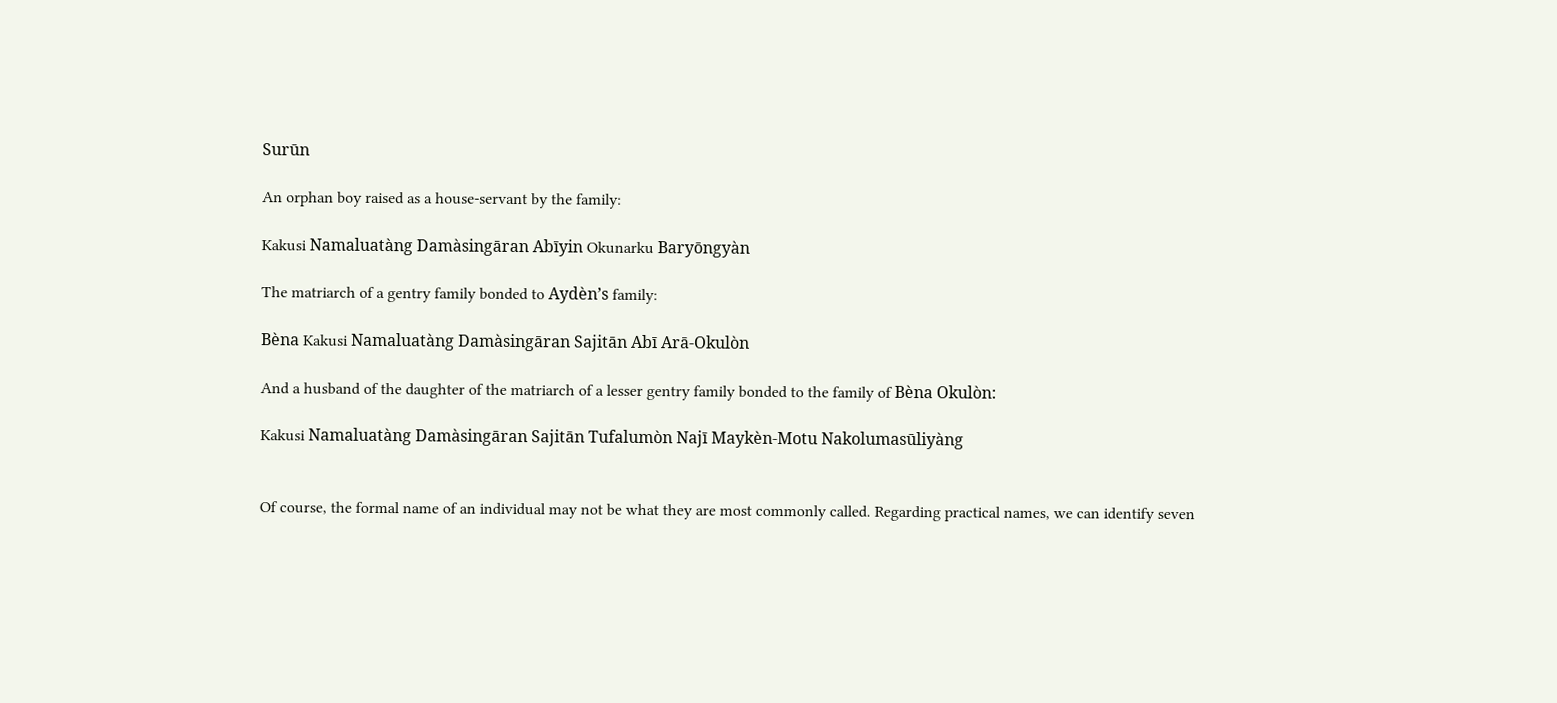Surūn

An orphan boy raised as a house-servant by the family:

Kakusi Namaluatàng Damàsingāran Abīyin Okunarku Baryōngyàn

The matriarch of a gentry family bonded to Aydèn’s family:

Bèna Kakusi Namaluatàng Damàsingāran Sajitān Abī Arā-Okulòn

And a husband of the daughter of the matriarch of a lesser gentry family bonded to the family of Bèna Okulòn:

Kakusi Namaluatàng Damàsingāran Sajitān Tufalumòn Najī Maykèn-Motu Nakolumasūliyàng


Of course, the formal name of an individual may not be what they are most commonly called. Regarding practical names, we can identify seven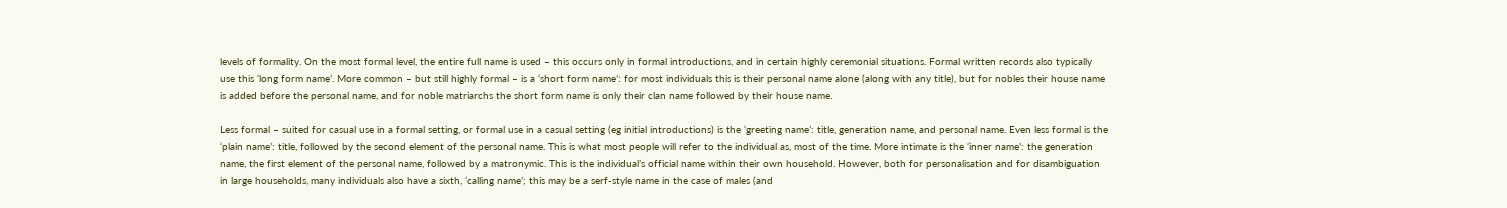levels of formality. On the most formal level, the entire full name is used – this occurs only in formal introductions, and in certain highly ceremonial situations. Formal written records also typically use this ‘long form name’. More common – but still highly formal – is a ‘short form name’: for most individuals this is their personal name alone (along with any title), but for nobles their house name is added before the personal name, and for noble matriarchs the short form name is only their clan name followed by their house name.

Less formal – suited for casual use in a formal setting, or formal use in a casual setting (eg initial introductions) is the ‘greeting name’: title, generation name, and personal name. Even less formal is the ‘plain name’: title, followed by the second element of the personal name. This is what most people will refer to the individual as, most of the time. More intimate is the ‘inner name’: the generation name, the first element of the personal name, followed by a matronymic. This is the individual’s official name within their own household. However, both for personalisation and for disambiguation in large households, many individuals also have a sixth, ‘calling name’; this may be a serf-style name in the case of males (and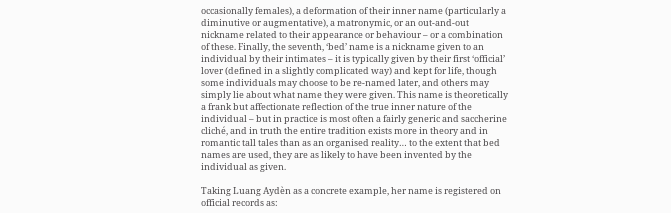occasionally females), a deformation of their inner name (particularly a diminutive or augmentative), a matronymic, or an out-and-out nickname related to their appearance or behaviour – or a combination of these. Finally, the seventh, ‘bed’ name is a nickname given to an individual by their intimates – it is typically given by their first ‘official’ lover (defined in a slightly complicated way) and kept for life, though some individuals may choose to be re-named later, and others may simply lie about what name they were given. This name is theoretically a frank but affectionate reflection of the true inner nature of the individual – but in practice is most often a fairly generic and saccherine cliché, and in truth the entire tradition exists more in theory and in romantic tall tales than as an organised reality… to the extent that bed names are used, they are as likely to have been invented by the individual as given.

Taking Luang Aydèn as a concrete example, her name is registered on official records as: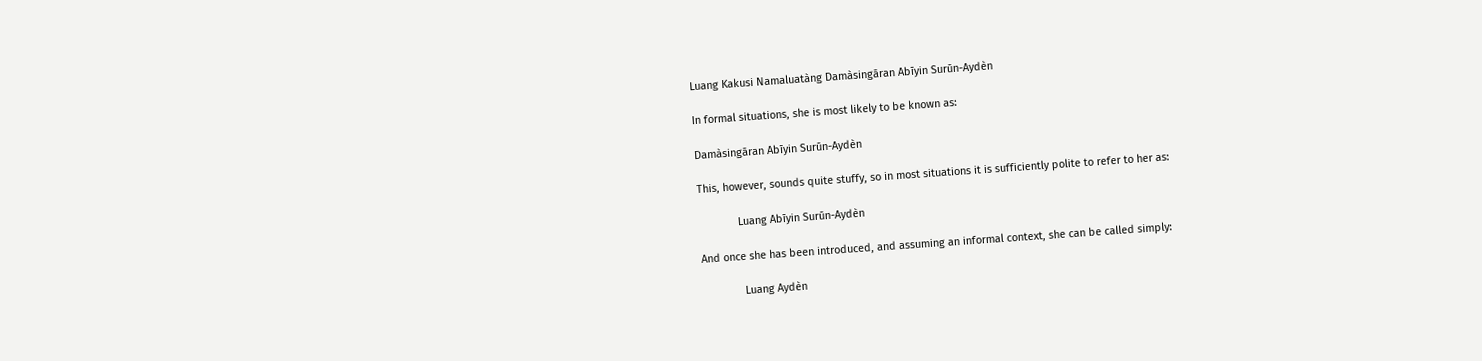Luang Kakusi Namaluatàng Damàsingāran Abīyin Surūn-Aydèn

In formal situations, she is most likely to be known as:

Damàsingāran Abīyin Surūn-Aydèn

This, however, sounds quite stuffy, so in most situations it is sufficiently polite to refer to her as:

             Luang Abīyin Surūn-Aydèn

And once she has been introduced, and assuming an informal context, she can be called simply:

              Luang Aydèn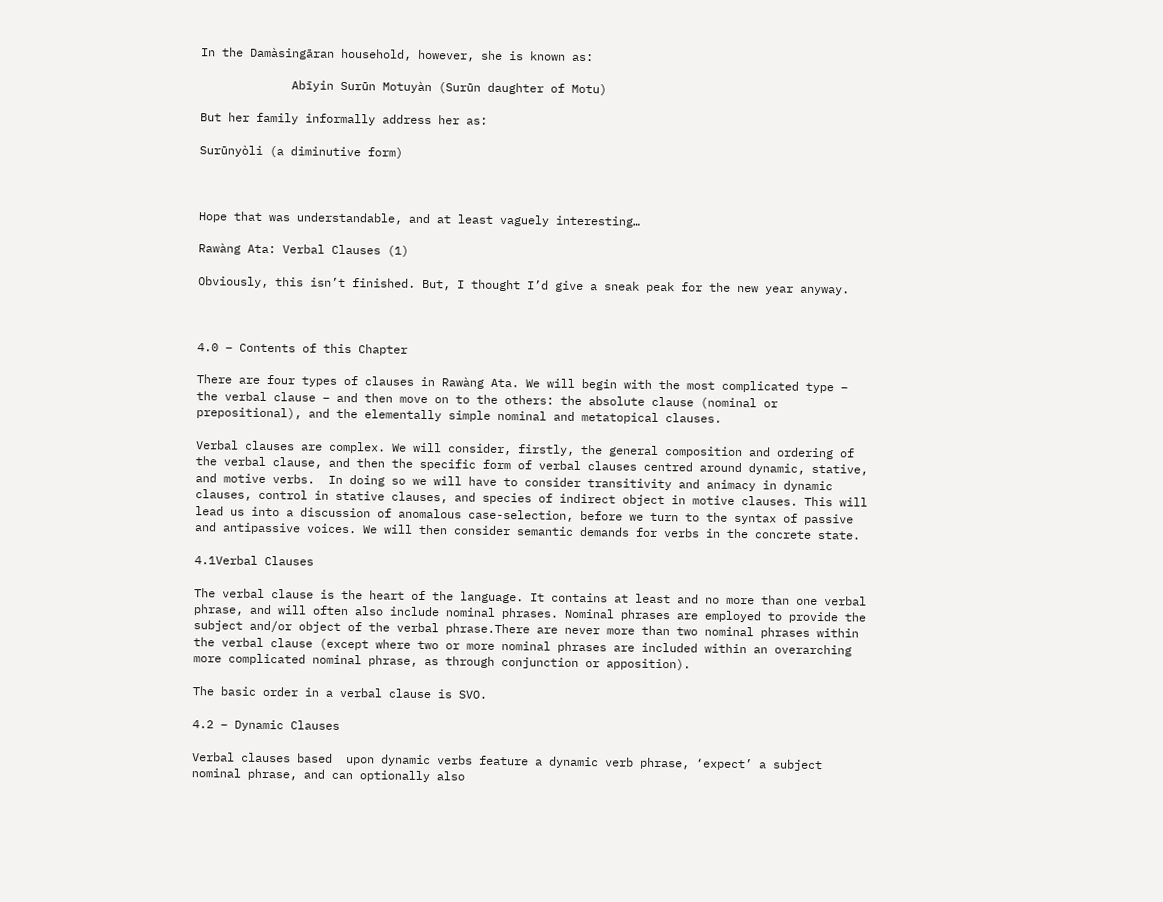In the Damàsingāran household, however, she is known as:

             Abīyin Surūn Motuyàn (Surūn daughter of Motu)

But her family informally address her as:

Surūnyòli (a diminutive form)



Hope that was understandable, and at least vaguely interesting…

Rawàng Ata: Verbal Clauses (1)

Obviously, this isn’t finished. But, I thought I’d give a sneak peak for the new year anyway.



4.0 – Contents of this Chapter

There are four types of clauses in Rawàng Ata. We will begin with the most complicated type – the verbal clause – and then move on to the others: the absolute clause (nominal or prepositional), and the elementally simple nominal and metatopical clauses.

Verbal clauses are complex. We will consider, firstly, the general composition and ordering of the verbal clause, and then the specific form of verbal clauses centred around dynamic, stative, and motive verbs.  In doing so we will have to consider transitivity and animacy in dynamic clauses, control in stative clauses, and species of indirect object in motive clauses. This will lead us into a discussion of anomalous case-selection, before we turn to the syntax of passive and antipassive voices. We will then consider semantic demands for verbs in the concrete state.

4.1Verbal Clauses

The verbal clause is the heart of the language. It contains at least and no more than one verbal phrase, and will often also include nominal phrases. Nominal phrases are employed to provide the subject and/or object of the verbal phrase.There are never more than two nominal phrases within the verbal clause (except where two or more nominal phrases are included within an overarching more complicated nominal phrase, as through conjunction or apposition).

The basic order in a verbal clause is SVO.

4.2 – Dynamic Clauses

Verbal clauses based  upon dynamic verbs feature a dynamic verb phrase, ‘expect’ a subject nominal phrase, and can optionally also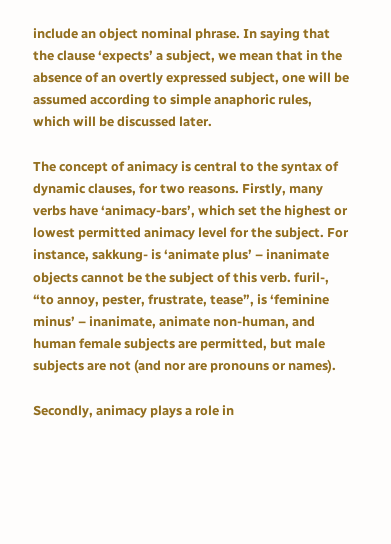include an object nominal phrase. In saying that the clause ‘expects’ a subject, we mean that in the absence of an overtly expressed subject, one will be assumed according to simple anaphoric rules, which will be discussed later.

The concept of animacy is central to the syntax of dynamic clauses, for two reasons. Firstly, many verbs have ‘animacy-bars’, which set the highest or lowest permitted animacy level for the subject. For instance, sakkung- is ‘animate plus’ – inanimate objects cannot be the subject of this verb. furil-, “to annoy, pester, frustrate, tease”, is ‘feminine minus’ – inanimate, animate non-human, and human female subjects are permitted, but male subjects are not (and nor are pronouns or names).

Secondly, animacy plays a role in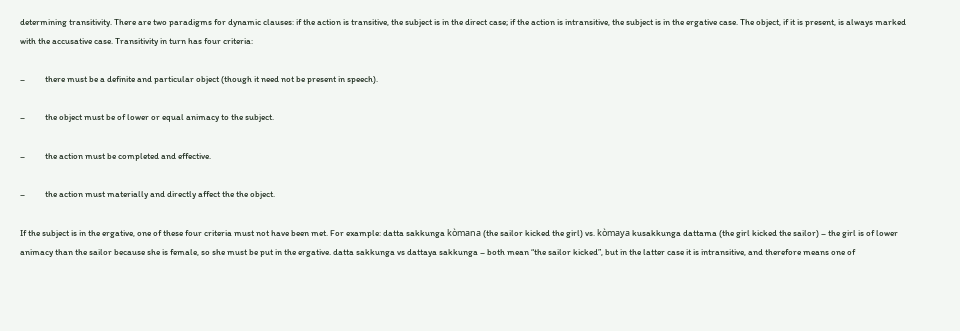determining transitivity. There are two paradigms for dynamic clauses: if the action is transitive, the subject is in the direct case; if the action is intransitive, the subject is in the ergative case. The object, if it is present, is always marked with the accusative case. Transitivity in turn has four criteria:

–          there must be a definite and particular object (though it need not be present in speech).

–          the object must be of lower or equal animacy to the subject.

–          the action must be completed and effective.

–          the action must materially and directly affect the the object.

If the subject is in the ergative, one of these four criteria must not have been met. For example: datta sakkunga kòmana (the sailor kicked the girl) vs. kòmaya kusakkunga dattama (the girl kicked the sailor) – the girl is of lower animacy than the sailor because she is female, so she must be put in the ergative. datta sakkunga vs dattaya sakkunga – both mean “the sailor kicked”, but in the latter case it is intransitive, and therefore means one of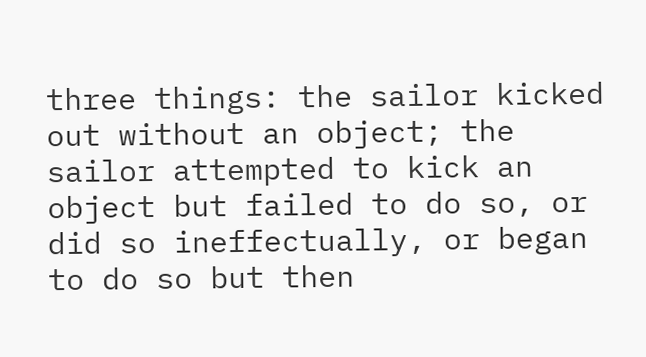three things: the sailor kicked out without an object; the sailor attempted to kick an object but failed to do so, or did so ineffectually, or began to do so but then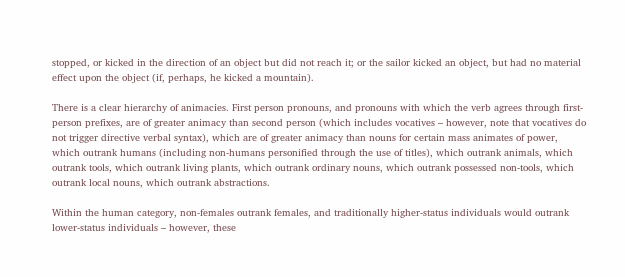stopped, or kicked in the direction of an object but did not reach it; or the sailor kicked an object, but had no material effect upon the object (if, perhaps, he kicked a mountain).

There is a clear hierarchy of animacies. First person pronouns, and pronouns with which the verb agrees through first-person prefixes, are of greater animacy than second person (which includes vocatives – however, note that vocatives do not trigger directive verbal syntax), which are of greater animacy than nouns for certain mass animates of power, which outrank humans (including non-humans personified through the use of titles), which outrank animals, which outrank tools, which outrank living plants, which outrank ordinary nouns, which outrank possessed non-tools, which outrank local nouns, which outrank abstractions.

Within the human category, non-females outrank females, and traditionally higher-status individuals would outrank lower-status individuals – however, these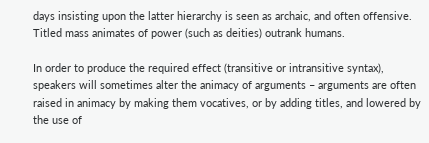days insisting upon the latter hierarchy is seen as archaic, and often offensive. Titled mass animates of power (such as deities) outrank humans.

In order to produce the required effect (transitive or intransitive syntax), speakers will sometimes alter the animacy of arguments – arguments are often raised in animacy by making them vocatives, or by adding titles, and lowered by the use of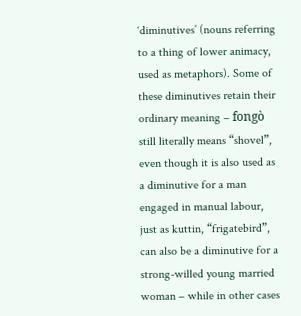‘diminutives’ (nouns referring to a thing of lower animacy, used as metaphors). Some of these diminutives retain their ordinary meaning – fongò still literally means “shovel”, even though it is also used as a diminutive for a man engaged in manual labour, just as kuttin, “frigatebird”, can also be a diminutive for a strong-willed young married woman – while in other cases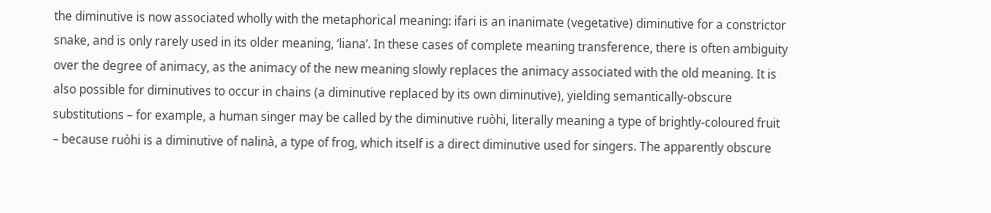the diminutive is now associated wholly with the metaphorical meaning: ifari is an inanimate (vegetative) diminutive for a constrictor snake, and is only rarely used in its older meaning, ‘liana’. In these cases of complete meaning transference, there is often ambiguity over the degree of animacy, as the animacy of the new meaning slowly replaces the animacy associated with the old meaning. It is also possible for diminutives to occur in chains (a diminutive replaced by its own diminutive), yielding semantically-obscure substitutions – for example, a human singer may be called by the diminutive ruòhi, literally meaning a type of brightly-coloured fruit – because ruòhi is a diminutive of nalinà, a type of frog, which itself is a direct diminutive used for singers. The apparently obscure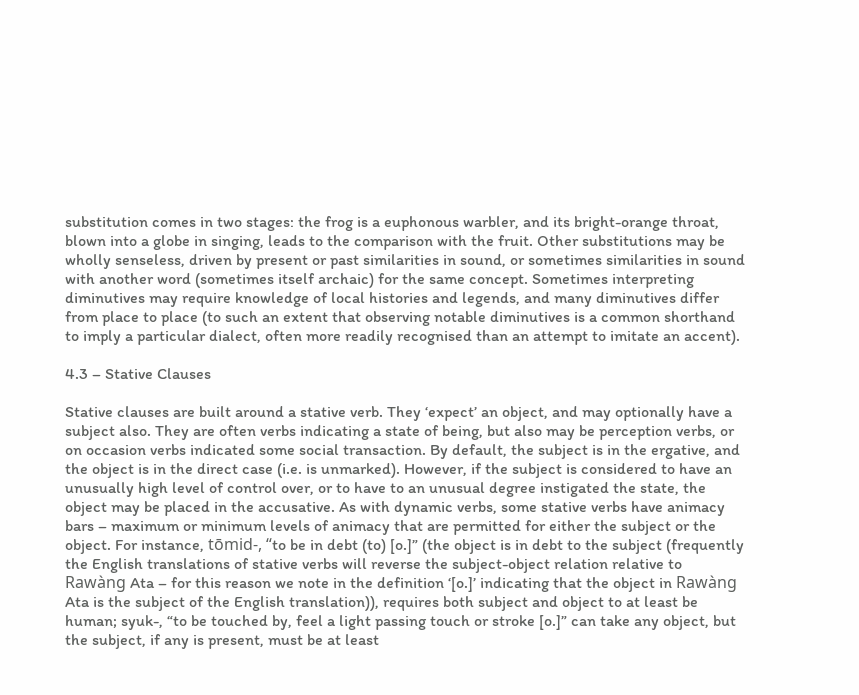substitution comes in two stages: the frog is a euphonous warbler, and its bright-orange throat, blown into a globe in singing, leads to the comparison with the fruit. Other substitutions may be wholly senseless, driven by present or past similarities in sound, or sometimes similarities in sound with another word (sometimes itself archaic) for the same concept. Sometimes interpreting diminutives may require knowledge of local histories and legends, and many diminutives differ from place to place (to such an extent that observing notable diminutives is a common shorthand to imply a particular dialect, often more readily recognised than an attempt to imitate an accent).

4.3 – Stative Clauses

Stative clauses are built around a stative verb. They ‘expect’ an object, and may optionally have a subject also. They are often verbs indicating a state of being, but also may be perception verbs, or on occasion verbs indicated some social transaction. By default, the subject is in the ergative, and the object is in the direct case (i.e. is unmarked). However, if the subject is considered to have an unusually high level of control over, or to have to an unusual degree instigated the state, the object may be placed in the accusative. As with dynamic verbs, some stative verbs have animacy bars – maximum or minimum levels of animacy that are permitted for either the subject or the object. For instance, tōmid-, “to be in debt (to) [o.]” (the object is in debt to the subject (frequently the English translations of stative verbs will reverse the subject-object relation relative to Rawàng Ata – for this reason we note in the definition ‘[o.]’ indicating that the object in Rawàng Ata is the subject of the English translation)), requires both subject and object to at least be human; syuk-, “to be touched by, feel a light passing touch or stroke [o.]” can take any object, but the subject, if any is present, must be at least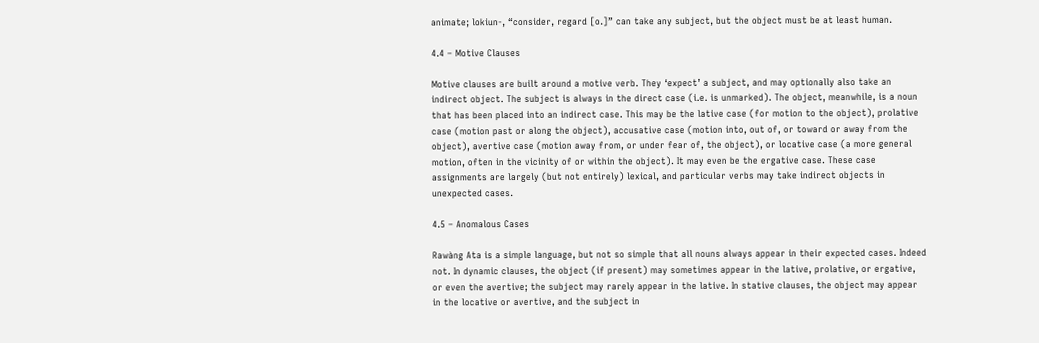animate; lokiun-, “consider, regard [o.]” can take any subject, but the object must be at least human.

4.4 – Motive Clauses

Motive clauses are built around a motive verb. They ‘expect’ a subject, and may optionally also take an indirect object. The subject is always in the direct case (i.e. is unmarked). The object, meanwhile, is a noun that has been placed into an indirect case. This may be the lative case (for motion to the object), prolative case (motion past or along the object), accusative case (motion into, out of, or toward or away from the object), avertive case (motion away from, or under fear of, the object), or locative case (a more general motion, often in the vicinity of or within the object). It may even be the ergative case. These case assignments are largely (but not entirely) lexical, and particular verbs may take indirect objects in unexpected cases.

4.5 – Anomalous Cases

Rawàng Ata is a simple language, but not so simple that all nouns always appear in their expected cases. Indeed not. In dynamic clauses, the object (if present) may sometimes appear in the lative, prolative, or ergative, or even the avertive; the subject may rarely appear in the lative. In stative clauses, the object may appear in the locative or avertive, and the subject in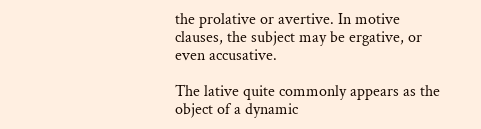the prolative or avertive. In motive clauses, the subject may be ergative, or even accusative.

The lative quite commonly appears as the object of a dynamic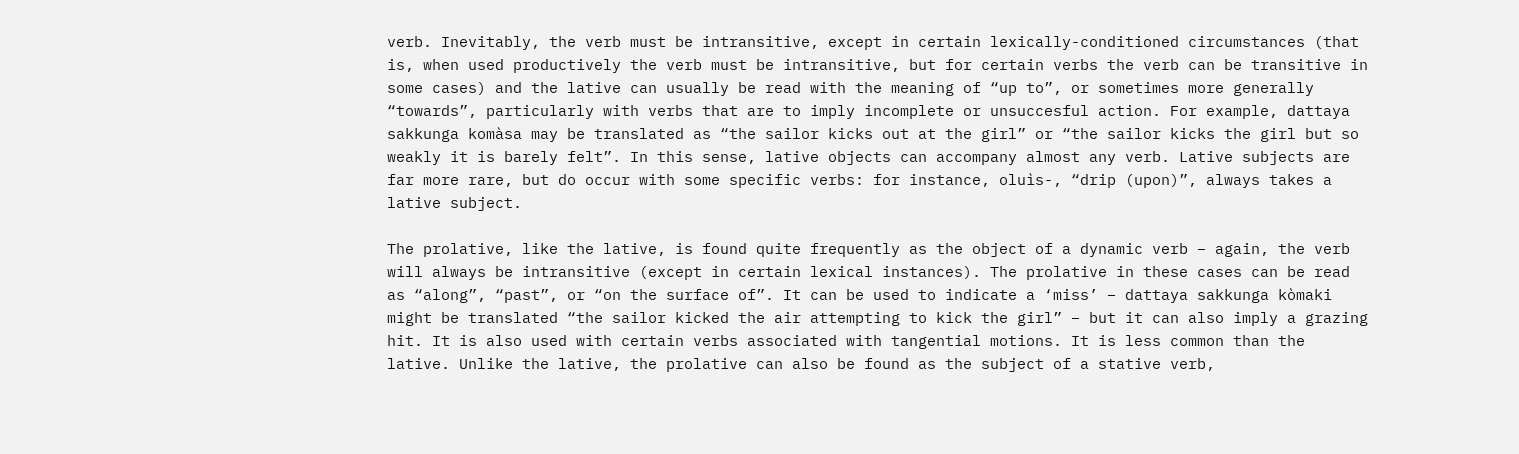verb. Inevitably, the verb must be intransitive, except in certain lexically-conditioned circumstances (that is, when used productively the verb must be intransitive, but for certain verbs the verb can be transitive in some cases) and the lative can usually be read with the meaning of “up to”, or sometimes more generally “towards”, particularly with verbs that are to imply incomplete or unsuccesful action. For example, dattaya sakkunga komàsa may be translated as “the sailor kicks out at the girl” or “the sailor kicks the girl but so weakly it is barely felt”. In this sense, lative objects can accompany almost any verb. Lative subjects are far more rare, but do occur with some specific verbs: for instance, oluìs-, “drip (upon)”, always takes a lative subject.

The prolative, like the lative, is found quite frequently as the object of a dynamic verb – again, the verb will always be intransitive (except in certain lexical instances). The prolative in these cases can be read as “along”, “past”, or “on the surface of”. It can be used to indicate a ‘miss’ – dattaya sakkunga kòmaki might be translated “the sailor kicked the air attempting to kick the girl” – but it can also imply a grazing hit. It is also used with certain verbs associated with tangential motions. It is less common than the lative. Unlike the lative, the prolative can also be found as the subject of a stative verb,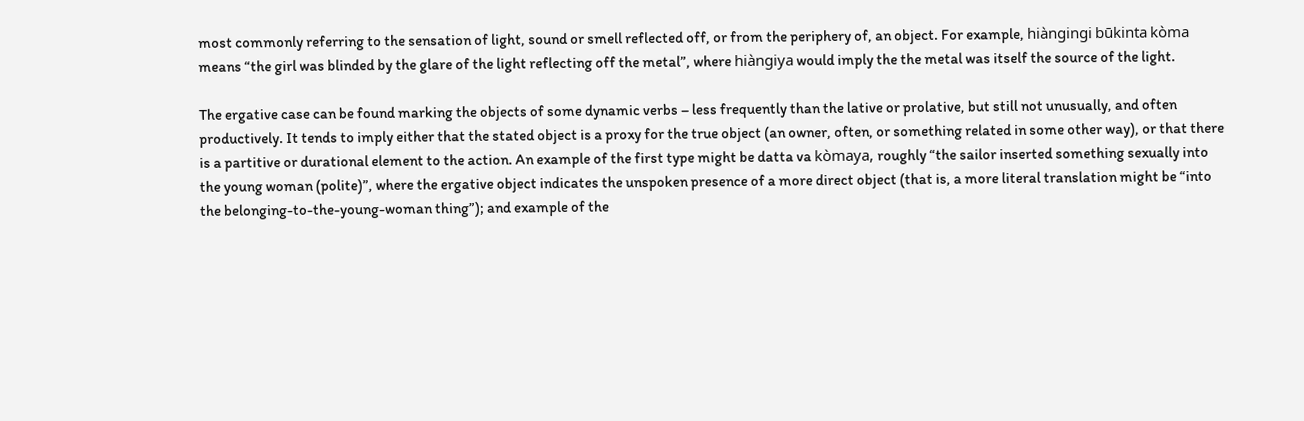most commonly referring to the sensation of light, sound or smell reflected off, or from the periphery of, an object. For example, hiàngingi būkinta kòma  means “the girl was blinded by the glare of the light reflecting off the metal”, where hiàngiya would imply the the metal was itself the source of the light.

The ergative case can be found marking the objects of some dynamic verbs – less frequently than the lative or prolative, but still not unusually, and often productively. It tends to imply either that the stated object is a proxy for the true object (an owner, often, or something related in some other way), or that there is a partitive or durational element to the action. An example of the first type might be datta va kòmaya, roughly “the sailor inserted something sexually into the young woman (polite)”, where the ergative object indicates the unspoken presence of a more direct object (that is, a more literal translation might be “into the belonging-to-the-young-woman thing”); and example of the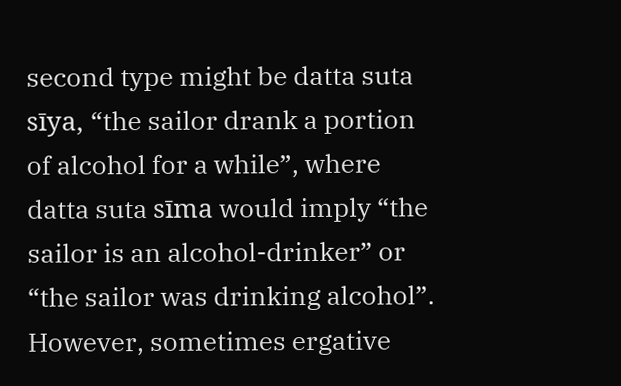second type might be datta suta sīya, “the sailor drank a portion of alcohol for a while”, where datta suta sīma would imply “the sailor is an alcohol-drinker” or “the sailor was drinking alcohol”. However, sometimes ergative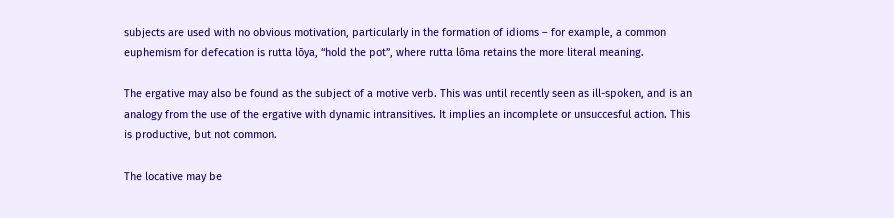subjects are used with no obvious motivation, particularly in the formation of idioms – for example, a common euphemism for defecation is rutta lōya, “hold the pot”, where rutta lōma retains the more literal meaning.

The ergative may also be found as the subject of a motive verb. This was until recently seen as ill-spoken, and is an analogy from the use of the ergative with dynamic intransitives. It implies an incomplete or unsuccesful action. This is productive, but not common.

The locative may be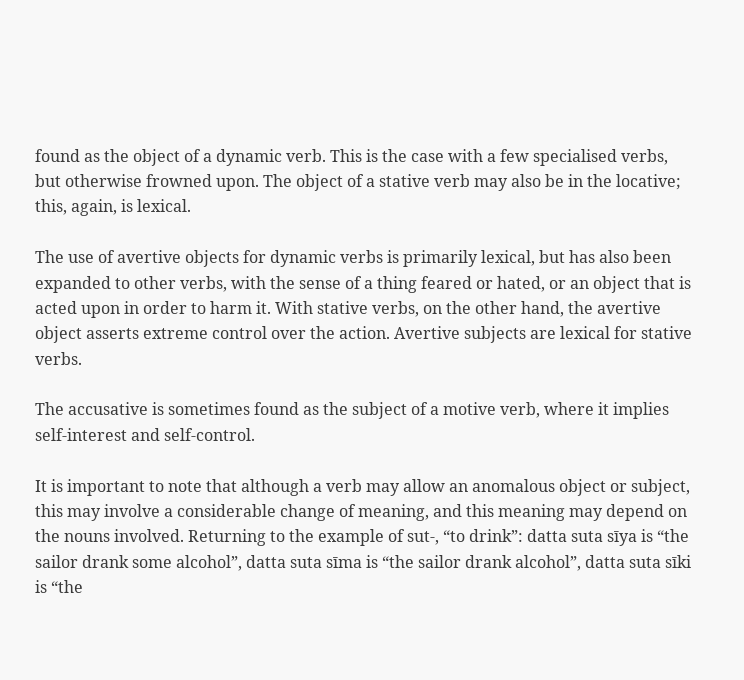found as the object of a dynamic verb. This is the case with a few specialised verbs, but otherwise frowned upon. The object of a stative verb may also be in the locative; this, again, is lexical.

The use of avertive objects for dynamic verbs is primarily lexical, but has also been expanded to other verbs, with the sense of a thing feared or hated, or an object that is acted upon in order to harm it. With stative verbs, on the other hand, the avertive object asserts extreme control over the action. Avertive subjects are lexical for stative verbs.

The accusative is sometimes found as the subject of a motive verb, where it implies self-interest and self-control.

It is important to note that although a verb may allow an anomalous object or subject, this may involve a considerable change of meaning, and this meaning may depend on the nouns involved. Returning to the example of sut-, “to drink”: datta suta sīya is “the sailor drank some alcohol”, datta suta sīma is “the sailor drank alcohol”, datta suta sīki is “the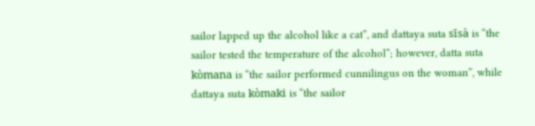sailor lapped up the alcohol like a cat”, and dattaya suta sīsà is “the sailor tested the temperature of the alcohol”; however, datta suta kòmana is “the sailor performed cunnilingus on the woman”, while dattaya suta kòmaki is “the sailor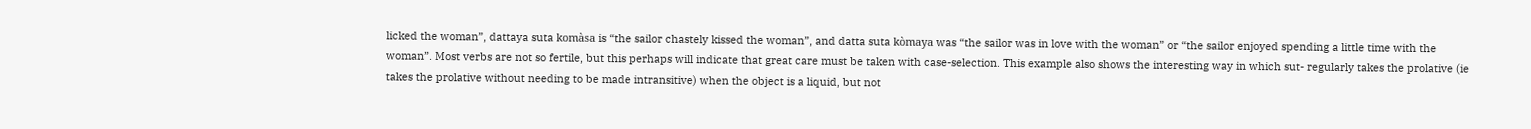licked the woman”, dattaya suta komàsa is “the sailor chastely kissed the woman”, and datta suta kòmaya was “the sailor was in love with the woman” or “the sailor enjoyed spending a little time with the woman”. Most verbs are not so fertile, but this perhaps will indicate that great care must be taken with case-selection. This example also shows the interesting way in which sut- regularly takes the prolative (ie takes the prolative without needing to be made intransitive) when the object is a liquid, but not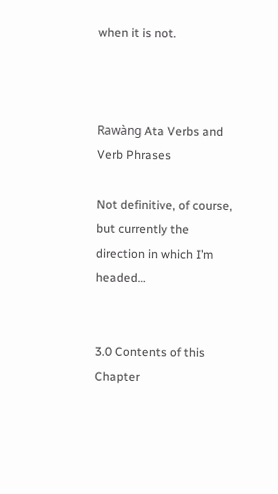when it is not.



Rawàng Ata Verbs and Verb Phrases

Not definitive, of course, but currently the direction in which I’m headed…


3.0 Contents of this Chapter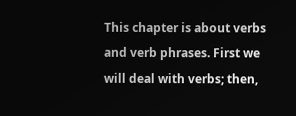This chapter is about verbs and verb phrases. First we will deal with verbs; then,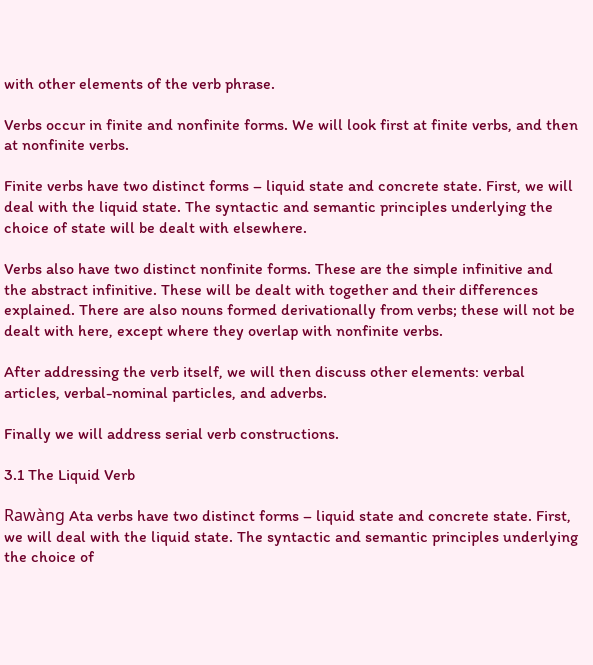with other elements of the verb phrase.

Verbs occur in finite and nonfinite forms. We will look first at finite verbs, and then at nonfinite verbs.

Finite verbs have two distinct forms – liquid state and concrete state. First, we will deal with the liquid state. The syntactic and semantic principles underlying the choice of state will be dealt with elsewhere.

Verbs also have two distinct nonfinite forms. These are the simple infinitive and the abstract infinitive. These will be dealt with together and their differences explained. There are also nouns formed derivationally from verbs; these will not be dealt with here, except where they overlap with nonfinite verbs.

After addressing the verb itself, we will then discuss other elements: verbal articles, verbal-nominal particles, and adverbs.

Finally we will address serial verb constructions.

3.1 The Liquid Verb

Rawàng Ata verbs have two distinct forms – liquid state and concrete state. First, we will deal with the liquid state. The syntactic and semantic principles underlying the choice of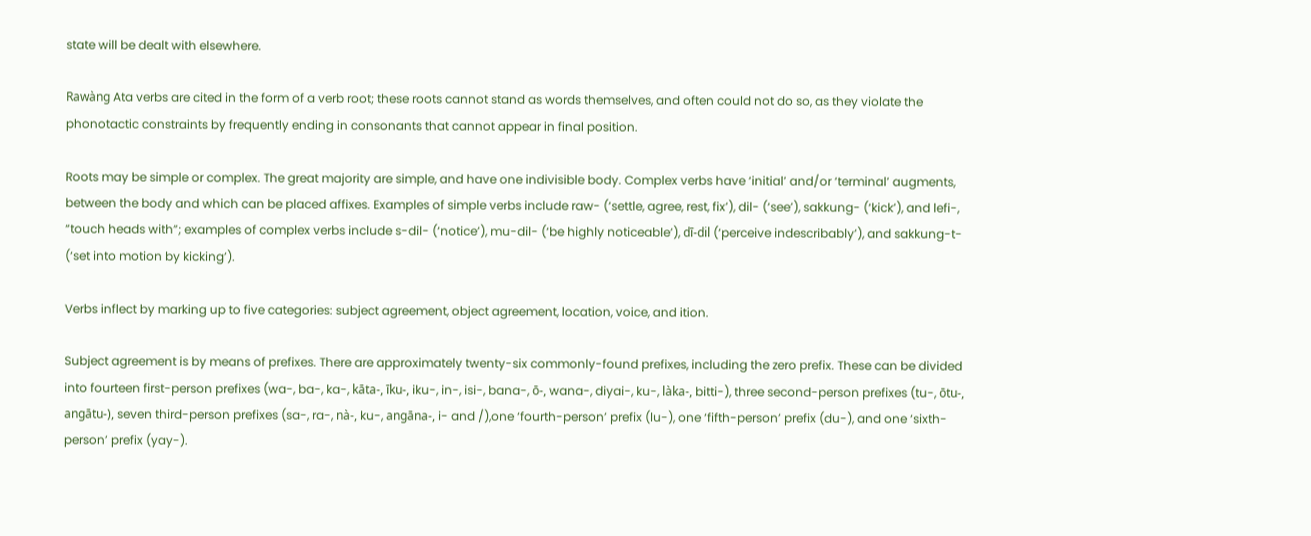state will be dealt with elsewhere.

Rawàng Ata verbs are cited in the form of a verb root; these roots cannot stand as words themselves, and often could not do so, as they violate the phonotactic constraints by frequently ending in consonants that cannot appear in final position.

Roots may be simple or complex. The great majority are simple, and have one indivisible body. Complex verbs have ‘initial’ and/or ‘terminal’ augments, between the body and which can be placed affixes. Examples of simple verbs include raw- (‘settle, agree, rest, fix’), dil- (‘see’), sakkung- (‘kick’), and lefi-, “touch heads with”; examples of complex verbs include s-dil- (‘notice’), mu-dil- (‘be highly noticeable’), dī-dil (‘perceive indescribably’), and sakkung-t- (‘set into motion by kicking’).

Verbs inflect by marking up to five categories: subject agreement, object agreement, location, voice, and ition.

Subject agreement is by means of prefixes. There are approximately twenty-six commonly-found prefixes, including the zero prefix. These can be divided into fourteen first-person prefixes (wa-, ba-, ka-, kāta-, īku-, iku-, in-, isi-, bana-, ō-, wana-, diyai-, ku-, làka-, bitti-), three second-person prefixes (tu-, ōtu-, angātu-), seven third-person prefixes (sa-, ra-, nà-, ku-, angāna-, i- and /),one ‘fourth-person’ prefix (lu-), one ‘fifth-person’ prefix (du-), and one ‘sixth-person’ prefix (yay-).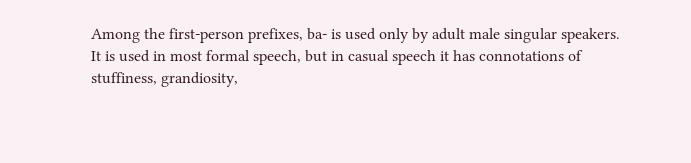Among the first-person prefixes, ba- is used only by adult male singular speakers. It is used in most formal speech, but in casual speech it has connotations of stuffiness, grandiosity,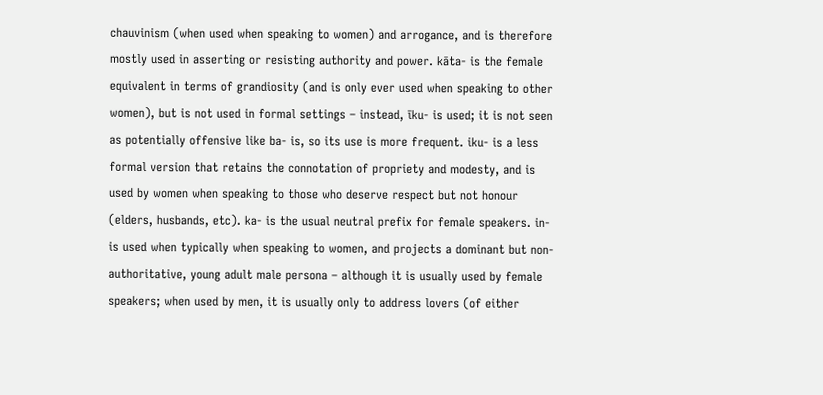chauvinism (when used when speaking to women) and arrogance, and is therefore mostly used in asserting or resisting authority and power. kāta- is the female equivalent in terms of grandiosity (and is only ever used when speaking to other women), but is not used in formal settings – instead, īku- is used; it is not seen as potentially offensive like ba- is, so its use is more frequent. iku- is a less formal version that retains the connotation of propriety and modesty, and is used by women when speaking to those who deserve respect but not honour (elders, husbands, etc). ka- is the usual neutral prefix for female speakers. in- is used when typically when speaking to women, and projects a dominant but non-authoritative, young adult male persona – although it is usually used by female speakers; when used by men, it is usually only to address lovers (of either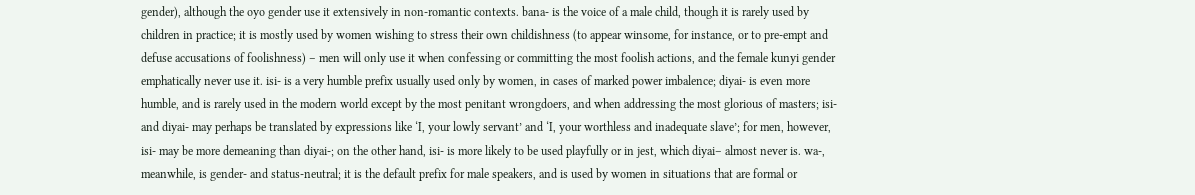gender), although the oyo gender use it extensively in non-romantic contexts. bana- is the voice of a male child, though it is rarely used by children in practice; it is mostly used by women wishing to stress their own childishness (to appear winsome, for instance, or to pre-empt and defuse accusations of foolishness) – men will only use it when confessing or committing the most foolish actions, and the female kunyi gender emphatically never use it. isi- is a very humble prefix usually used only by women, in cases of marked power imbalence; diyai- is even more humble, and is rarely used in the modern world except by the most penitant wrongdoers, and when addressing the most glorious of masters; isi- and diyai- may perhaps be translated by expressions like ‘I, your lowly servant’ and ‘I, your worthless and inadequate slave’; for men, however, isi- may be more demeaning than diyai-; on the other hand, isi- is more likely to be used playfully or in jest, which diyai– almost never is. wa-, meanwhile, is gender- and status-neutral; it is the default prefix for male speakers, and is used by women in situations that are formal or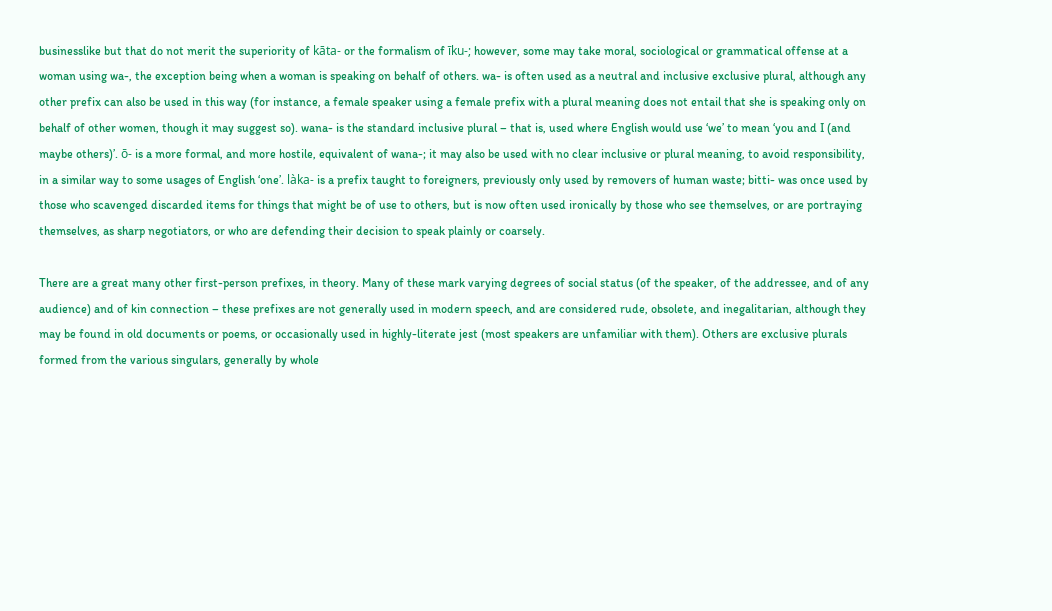businesslike but that do not merit the superiority of kāta- or the formalism of īku-; however, some may take moral, sociological or grammatical offense at a woman using wa-, the exception being when a woman is speaking on behalf of others. wa- is often used as a neutral and inclusive exclusive plural, although any other prefix can also be used in this way (for instance, a female speaker using a female prefix with a plural meaning does not entail that she is speaking only on behalf of other women, though it may suggest so). wana- is the standard inclusive plural – that is, used where English would use ‘we’ to mean ‘you and I (and maybe others)’. ō- is a more formal, and more hostile, equivalent of wana-; it may also be used with no clear inclusive or plural meaning, to avoid responsibility, in a similar way to some usages of English ‘one’. làka- is a prefix taught to foreigners, previously only used by removers of human waste; bitti- was once used by those who scavenged discarded items for things that might be of use to others, but is now often used ironically by those who see themselves, or are portraying themselves, as sharp negotiators, or who are defending their decision to speak plainly or coarsely.

There are a great many other first-person prefixes, in theory. Many of these mark varying degrees of social status (of the speaker, of the addressee, and of any audience) and of kin connection – these prefixes are not generally used in modern speech, and are considered rude, obsolete, and inegalitarian, although they may be found in old documents or poems, or occasionally used in highly-literate jest (most speakers are unfamiliar with them). Others are exclusive plurals formed from the various singulars, generally by whole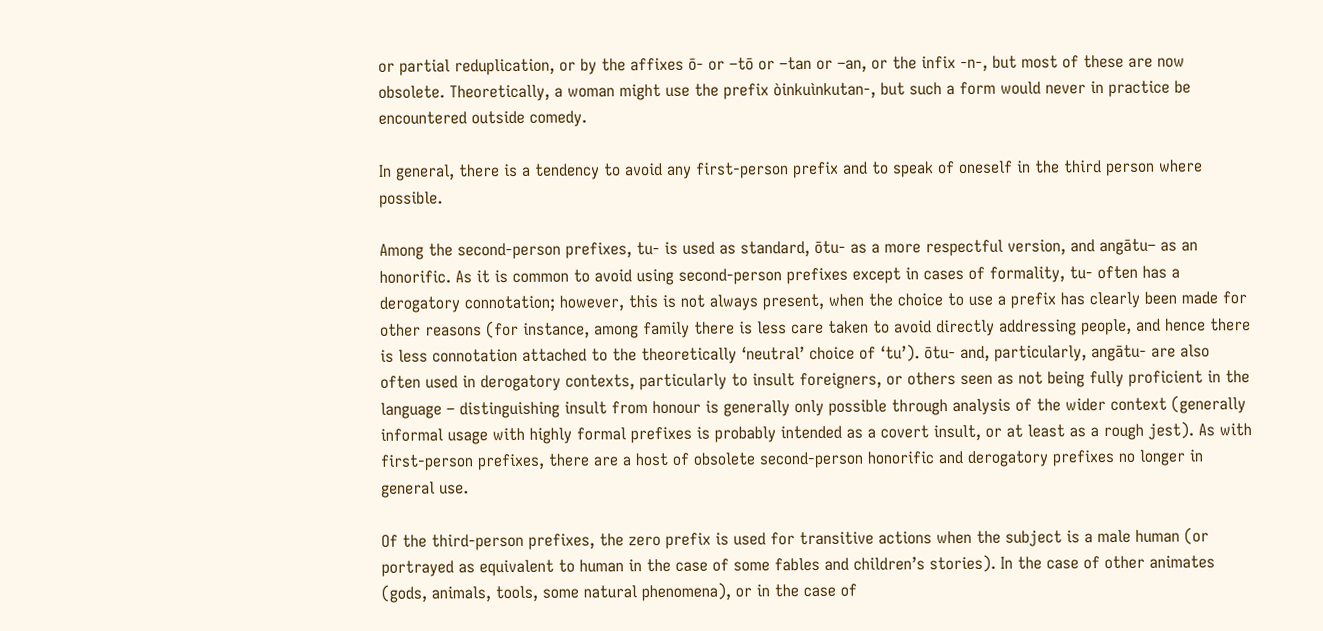or partial reduplication, or by the affixes ō- or –tō or –tan or –an, or the infix -n-, but most of these are now obsolete. Theoretically, a woman might use the prefix òinkuìnkutan-, but such a form would never in practice be encountered outside comedy.

In general, there is a tendency to avoid any first-person prefix and to speak of oneself in the third person where possible.

Among the second-person prefixes, tu- is used as standard, ōtu- as a more respectful version, and angātu– as an honorific. As it is common to avoid using second-person prefixes except in cases of formality, tu- often has a derogatory connotation; however, this is not always present, when the choice to use a prefix has clearly been made for other reasons (for instance, among family there is less care taken to avoid directly addressing people, and hence there is less connotation attached to the theoretically ‘neutral’ choice of ‘tu’). ōtu- and, particularly, angātu- are also often used in derogatory contexts, particularly to insult foreigners, or others seen as not being fully proficient in the language – distinguishing insult from honour is generally only possible through analysis of the wider context (generally informal usage with highly formal prefixes is probably intended as a covert insult, or at least as a rough jest). As with first-person prefixes, there are a host of obsolete second-person honorific and derogatory prefixes no longer in general use.

Of the third-person prefixes, the zero prefix is used for transitive actions when the subject is a male human (or portrayed as equivalent to human in the case of some fables and children’s stories). In the case of other animates (gods, animals, tools, some natural phenomena), or in the case of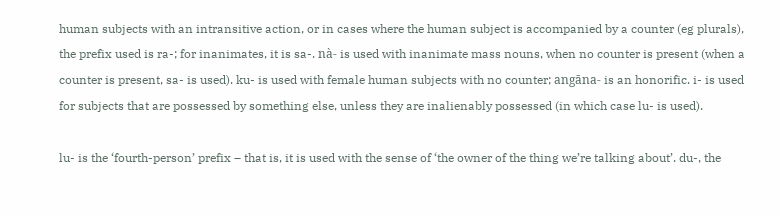human subjects with an intransitive action, or in cases where the human subject is accompanied by a counter (eg plurals), the prefix used is ra-; for inanimates, it is sa-. nà- is used with inanimate mass nouns, when no counter is present (when a counter is present, sa- is used). ku- is used with female human subjects with no counter; angāna- is an honorific. i- is used for subjects that are possessed by something else, unless they are inalienably possessed (in which case lu- is used).

lu- is the ‘fourth-person’ prefix – that is, it is used with the sense of ‘the owner of the thing we’re talking about’. du-, the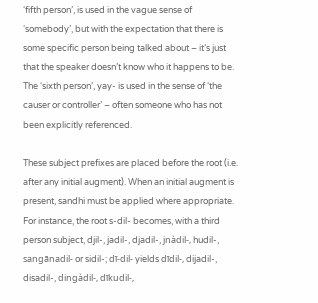‘fifth person’, is used in the vague sense of ‘somebody’, but with the expectation that there is some specific person being talked about – it’s just that the speaker doesn’t know who it happens to be.  The ‘sixth person’, yay- is used in the sense of ‘the causer or controller’ – often someone who has not been explicitly referenced.

These subject prefixes are placed before the root (i.e. after any initial augment). When an initial augment is present, sandhi must be applied where appropriate. For instance, the root s-dil- becomes, with a third person subject, djil-, jadil-, djadil-, jnàdil-, hudil-, sangānadil- or sidil-; dī-dil- yields dīdil-, dijadil-, disadil-, dingàdil-, dīkudil-,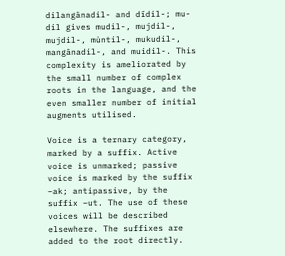dilangānadil- and dīdil-; mu-dil gives mudil-, mujdil-, mujdil-, mùntil-, mukudil-, mangānadil-, and muidil-. This complexity is ameliorated by the small number of complex roots in the language, and the even smaller number of initial augments utilised.

Voice is a ternary category, marked by a suffix. Active voice is unmarked; passive voice is marked by the suffix –ak; antipassive, by the suffix –ut. The use of these voices will be described elsewhere. The suffixes are added to the root directly.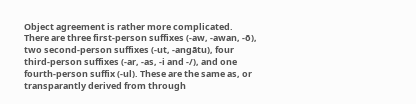Object agreement is rather more complicated. There are three first-person suffixes (-aw, -awan, -ō), two second-person suffixes (-ut, -angātu), four third-person suffixes (-ar, -as, -i and -/), and one fourth-person suffix (-ul). These are the same as, or transparantly derived from through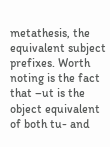metathesis, the equivalent subject prefixes. Worth noting is the fact that –ut is the object equivalent of both tu- and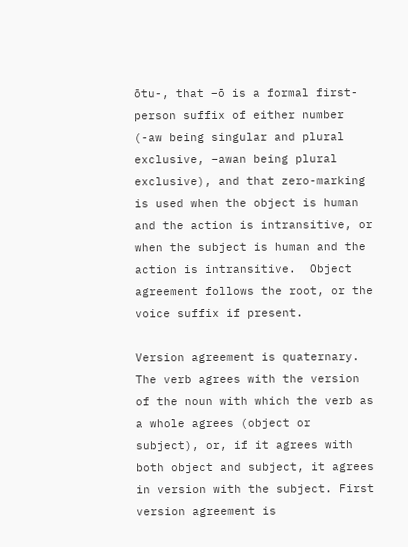ōtu-, that –ō is a formal first-person suffix of either number (-aw being singular and plural exclusive, –awan being plural exclusive), and that zero-marking is used when the object is human and the action is intransitive, or when the subject is human and the action is intransitive.  Object agreement follows the root, or the voice suffix if present.

Version agreement is quaternary. The verb agrees with the version of the noun with which the verb as a whole agrees (object or subject), or, if it agrees with both object and subject, it agrees in version with the subject. First version agreement is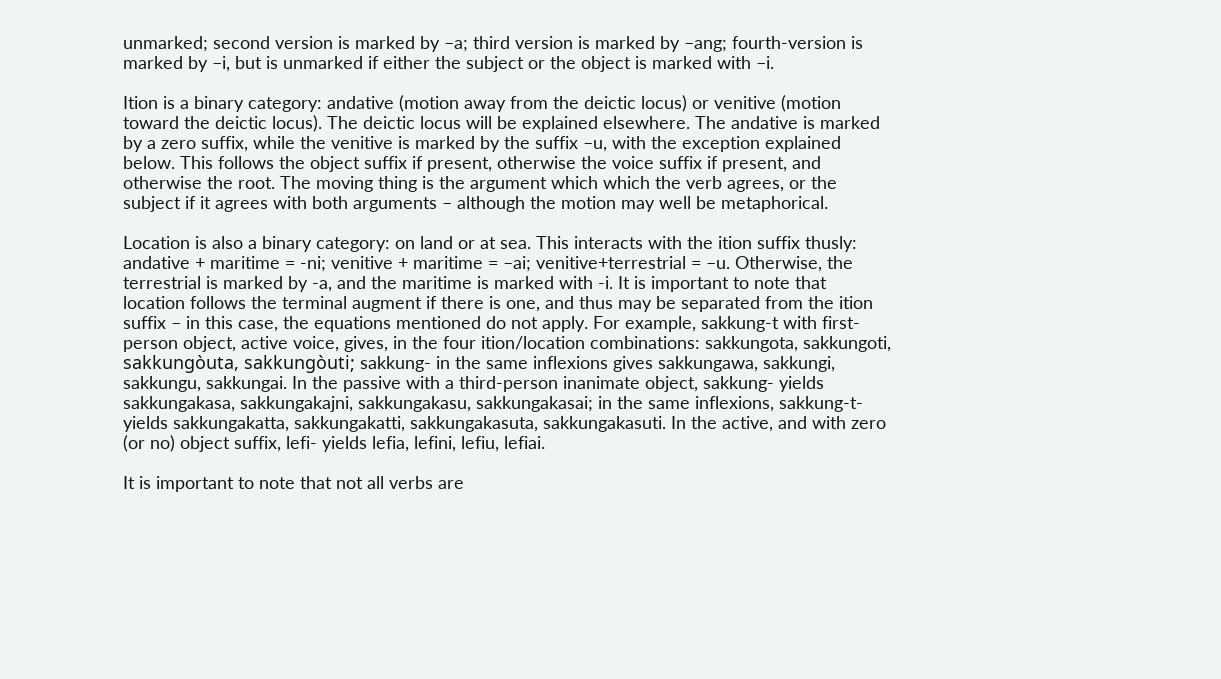unmarked; second version is marked by –a; third version is marked by –ang; fourth-version is marked by –i, but is unmarked if either the subject or the object is marked with –i.

Ition is a binary category: andative (motion away from the deictic locus) or venitive (motion toward the deictic locus). The deictic locus will be explained elsewhere. The andative is marked by a zero suffix, while the venitive is marked by the suffix –u, with the exception explained below. This follows the object suffix if present, otherwise the voice suffix if present, and otherwise the root. The moving thing is the argument which which the verb agrees, or the subject if it agrees with both arguments – although the motion may well be metaphorical.

Location is also a binary category: on land or at sea. This interacts with the ition suffix thusly: andative + maritime = -ni; venitive + maritime = –ai; venitive+terrestrial = –u. Otherwise, the terrestrial is marked by -a, and the maritime is marked with -i. It is important to note that location follows the terminal augment if there is one, and thus may be separated from the ition suffix – in this case, the equations mentioned do not apply. For example, sakkung-t with first-person object, active voice, gives, in the four ition/location combinations: sakkungota, sakkungoti, sakkungòuta, sakkungòuti; sakkung- in the same inflexions gives sakkungawa, sakkungi, sakkungu, sakkungai. In the passive with a third-person inanimate object, sakkung- yields sakkungakasa, sakkungakajni, sakkungakasu, sakkungakasai; in the same inflexions, sakkung-t- yields sakkungakatta, sakkungakatti, sakkungakasuta, sakkungakasuti. In the active, and with zero (or no) object suffix, lefi- yields lefia, lefini, lefiu, lefiai.

It is important to note that not all verbs are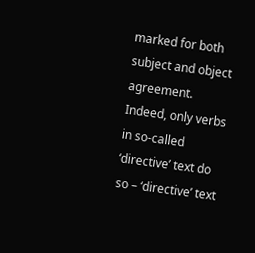marked for both subject and object agreement. Indeed, only verbs in so-called ‘directive’ text do so – ‘directive’ text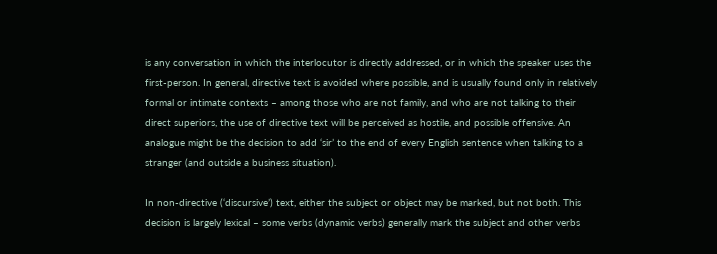is any conversation in which the interlocutor is directly addressed, or in which the speaker uses the first-person. In general, directive text is avoided where possible, and is usually found only in relatively formal or intimate contexts – among those who are not family, and who are not talking to their direct superiors, the use of directive text will be perceived as hostile, and possible offensive. An analogue might be the decision to add ‘sir’ to the end of every English sentence when talking to a stranger (and outside a business situation).

In non-directive (‘discursive’) text, either the subject or object may be marked, but not both. This decision is largely lexical – some verbs (dynamic verbs) generally mark the subject and other verbs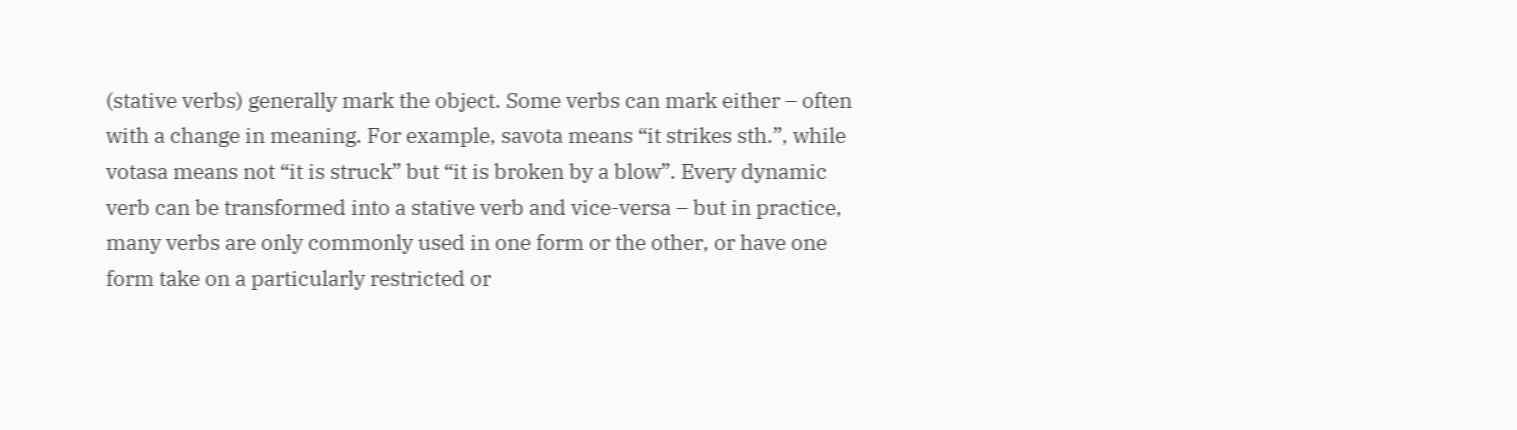(stative verbs) generally mark the object. Some verbs can mark either – often with a change in meaning. For example, savota means “it strikes sth.”, while votasa means not “it is struck” but “it is broken by a blow”. Every dynamic verb can be transformed into a stative verb and vice-versa – but in practice, many verbs are only commonly used in one form or the other, or have one form take on a particularly restricted or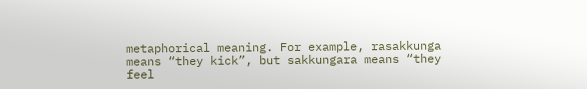metaphorical meaning. For example, rasakkunga means “they kick”, but sakkungara means “they feel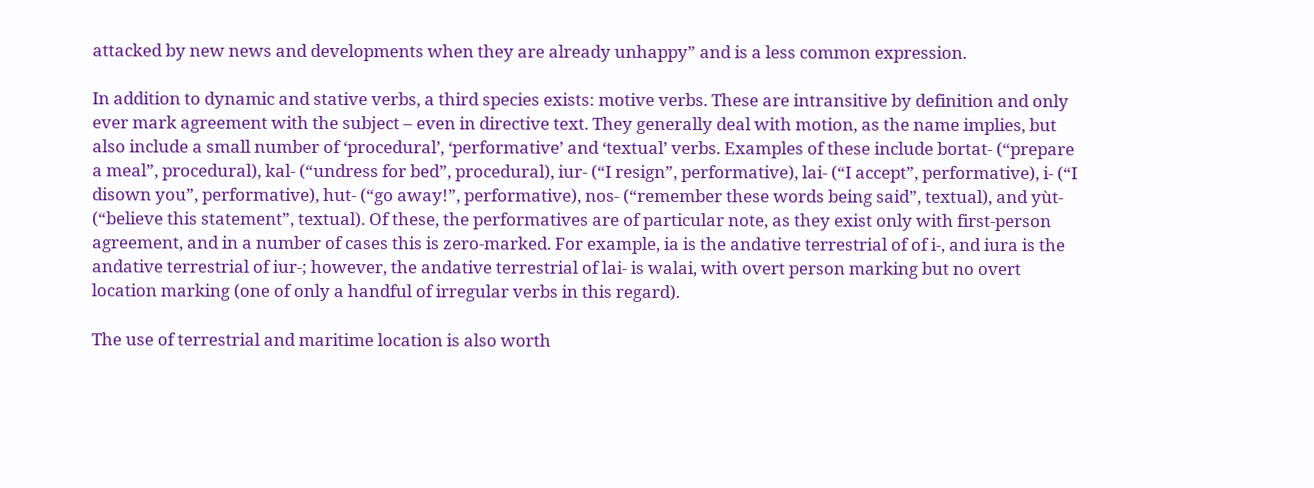attacked by new news and developments when they are already unhappy” and is a less common expression.

In addition to dynamic and stative verbs, a third species exists: motive verbs. These are intransitive by definition and only ever mark agreement with the subject – even in directive text. They generally deal with motion, as the name implies, but also include a small number of ‘procedural’, ‘performative’ and ‘textual’ verbs. Examples of these include bortat- (“prepare a meal”, procedural), kal- (“undress for bed”, procedural), iur- (“I resign”, performative), lai- (“I accept”, performative), i- (“I disown you”, performative), hut- (“go away!”, performative), nos- (“remember these words being said”, textual), and yùt- (“believe this statement”, textual). Of these, the performatives are of particular note, as they exist only with first-person agreement, and in a number of cases this is zero-marked. For example, ia is the andative terrestrial of of i-, and iura is the andative terrestrial of iur-; however, the andative terrestrial of lai- is walai, with overt person marking but no overt location marking (one of only a handful of irregular verbs in this regard).

The use of terrestrial and maritime location is also worth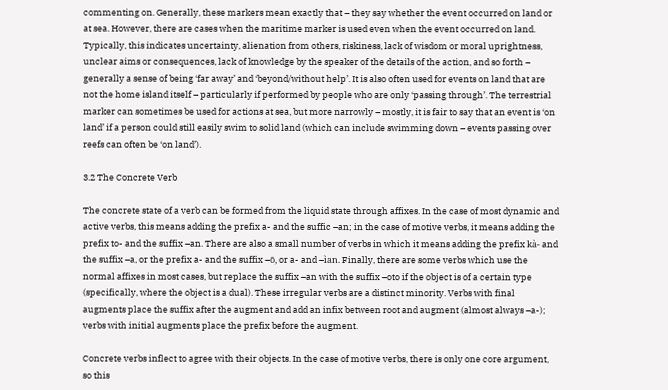commenting on. Generally, these markers mean exactly that – they say whether the event occurred on land or at sea. However, there are cases when the maritime marker is used even when the event occurred on land. Typically, this indicates uncertainty, alienation from others, riskiness, lack of wisdom or moral uprightness, unclear aims or consequences, lack of knowledge by the speaker of the details of the action, and so forth – generally a sense of being ‘far away’ and ‘beyond/without help’. It is also often used for events on land that are not the home island itself – particularly if performed by people who are only ‘passing through’. The terrestrial marker can sometimes be used for actions at sea, but more narrowly – mostly, it is fair to say that an event is ‘on land’ if a person could still easily swim to solid land (which can include swimming down – events passing over reefs can often be ‘on land’).

3.2 The Concrete Verb

The concrete state of a verb can be formed from the liquid state through affixes. In the case of most dynamic and active verbs, this means adding the prefix a- and the suffic –an; in the case of motive verbs, it means adding the prefix to- and the suffix –an. There are also a small number of verbs in which it means adding the prefix kà- and the suffix –a, or the prefix a- and the suffix –ō, or a- and –ìan. Finally, there are some verbs which use the normal affixes in most cases, but replace the suffix –an with the suffix –oto if the object is of a certain type (specifically, where the object is a dual). These irregular verbs are a distinct minority. Verbs with final augments place the suffix after the augment and add an infix between root and augment (almost always –a-); verbs with initial augments place the prefix before the augment.

Concrete verbs inflect to agree with their objects. In the case of motive verbs, there is only one core argument, so this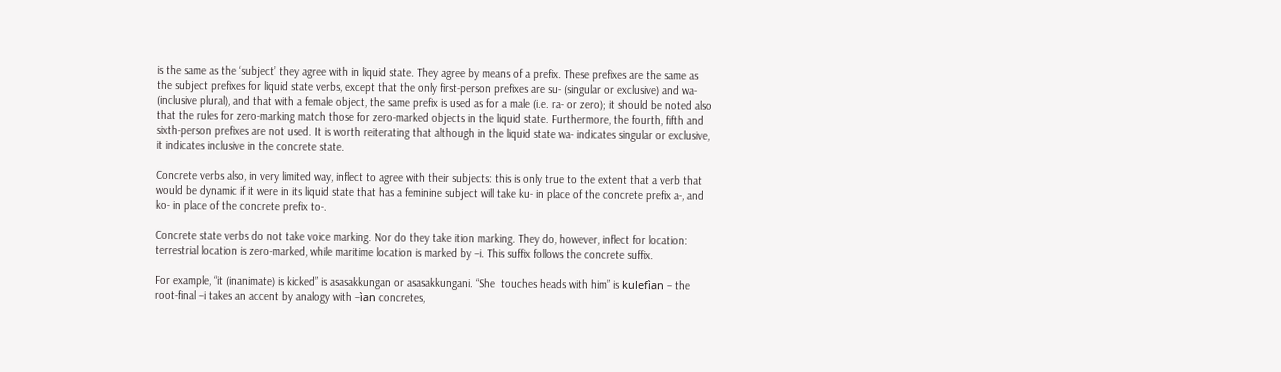is the same as the ‘subject’ they agree with in liquid state. They agree by means of a prefix. These prefixes are the same as the subject prefixes for liquid state verbs, except that the only first-person prefixes are su- (singular or exclusive) and wa- (inclusive plural), and that with a female object, the same prefix is used as for a male (i.e. ra- or zero); it should be noted also that the rules for zero-marking match those for zero-marked objects in the liquid state. Furthermore, the fourth, fifth and sixth-person prefixes are not used. It is worth reiterating that although in the liquid state wa- indicates singular or exclusive, it indicates inclusive in the concrete state.

Concrete verbs also, in very limited way, inflect to agree with their subjects: this is only true to the extent that a verb that would be dynamic if it were in its liquid state that has a feminine subject will take ku- in place of the concrete prefix a-, and ko- in place of the concrete prefix to-.

Concrete state verbs do not take voice marking. Nor do they take ition marking. They do, however, inflect for location: terrestrial location is zero-marked, while maritime location is marked by –i. This suffix follows the concrete suffix.

For example, “it (inanimate) is kicked” is asasakkungan or asasakkungani. “She  touches heads with him” is kulefìan – the root-final –i takes an accent by analogy with –ìan concretes,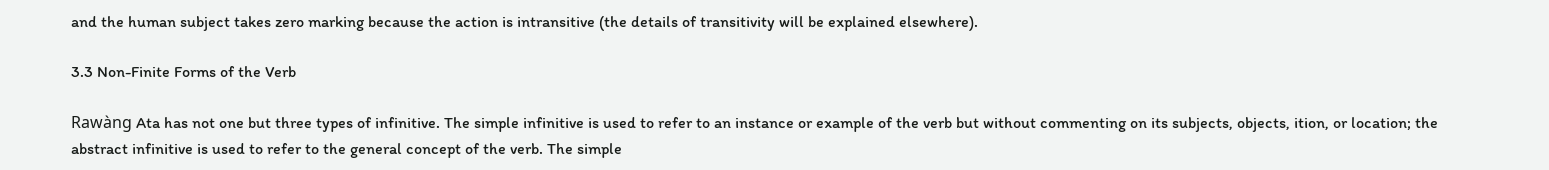and the human subject takes zero marking because the action is intransitive (the details of transitivity will be explained elsewhere).

3.3 Non-Finite Forms of the Verb

Rawàng Ata has not one but three types of infinitive. The simple infinitive is used to refer to an instance or example of the verb but without commenting on its subjects, objects, ition, or location; the abstract infinitive is used to refer to the general concept of the verb. The simple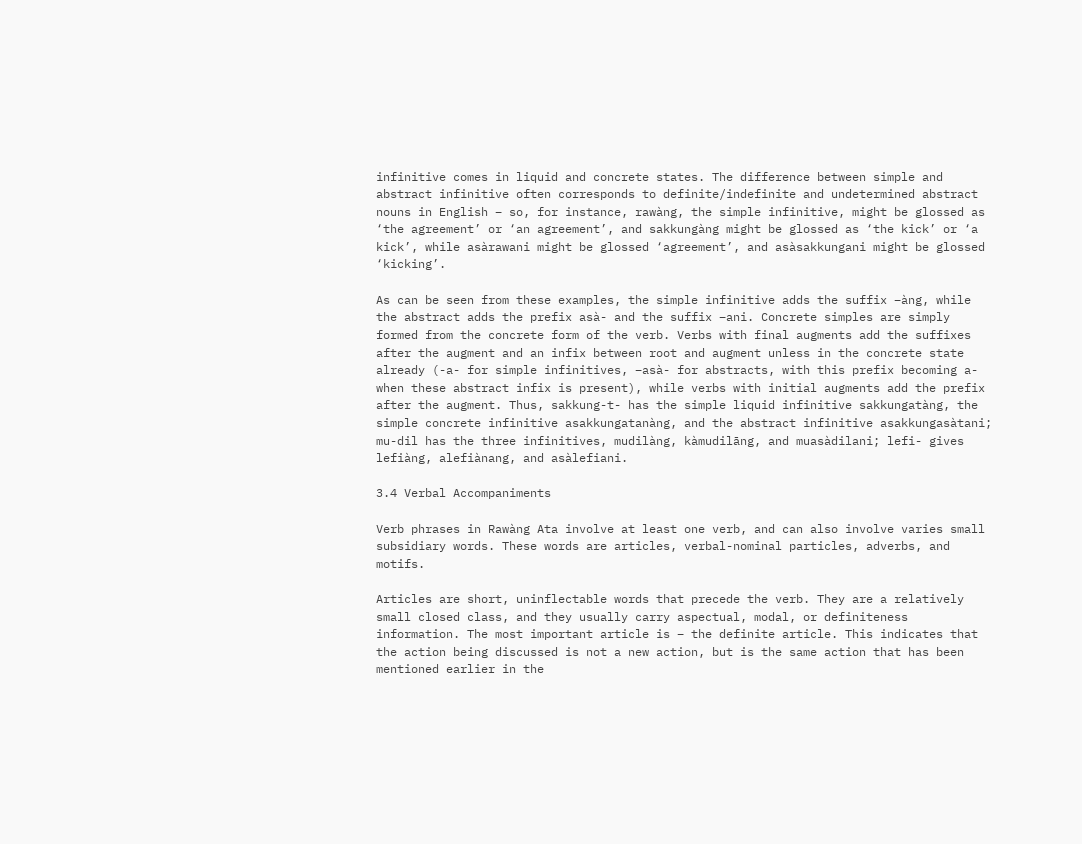infinitive comes in liquid and concrete states. The difference between simple and abstract infinitive often corresponds to definite/indefinite and undetermined abstract nouns in English – so, for instance, rawàng, the simple infinitive, might be glossed as ‘the agreement’ or ‘an agreement’, and sakkungàng might be glossed as ‘the kick’ or ‘a kick’, while asàrawani might be glossed ‘agreement’, and asàsakkungani might be glossed ‘kicking’.

As can be seen from these examples, the simple infinitive adds the suffix –àng, while the abstract adds the prefix asà- and the suffix –ani. Concrete simples are simply formed from the concrete form of the verb. Verbs with final augments add the suffixes after the augment and an infix between root and augment unless in the concrete state already (-a- for simple infinitives, –asà- for abstracts, with this prefix becoming a- when these abstract infix is present), while verbs with initial augments add the prefix after the augment. Thus, sakkung-t- has the simple liquid infinitive sakkungatàng, the simple concrete infinitive asakkungatanàng, and the abstract infinitive asakkungasàtani; mu-dil has the three infinitives, mudilàng, kàmudilāng, and muasàdilani; lefi- gives lefiàng, alefiànang, and asàlefiani.

3.4 Verbal Accompaniments

Verb phrases in Rawàng Ata involve at least one verb, and can also involve varies small subsidiary words. These words are articles, verbal-nominal particles, adverbs, and motifs.

Articles are short, uninflectable words that precede the verb. They are a relatively small closed class, and they usually carry aspectual, modal, or definiteness information. The most important article is – the definite article. This indicates that the action being discussed is not a new action, but is the same action that has been mentioned earlier in the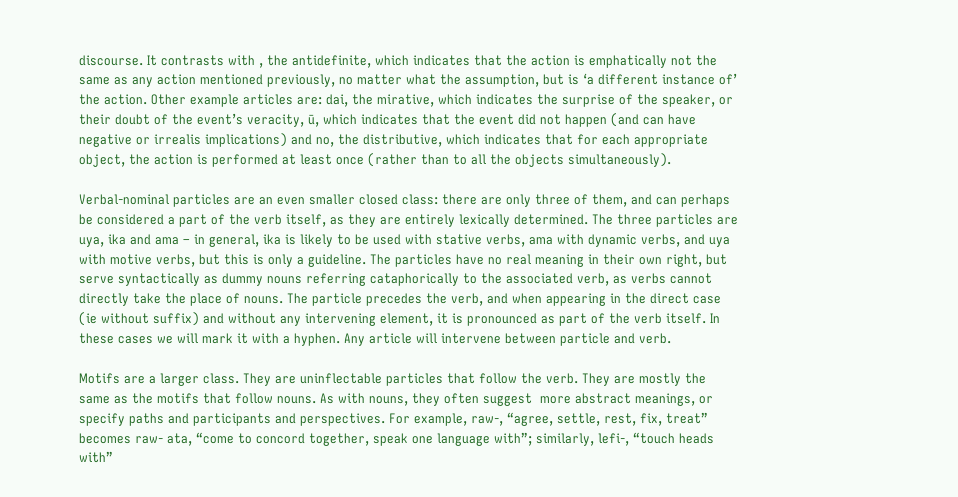discourse. It contrasts with , the antidefinite, which indicates that the action is emphatically not the same as any action mentioned previously, no matter what the assumption, but is ‘a different instance of’ the action. Other example articles are: dai, the mirative, which indicates the surprise of the speaker, or their doubt of the event’s veracity, ū, which indicates that the event did not happen (and can have negative or irrealis implications) and no, the distributive, which indicates that for each appropriate object, the action is performed at least once (rather than to all the objects simultaneously).

Verbal-nominal particles are an even smaller closed class: there are only three of them, and can perhaps be considered a part of the verb itself, as they are entirely lexically determined. The three particles are uya, ika and ama – in general, ika is likely to be used with stative verbs, ama with dynamic verbs, and uya with motive verbs, but this is only a guideline. The particles have no real meaning in their own right, but serve syntactically as dummy nouns referring cataphorically to the associated verb, as verbs cannot directly take the place of nouns. The particle precedes the verb, and when appearing in the direct case (ie without suffix) and without any intervening element, it is pronounced as part of the verb itself. In these cases we will mark it with a hyphen. Any article will intervene between particle and verb.

Motifs are a larger class. They are uninflectable particles that follow the verb. They are mostly the same as the motifs that follow nouns. As with nouns, they often suggest  more abstract meanings, or specify paths and participants and perspectives. For example, raw-, “agree, settle, rest, fix, treat” becomes raw- ata, “come to concord together, speak one language with”; similarly, lefi-, “touch heads with”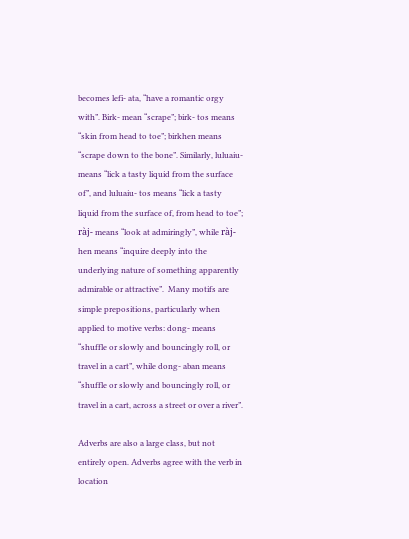becomes lefi- ata, “have a romantic orgy with”. Birk- mean “scrape”; birk- tos means “skin from head to toe”; birkhen means “scrape down to the bone”. Similarly, luluaiu- means “lick a tasty liquid from the surface of”, and luluaiu- tos means “lick a tasty liquid from the surface of, from head to toe”; ràj- means “look at admiringly”, while ràj- hen means “inquire deeply into the underlying nature of something apparently admirable or attractive”.  Many motifs are simple prepositions, particularly when applied to motive verbs: dong- means “shuffle or slowly and bouncingly roll, or travel in a cart”, while dong- aban means “shuffle or slowly and bouncingly roll, or travel in a cart, across a street or over a river”.

Adverbs are also a large class, but not entirely open. Adverbs agree with the verb in location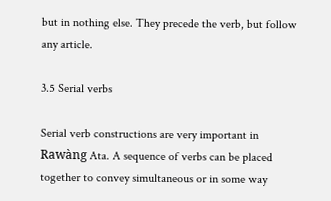but in nothing else. They precede the verb, but follow any article.

3.5 Serial verbs

Serial verb constructions are very important in Rawàng Ata. A sequence of verbs can be placed together to convey simultaneous or in some way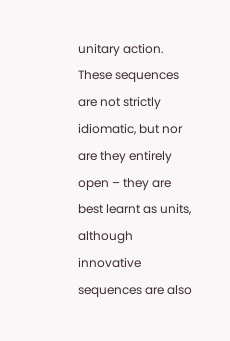unitary action. These sequences are not strictly idiomatic, but nor are they entirely open – they are best learnt as units, although innovative sequences are also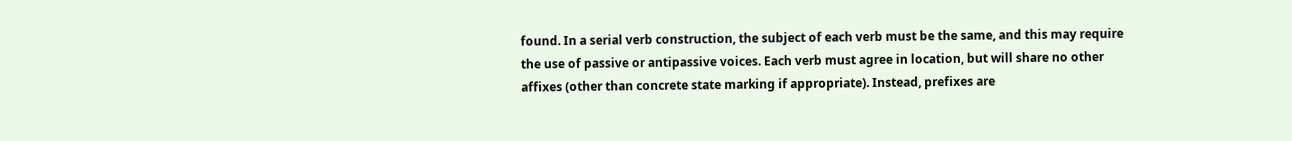found. In a serial verb construction, the subject of each verb must be the same, and this may require the use of passive or antipassive voices. Each verb must agree in location, but will share no other affixes (other than concrete state marking if appropriate). Instead, prefixes are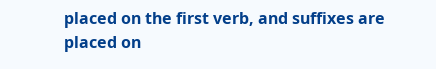placed on the first verb, and suffixes are placed on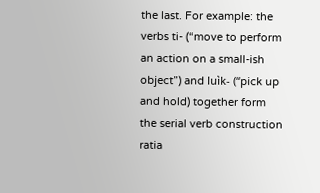the last. For example: the verbs ti- (“move to perform an action on a small-ish object”) and luìk- (“pick up and hold) together form the serial verb construction ratia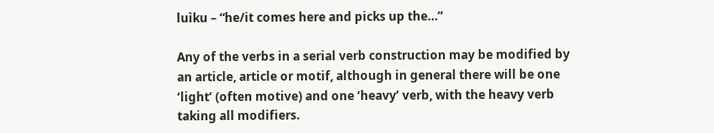luìku – “he/it comes here and picks up the…”

Any of the verbs in a serial verb construction may be modified by an article, article or motif, although in general there will be one ‘light’ (often motive) and one ‘heavy’ verb, with the heavy verb taking all modifiers.